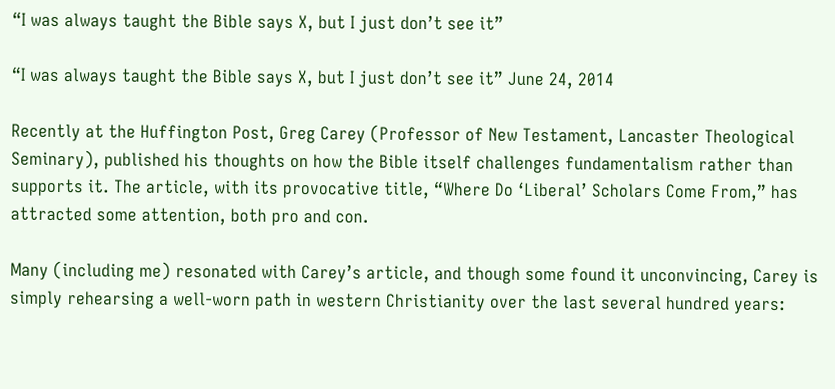“I was always taught the Bible says X, but I just don’t see it”

“I was always taught the Bible says X, but I just don’t see it” June 24, 2014

Recently at the Huffington Post, Greg Carey (Professor of New Testament, Lancaster Theological Seminary), published his thoughts on how the Bible itself challenges fundamentalism rather than supports it. The article, with its provocative title, “Where Do ‘Liberal’ Scholars Come From,” has attracted some attention, both pro and con.

Many (including me) resonated with Carey’s article, and though some found it unconvincing, Carey is simply rehearsing a well-worn path in western Christianity over the last several hundred years: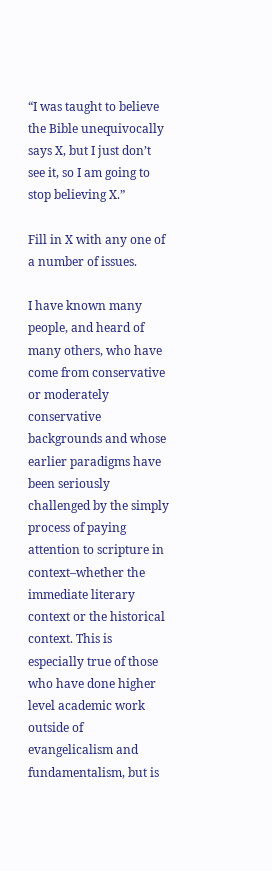“I was taught to believe the Bible unequivocally says X, but I just don’t see it, so I am going to stop believing X.”

Fill in X with any one of a number of issues.

I have known many people, and heard of many others, who have come from conservative or moderately conservative backgrounds and whose earlier paradigms have been seriously challenged by the simply process of paying attention to scripture in context–whether the immediate literary context or the historical context. This is especially true of those who have done higher level academic work outside of evangelicalism and fundamentalism, but is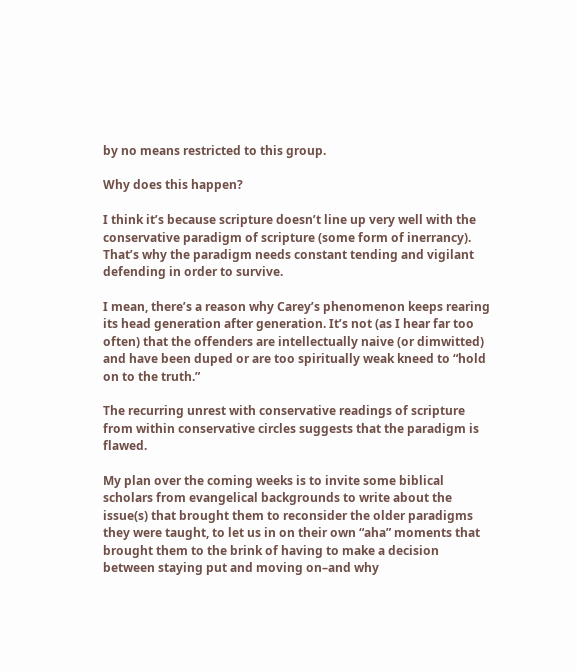by no means restricted to this group.

Why does this happen?

I think it’s because scripture doesn’t line up very well with the conservative paradigm of scripture (some form of inerrancy). That’s why the paradigm needs constant tending and vigilant defending in order to survive.

I mean, there’s a reason why Carey’s phenomenon keeps rearing its head generation after generation. It’s not (as I hear far too often) that the offenders are intellectually naive (or dimwitted) and have been duped or are too spiritually weak kneed to “hold on to the truth.”

The recurring unrest with conservative readings of scripture from within conservative circles suggests that the paradigm is flawed.

My plan over the coming weeks is to invite some biblical scholars from evangelical backgrounds to write about the issue(s) that brought them to reconsider the older paradigms they were taught, to let us in on their own “aha” moments that brought them to the brink of having to make a decision between staying put and moving on–and why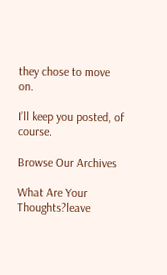they chose to move on.

I’ll keep you posted, of course.

Browse Our Archives

What Are Your Thoughts?leave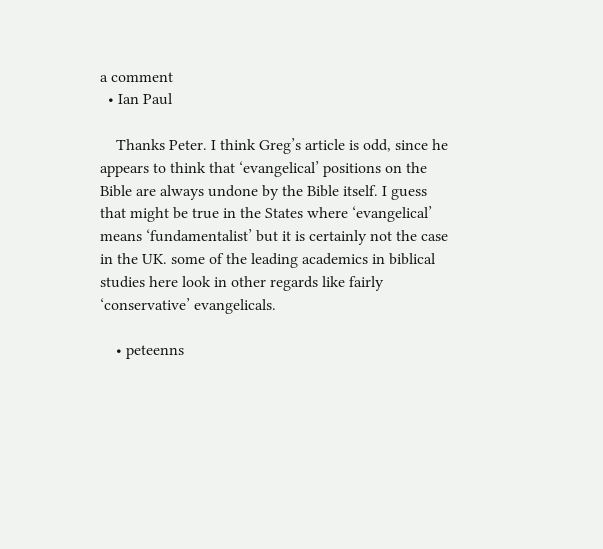a comment
  • Ian Paul

    Thanks Peter. I think Greg’s article is odd, since he appears to think that ‘evangelical’ positions on the Bible are always undone by the Bible itself. I guess that might be true in the States where ‘evangelical’ means ‘fundamentalist’ but it is certainly not the case in the UK. some of the leading academics in biblical studies here look in other regards like fairly ‘conservative’ evangelicals.

    • peteenns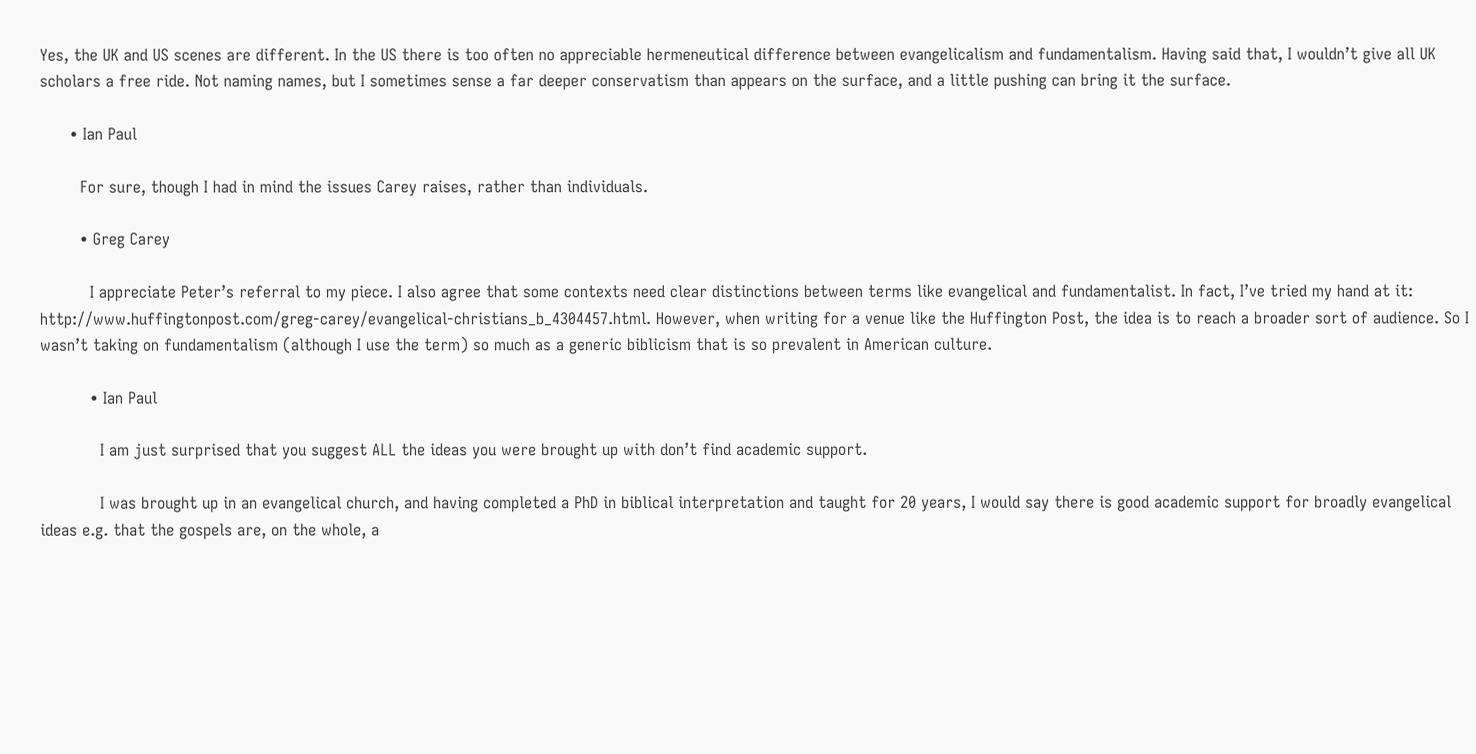Yes, the UK and US scenes are different. In the US there is too often no appreciable hermeneutical difference between evangelicalism and fundamentalism. Having said that, I wouldn’t give all UK scholars a free ride. Not naming names, but I sometimes sense a far deeper conservatism than appears on the surface, and a little pushing can bring it the surface.

      • Ian Paul

        For sure, though I had in mind the issues Carey raises, rather than individuals.

        • Greg Carey

          I appreciate Peter’s referral to my piece. I also agree that some contexts need clear distinctions between terms like evangelical and fundamentalist. In fact, I’ve tried my hand at it: http://www.huffingtonpost.com/greg-carey/evangelical-christians_b_4304457.html. However, when writing for a venue like the Huffington Post, the idea is to reach a broader sort of audience. So I wasn’t taking on fundamentalism (although I use the term) so much as a generic biblicism that is so prevalent in American culture.

          • Ian Paul

            I am just surprised that you suggest ALL the ideas you were brought up with don’t find academic support.

            I was brought up in an evangelical church, and having completed a PhD in biblical interpretation and taught for 20 years, I would say there is good academic support for broadly evangelical ideas e.g. that the gospels are, on the whole, a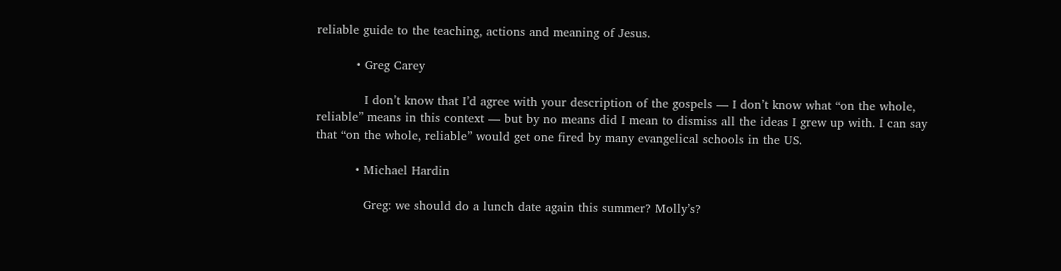reliable guide to the teaching, actions and meaning of Jesus.

          • Greg Carey

            I don’t know that I’d agree with your description of the gospels — I don’t know what “on the whole, reliable” means in this context — but by no means did I mean to dismiss all the ideas I grew up with. I can say that “on the whole, reliable” would get one fired by many evangelical schools in the US.

          • Michael Hardin

            Greg: we should do a lunch date again this summer? Molly’s?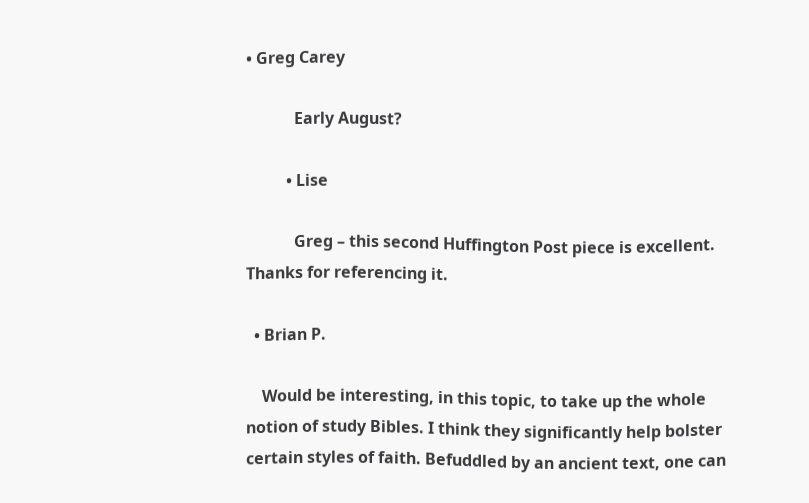• Greg Carey

            Early August?

          • Lise

            Greg – this second Huffington Post piece is excellent. Thanks for referencing it.

  • Brian P.

    Would be interesting, in this topic, to take up the whole notion of study Bibles. I think they significantly help bolster certain styles of faith. Befuddled by an ancient text, one can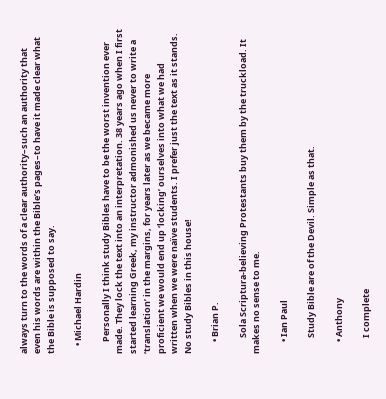always turn to the words of a clear authority–such an authority that even his words are within the Bible’s pages–to have it made clear what the Bible is supposed to say.

    • Michael Hardin

      Personally I think study Bibles have to be the worst invention ever made. They lock the text into an interpretation. 38 years ago when I first started learning Greek, my instructor admonished us never to write a ‘translation’ in the margins, for years later as we became more proficient we would end up ‘locking’ ourselves into what we had written when we were naïve students. I prefer just the text as it stands. No study Bibles in this house!

      • Brian P.

        Sola Scriptura-believing Protestants buy them by the truckload. It makes no sense to me.

      • Ian Paul

        Study Bible are of the Devil. Simple as that.

      • Anthony

        I complete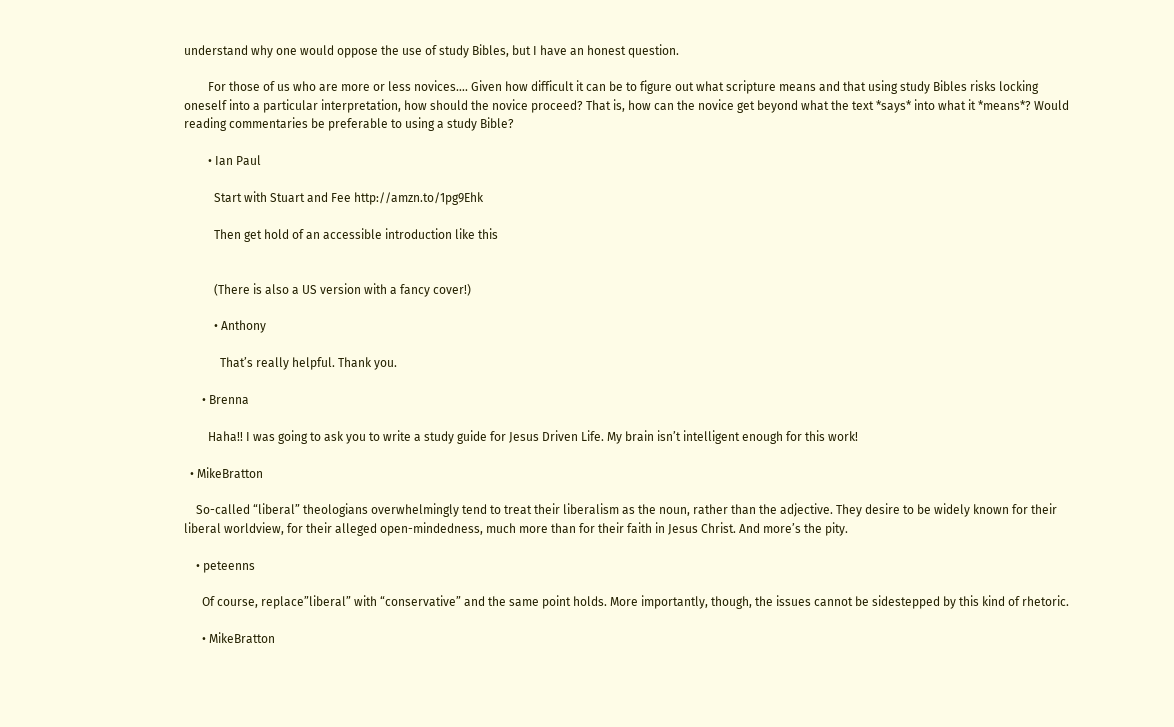understand why one would oppose the use of study Bibles, but I have an honest question.

        For those of us who are more or less novices…. Given how difficult it can be to figure out what scripture means and that using study Bibles risks locking oneself into a particular interpretation, how should the novice proceed? That is, how can the novice get beyond what the text *says* into what it *means*? Would reading commentaries be preferable to using a study Bible?

        • Ian Paul

          Start with Stuart and Fee http://amzn.to/1pg9Ehk

          Then get hold of an accessible introduction like this


          (There is also a US version with a fancy cover!)

          • Anthony

            That’s really helpful. Thank you.

      • Brenna

        Haha!! I was going to ask you to write a study guide for Jesus Driven Life. My brain isn’t intelligent enough for this work!

  • MikeBratton

    So-called “liberal” theologians overwhelmingly tend to treat their liberalism as the noun, rather than the adjective. They desire to be widely known for their liberal worldview, for their alleged open-mindedness, much more than for their faith in Jesus Christ. And more’s the pity.

    • peteenns

      Of course, replace”liberal” with “conservative” and the same point holds. More importantly, though, the issues cannot be sidestepped by this kind of rhetoric.

      • MikeBratton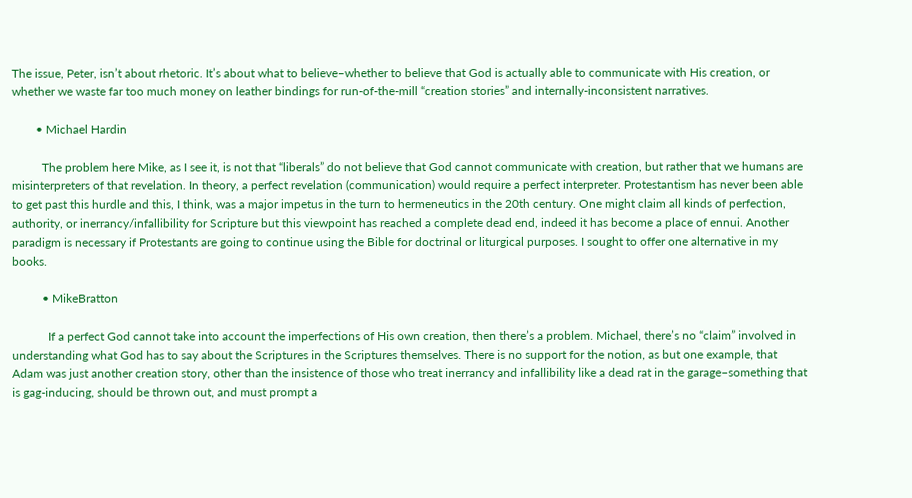The issue, Peter, isn’t about rhetoric. It’s about what to believe–whether to believe that God is actually able to communicate with His creation, or whether we waste far too much money on leather bindings for run-of-the-mill “creation stories” and internally-inconsistent narratives.

        • Michael Hardin

          The problem here Mike, as I see it, is not that “liberals” do not believe that God cannot communicate with creation, but rather that we humans are misinterpreters of that revelation. In theory, a perfect revelation (communication) would require a perfect interpreter. Protestantism has never been able to get past this hurdle and this, I think, was a major impetus in the turn to hermeneutics in the 20th century. One might claim all kinds of perfection, authority, or inerrancy/infallibility for Scripture but this viewpoint has reached a complete dead end, indeed it has become a place of ennui. Another paradigm is necessary if Protestants are going to continue using the Bible for doctrinal or liturgical purposes. I sought to offer one alternative in my books.

          • MikeBratton

            If a perfect God cannot take into account the imperfections of His own creation, then there’s a problem. Michael, there’s no “claim” involved in understanding what God has to say about the Scriptures in the Scriptures themselves. There is no support for the notion, as but one example, that Adam was just another creation story, other than the insistence of those who treat inerrancy and infallibility like a dead rat in the garage–something that is gag-inducing, should be thrown out, and must prompt a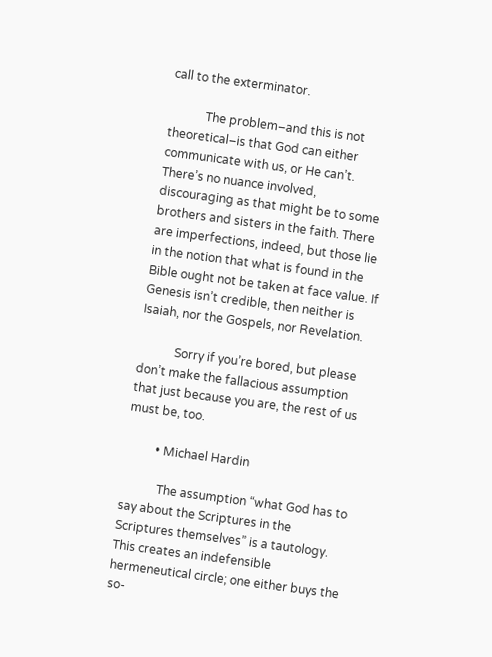call to the exterminator.

            The problem–and this is not theoretical–is that God can either communicate with us, or He can’t. There’s no nuance involved, discouraging as that might be to some brothers and sisters in the faith. There are imperfections, indeed, but those lie in the notion that what is found in the Bible ought not be taken at face value. If Genesis isn’t credible, then neither is Isaiah, nor the Gospels, nor Revelation.

            Sorry if you’re bored, but please don’t make the fallacious assumption that just because you are, the rest of us must be, too.

          • Michael Hardin

            The assumption “what God has to say about the Scriptures in the Scriptures themselves” is a tautology. This creates an indefensible hermeneutical circle; one either buys the so-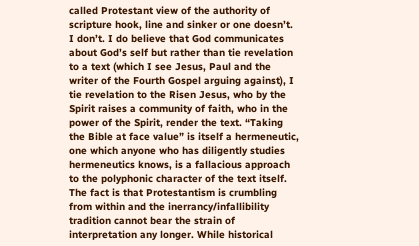called Protestant view of the authority of scripture hook, line and sinker or one doesn’t. I don’t. I do believe that God communicates about God’s self but rather than tie revelation to a text (which I see Jesus, Paul and the writer of the Fourth Gospel arguing against), I tie revelation to the Risen Jesus, who by the Spirit raises a community of faith, who in the power of the Spirit, render the text. “Taking the Bible at face value” is itself a hermeneutic, one which anyone who has diligently studies hermeneutics knows, is a fallacious approach to the polyphonic character of the text itself. The fact is that Protestantism is crumbling from within and the inerrancy/infallibility tradition cannot bear the strain of interpretation any longer. While historical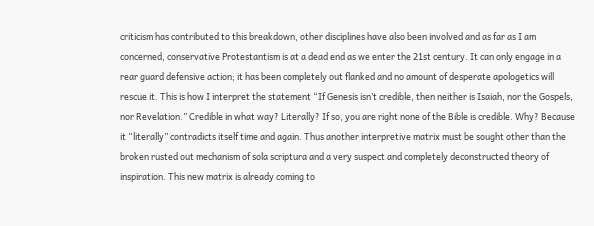criticism has contributed to this breakdown, other disciplines have also been involved and as far as I am concerned, conservative Protestantism is at a dead end as we enter the 21st century. It can only engage in a rear guard defensive action; it has been completely out flanked and no amount of desperate apologetics will rescue it. This is how I interpret the statement “If Genesis isn’t credible, then neither is Isaiah, nor the Gospels, nor Revelation.” Credible in what way? Literally? If so, you are right none of the Bible is credible. Why? Because it “literally” contradicts itself time and again. Thus another interpretive matrix must be sought other than the broken rusted out mechanism of sola scriptura and a very suspect and completely deconstructed theory of inspiration. This new matrix is already coming to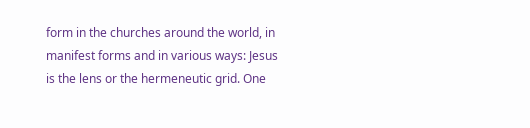form in the churches around the world, in manifest forms and in various ways: Jesus is the lens or the hermeneutic grid. One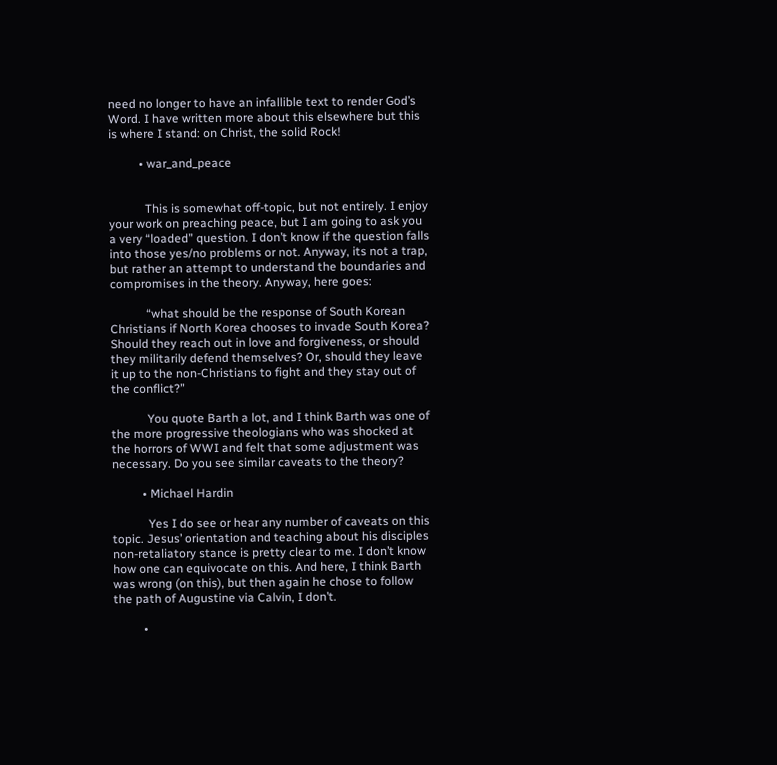need no longer to have an infallible text to render God’s Word. I have written more about this elsewhere but this is where I stand: on Christ, the solid Rock!

          • war_and_peace


            This is somewhat off-topic, but not entirely. I enjoy your work on preaching peace, but I am going to ask you a very “loaded” question. I don’t know if the question falls into those yes/no problems or not. Anyway, its not a trap, but rather an attempt to understand the boundaries and compromises in the theory. Anyway, here goes:

            “what should be the response of South Korean Christians if North Korea chooses to invade South Korea? Should they reach out in love and forgiveness, or should they militarily defend themselves? Or, should they leave it up to the non-Christians to fight and they stay out of the conflict?”

            You quote Barth a lot, and I think Barth was one of the more progressive theologians who was shocked at the horrors of WWI and felt that some adjustment was necessary. Do you see similar caveats to the theory?

          • Michael Hardin

            Yes I do see or hear any number of caveats on this topic. Jesus’ orientation and teaching about his disciples non-retaliatory stance is pretty clear to me. I don’t know how one can equivocate on this. And here, I think Barth was wrong (on this), but then again he chose to follow the path of Augustine via Calvin, I don’t.

          •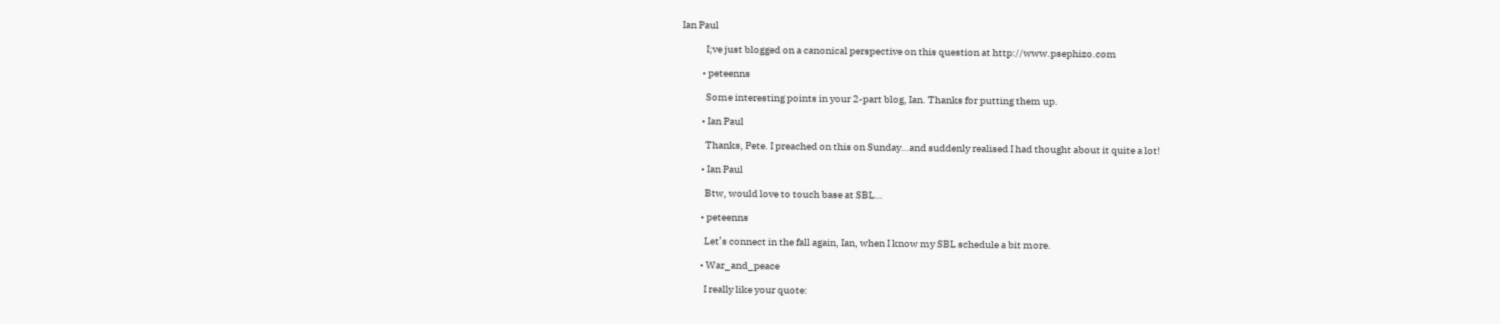Ian Paul

            I;ve just blogged on a canonical perspective on this question at http://www.psephizo.com

          • peteenns

            Some interesting points in your 2-part blog, Ian. Thanks for putting them up.

          • Ian Paul

            Thanks, Pete. I preached on this on Sunday…and suddenly realised I had thought about it quite a lot!

          • Ian Paul

            Btw, would love to touch base at SBL…

          • peteenns

            Let’s connect in the fall again, Ian, when I know my SBL schedule a bit more.

          • War_and_peace

            I really like your quote: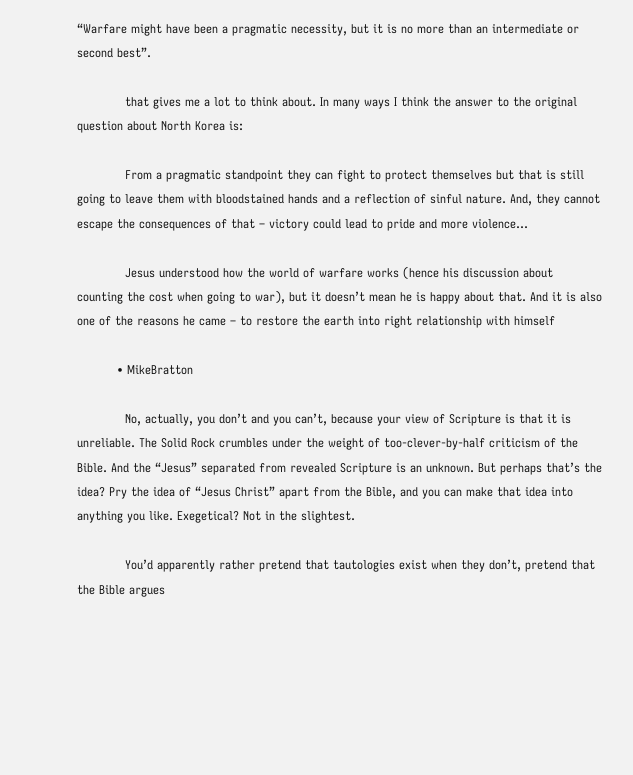“Warfare might have been a pragmatic necessity, but it is no more than an intermediate or second best”.

            that gives me a lot to think about. In many ways I think the answer to the original question about North Korea is:

            From a pragmatic standpoint they can fight to protect themselves but that is still going to leave them with bloodstained hands and a reflection of sinful nature. And, they cannot escape the consequences of that – victory could lead to pride and more violence…

            Jesus understood how the world of warfare works (hence his discussion about counting the cost when going to war), but it doesn’t mean he is happy about that. And it is also one of the reasons he came – to restore the earth into right relationship with himself

          • MikeBratton

            No, actually, you don’t and you can’t, because your view of Scripture is that it is unreliable. The Solid Rock crumbles under the weight of too-clever-by-half criticism of the Bible. And the “Jesus” separated from revealed Scripture is an unknown. But perhaps that’s the idea? Pry the idea of “Jesus Christ” apart from the Bible, and you can make that idea into anything you like. Exegetical? Not in the slightest.

            You’d apparently rather pretend that tautologies exist when they don’t, pretend that the Bible argues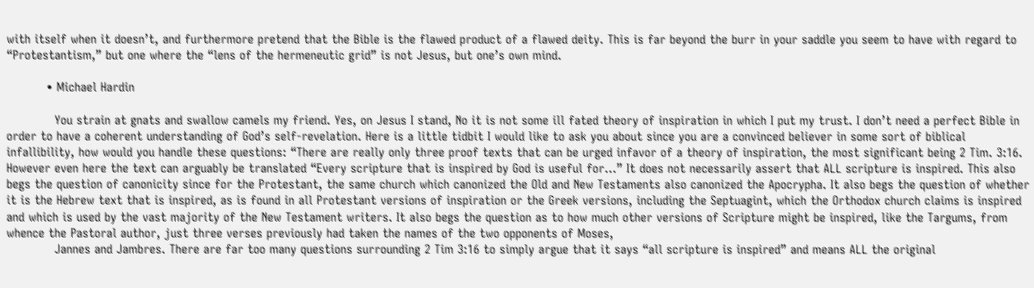with itself when it doesn’t, and furthermore pretend that the Bible is the flawed product of a flawed deity. This is far beyond the burr in your saddle you seem to have with regard to “Protestantism,” but one where the “lens of the hermeneutic grid” is not Jesus, but one’s own mind.

          • Michael Hardin

            You strain at gnats and swallow camels my friend. Yes, on Jesus I stand, No it is not some ill fated theory of inspiration in which I put my trust. I don’t need a perfect Bible in order to have a coherent understanding of God’s self-revelation. Here is a little tidbit I would like to ask you about since you are a convinced believer in some sort of biblical infallibility, how would you handle these questions: “There are really only three proof texts that can be urged infavor of a theory of inspiration, the most significant being 2 Tim. 3:16. However even here the text can arguably be translated “Every scripture that is inspired by God is useful for…” It does not necessarily assert that ALL scripture is inspired. This also begs the question of canonicity since for the Protestant, the same church which canonized the Old and New Testaments also canonized the Apocrypha. It also begs the question of whether it is the Hebrew text that is inspired, as is found in all Protestant versions of inspiration or the Greek versions, including the Septuagint, which the Orthodox church claims is inspired and which is used by the vast majority of the New Testament writers. It also begs the question as to how much other versions of Scripture might be inspired, like the Targums, from whence the Pastoral author, just three verses previously had taken the names of the two opponents of Moses,
            Jannes and Jambres. There are far too many questions surrounding 2 Tim 3:16 to simply argue that it says “all scripture is inspired” and means ALL the original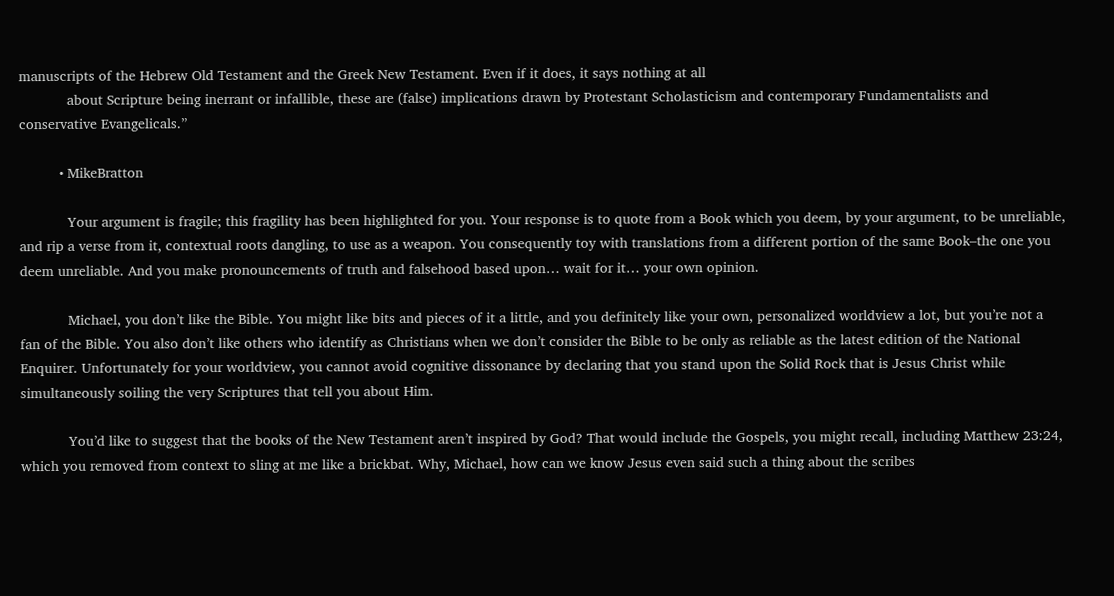manuscripts of the Hebrew Old Testament and the Greek New Testament. Even if it does, it says nothing at all
            about Scripture being inerrant or infallible, these are (false) implications drawn by Protestant Scholasticism and contemporary Fundamentalists and conservative Evangelicals.”

          • MikeBratton

            Your argument is fragile; this fragility has been highlighted for you. Your response is to quote from a Book which you deem, by your argument, to be unreliable, and rip a verse from it, contextual roots dangling, to use as a weapon. You consequently toy with translations from a different portion of the same Book–the one you deem unreliable. And you make pronouncements of truth and falsehood based upon… wait for it… your own opinion.

            Michael, you don’t like the Bible. You might like bits and pieces of it a little, and you definitely like your own, personalized worldview a lot, but you’re not a fan of the Bible. You also don’t like others who identify as Christians when we don’t consider the Bible to be only as reliable as the latest edition of the National Enquirer. Unfortunately for your worldview, you cannot avoid cognitive dissonance by declaring that you stand upon the Solid Rock that is Jesus Christ while simultaneously soiling the very Scriptures that tell you about Him.

            You’d like to suggest that the books of the New Testament aren’t inspired by God? That would include the Gospels, you might recall, including Matthew 23:24, which you removed from context to sling at me like a brickbat. Why, Michael, how can we know Jesus even said such a thing about the scribes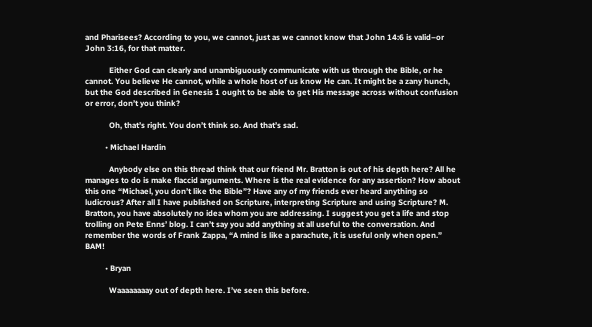and Pharisees? According to you, we cannot, just as we cannot know that John 14:6 is valid–or John 3:16, for that matter.

            Either God can clearly and unambiguously communicate with us through the Bible, or he cannot. You believe He cannot, while a whole host of us know He can. It might be a zany hunch, but the God described in Genesis 1 ought to be able to get His message across without confusion or error, don’t you think?

            Oh, that’s right. You don’t think so. And that’s sad.

          • Michael Hardin

            Anybody else on this thread think that our friend Mr. Bratton is out of his depth here? All he manages to do is make flaccid arguments. Where is the real evidence for any assertion? How about this one “Michael, you don’t like the Bible”? Have any of my friends ever heard anything so ludicrous? After all I have published on Scripture, interpreting Scripture and using Scripture? M. Bratton, you have absolutely no idea whom you are addressing. I suggest you get a life and stop trolling on Pete Enns’ blog. I can’t say you add anything at all useful to the conversation. And remember the words of Frank Zappa, “A mind is like a parachute, it is useful only when open.” BAM!

          • Bryan

            Waaaaaaaay out of depth here. I’ve seen this before.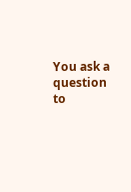You ask a question to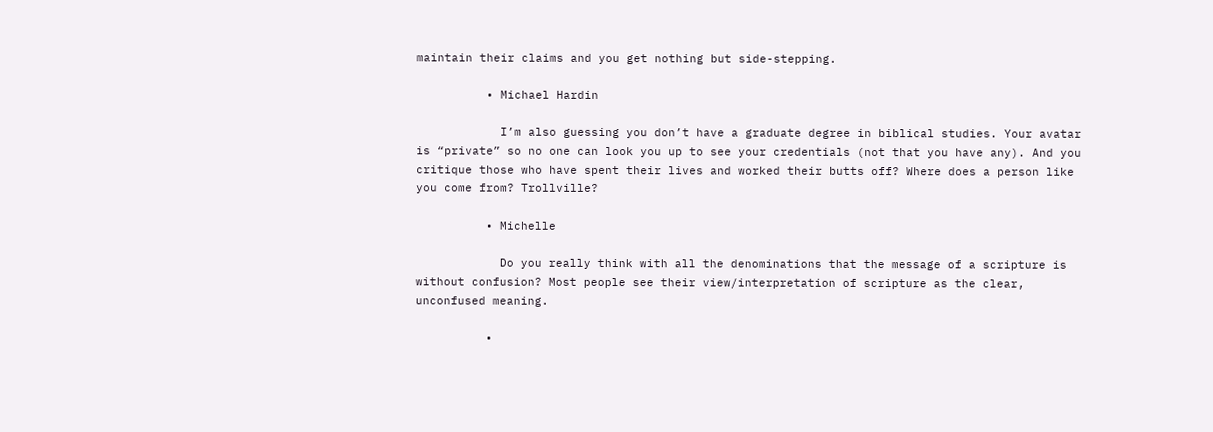maintain their claims and you get nothing but side-stepping.

          • Michael Hardin

            I’m also guessing you don’t have a graduate degree in biblical studies. Your avatar is “private” so no one can look you up to see your credentials (not that you have any). And you critique those who have spent their lives and worked their butts off? Where does a person like you come from? Trollville?

          • Michelle

            Do you really think with all the denominations that the message of a scripture is without confusion? Most people see their view/interpretation of scripture as the clear, unconfused meaning.

          •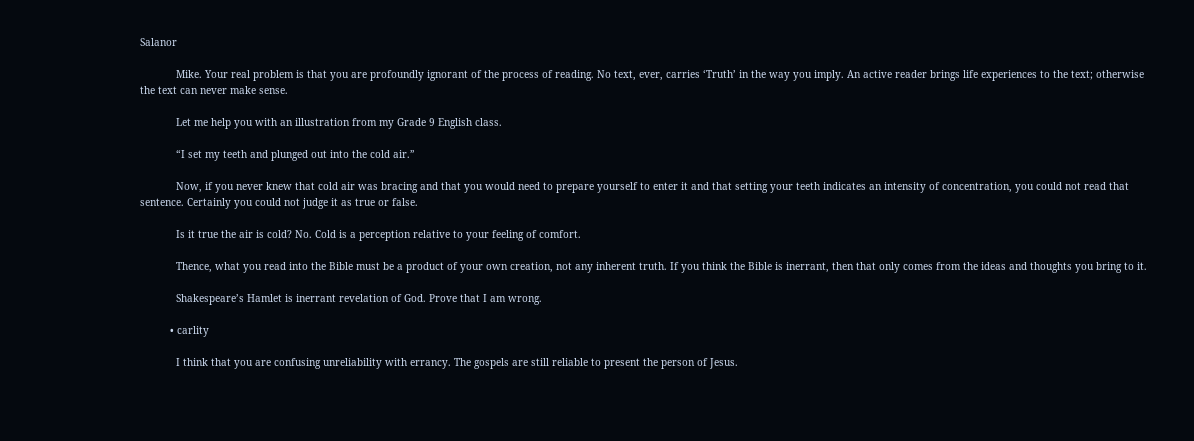Salanor

            Mike. Your real problem is that you are profoundly ignorant of the process of reading. No text, ever, carries ‘Truth’ in the way you imply. An active reader brings life experiences to the text; otherwise the text can never make sense.

            Let me help you with an illustration from my Grade 9 English class.

            “I set my teeth and plunged out into the cold air.”

            Now, if you never knew that cold air was bracing and that you would need to prepare yourself to enter it and that setting your teeth indicates an intensity of concentration, you could not read that sentence. Certainly you could not judge it as true or false.

            Is it true the air is cold? No. Cold is a perception relative to your feeling of comfort.

            Thence, what you read into the Bible must be a product of your own creation, not any inherent truth. If you think the Bible is inerrant, then that only comes from the ideas and thoughts you bring to it.

            Shakespeare’s Hamlet is inerrant revelation of God. Prove that I am wrong.

          • carlity

            I think that you are confusing unreliability with errancy. The gospels are still reliable to present the person of Jesus.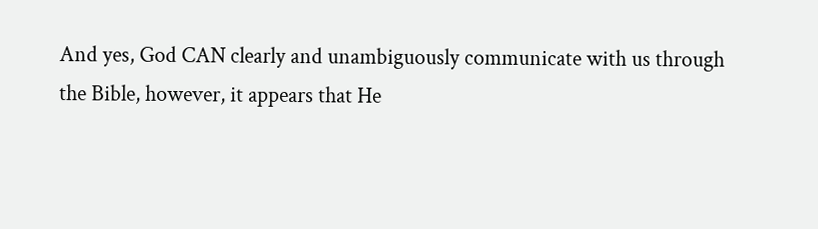And yes, God CAN clearly and unambiguously communicate with us through the Bible, however, it appears that He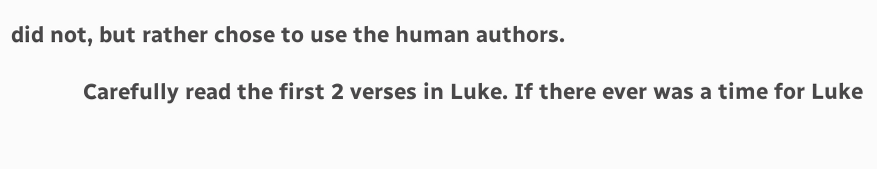did not, but rather chose to use the human authors.

            Carefully read the first 2 verses in Luke. If there ever was a time for Luke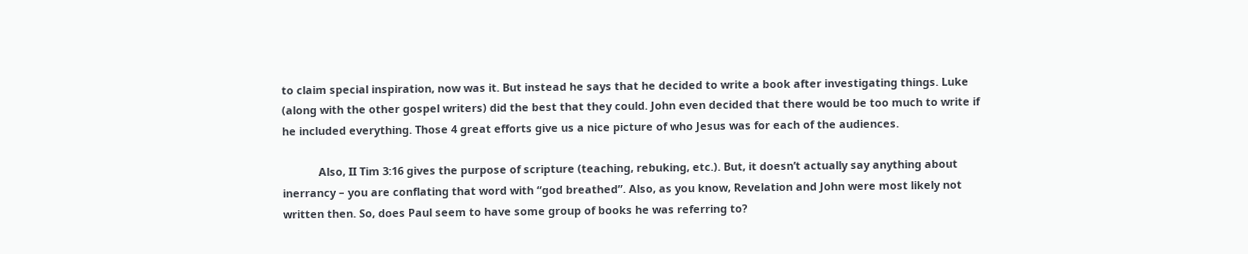to claim special inspiration, now was it. But instead he says that he decided to write a book after investigating things. Luke (along with the other gospel writers) did the best that they could. John even decided that there would be too much to write if he included everything. Those 4 great efforts give us a nice picture of who Jesus was for each of the audiences.

            Also, II Tim 3:16 gives the purpose of scripture (teaching, rebuking, etc.). But, it doesn’t actually say anything about inerrancy – you are conflating that word with “god breathed”. Also, as you know, Revelation and John were most likely not written then. So, does Paul seem to have some group of books he was referring to?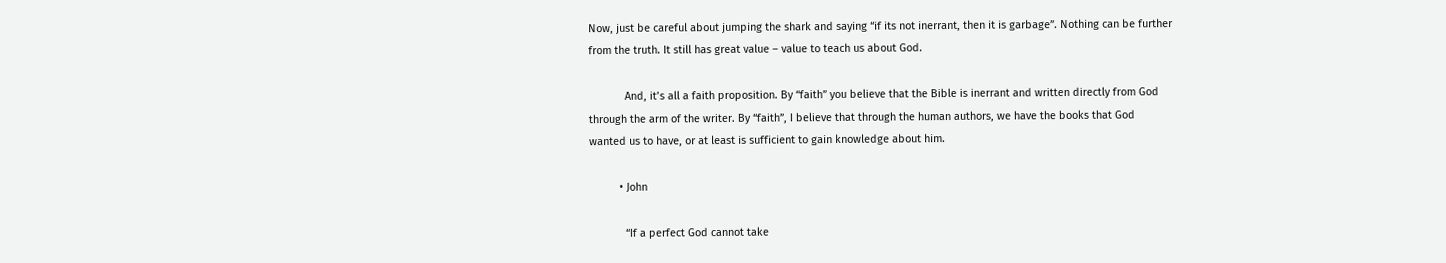Now, just be careful about jumping the shark and saying “if its not inerrant, then it is garbage”. Nothing can be further from the truth. It still has great value – value to teach us about God.

            And, it’s all a faith proposition. By “faith” you believe that the Bible is inerrant and written directly from God through the arm of the writer. By “faith”, I believe that through the human authors, we have the books that God wanted us to have, or at least is sufficient to gain knowledge about him.

          • John

            “If a perfect God cannot take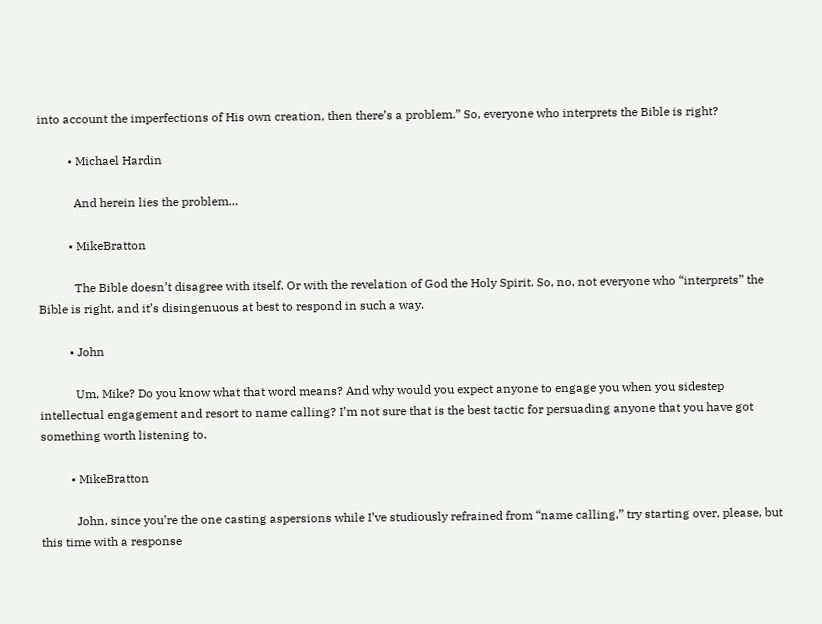into account the imperfections of His own creation, then there’s a problem.” So, everyone who interprets the Bible is right?

          • Michael Hardin

            And herein lies the problem…

          • MikeBratton

            The Bible doesn’t disagree with itself. Or with the revelation of God the Holy Spirit. So, no, not everyone who “interprets” the Bible is right, and it’s disingenuous at best to respond in such a way.

          • John

            Um, Mike? Do you know what that word means? And why would you expect anyone to engage you when you sidestep intellectual engagement and resort to name calling? I’m not sure that is the best tactic for persuading anyone that you have got something worth listening to.

          • MikeBratton

            John, since you’re the one casting aspersions while I’ve studiously refrained from “name calling,” try starting over, please, but this time with a response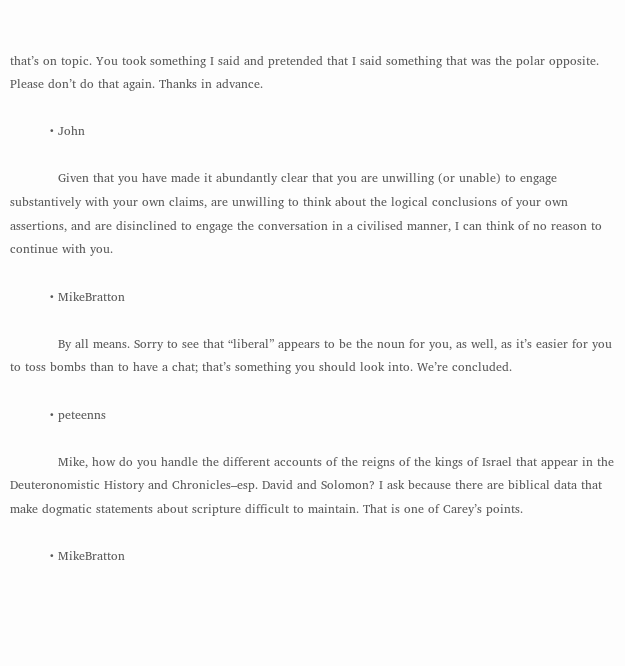that’s on topic. You took something I said and pretended that I said something that was the polar opposite. Please don’t do that again. Thanks in advance.

          • John

            Given that you have made it abundantly clear that you are unwilling (or unable) to engage substantively with your own claims, are unwilling to think about the logical conclusions of your own assertions, and are disinclined to engage the conversation in a civilised manner, I can think of no reason to continue with you.

          • MikeBratton

            By all means. Sorry to see that “liberal” appears to be the noun for you, as well, as it’s easier for you to toss bombs than to have a chat; that’s something you should look into. We’re concluded.

          • peteenns

            Mike, how do you handle the different accounts of the reigns of the kings of Israel that appear in the Deuteronomistic History and Chronicles–esp. David and Solomon? I ask because there are biblical data that make dogmatic statements about scripture difficult to maintain. That is one of Carey’s points.

          • MikeBratton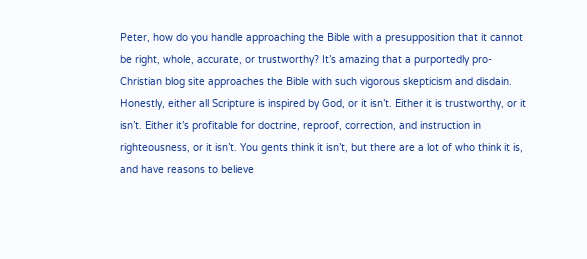Peter, how do you handle approaching the Bible with a presupposition that it cannot be right, whole, accurate, or trustworthy? It’s amazing that a purportedly pro-Christian blog site approaches the Bible with such vigorous skepticism and disdain. Honestly, either all Scripture is inspired by God, or it isn’t. Either it is trustworthy, or it isn’t. Either it’s profitable for doctrine, reproof, correction, and instruction in righteousness, or it isn’t. You gents think it isn’t, but there are a lot of who think it is, and have reasons to believe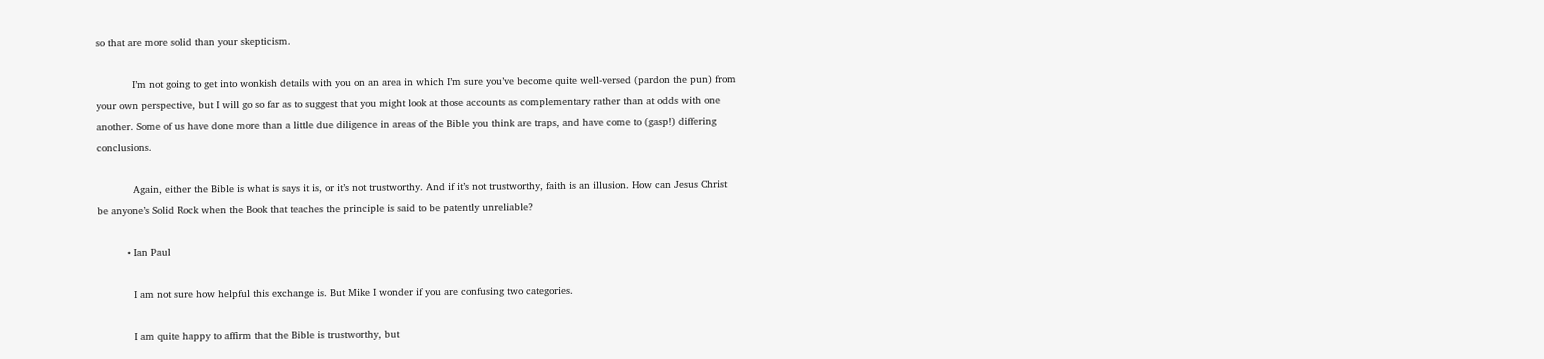so that are more solid than your skepticism.

            I’m not going to get into wonkish details with you on an area in which I’m sure you’ve become quite well-versed (pardon the pun) from your own perspective, but I will go so far as to suggest that you might look at those accounts as complementary rather than at odds with one another. Some of us have done more than a little due diligence in areas of the Bible you think are traps, and have come to (gasp!) differing conclusions.

            Again, either the Bible is what is says it is, or it’s not trustworthy. And if it’s not trustworthy, faith is an illusion. How can Jesus Christ be anyone’s Solid Rock when the Book that teaches the principle is said to be patently unreliable?

          • Ian Paul

            I am not sure how helpful this exchange is. But Mike I wonder if you are confusing two categories.

            I am quite happy to affirm that the Bible is trustworthy, but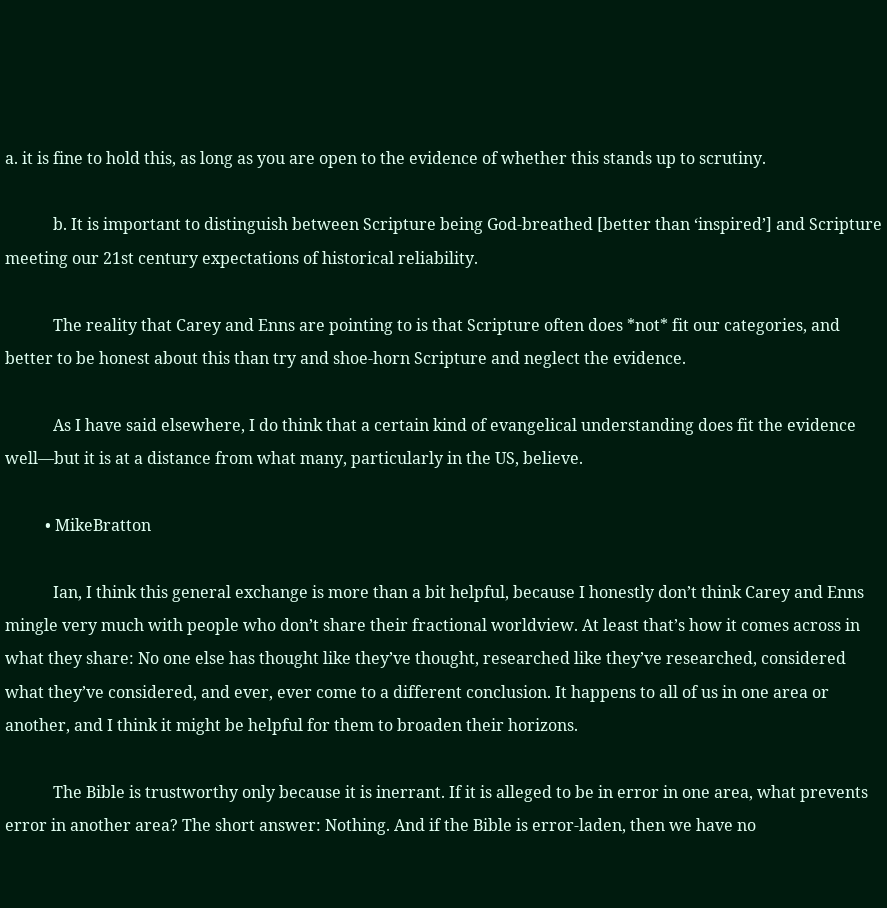a. it is fine to hold this, as long as you are open to the evidence of whether this stands up to scrutiny.

            b. It is important to distinguish between Scripture being God-breathed [better than ‘inspired’] and Scripture meeting our 21st century expectations of historical reliability.

            The reality that Carey and Enns are pointing to is that Scripture often does *not* fit our categories, and better to be honest about this than try and shoe-horn Scripture and neglect the evidence.

            As I have said elsewhere, I do think that a certain kind of evangelical understanding does fit the evidence well—but it is at a distance from what many, particularly in the US, believe.

          • MikeBratton

            Ian, I think this general exchange is more than a bit helpful, because I honestly don’t think Carey and Enns mingle very much with people who don’t share their fractional worldview. At least that’s how it comes across in what they share: No one else has thought like they’ve thought, researched like they’ve researched, considered what they’ve considered, and ever, ever come to a different conclusion. It happens to all of us in one area or another, and I think it might be helpful for them to broaden their horizons.

            The Bible is trustworthy only because it is inerrant. If it is alleged to be in error in one area, what prevents error in another area? The short answer: Nothing. And if the Bible is error-laden, then we have no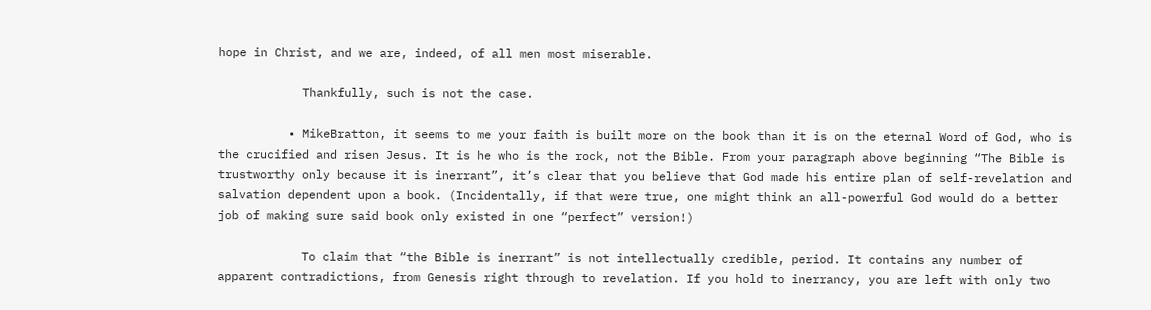hope in Christ, and we are, indeed, of all men most miserable.

            Thankfully, such is not the case.

          • MikeBratton, it seems to me your faith is built more on the book than it is on the eternal Word of God, who is the crucified and risen Jesus. It is he who is the rock, not the Bible. From your paragraph above beginning “The Bible is trustworthy only because it is inerrant”, it’s clear that you believe that God made his entire plan of self-revelation and salvation dependent upon a book. (Incidentally, if that were true, one might think an all-powerful God would do a better job of making sure said book only existed in one “perfect” version!)

            To claim that “the Bible is inerrant” is not intellectually credible, period. It contains any number of apparent contradictions, from Genesis right through to revelation. If you hold to inerrancy, you are left with only two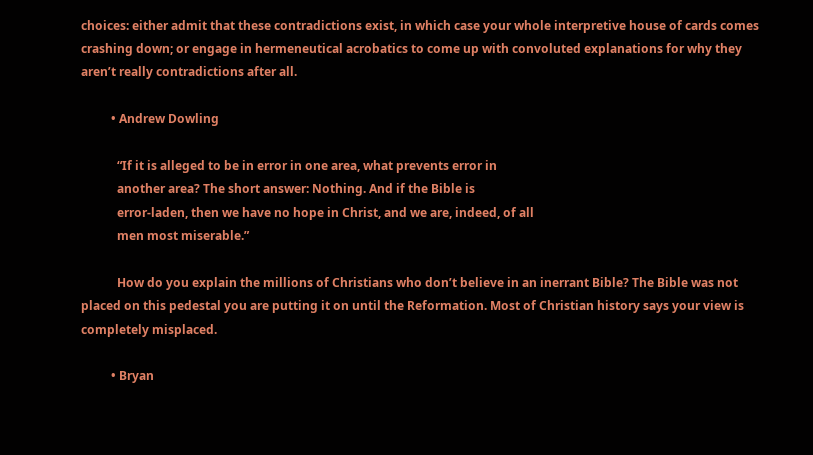choices: either admit that these contradictions exist, in which case your whole interpretive house of cards comes crashing down; or engage in hermeneutical acrobatics to come up with convoluted explanations for why they aren’t really contradictions after all.

          • Andrew Dowling

            “If it is alleged to be in error in one area, what prevents error in
            another area? The short answer: Nothing. And if the Bible is
            error-laden, then we have no hope in Christ, and we are, indeed, of all
            men most miserable.”

            How do you explain the millions of Christians who don’t believe in an inerrant Bible? The Bible was not placed on this pedestal you are putting it on until the Reformation. Most of Christian history says your view is completely misplaced.

          • Bryan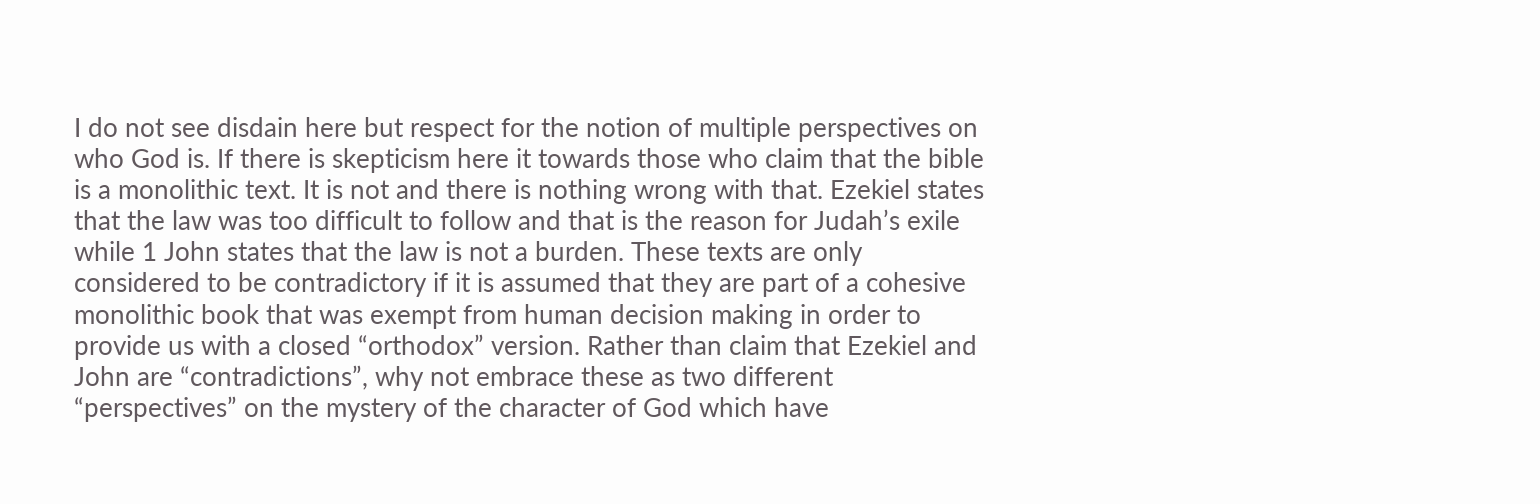I do not see disdain here but respect for the notion of multiple perspectives on who God is. If there is skepticism here it towards those who claim that the bible is a monolithic text. It is not and there is nothing wrong with that. Ezekiel states that the law was too difficult to follow and that is the reason for Judah’s exile while 1 John states that the law is not a burden. These texts are only considered to be contradictory if it is assumed that they are part of a cohesive monolithic book that was exempt from human decision making in order to provide us with a closed “orthodox” version. Rather than claim that Ezekiel and John are “contradictions”, why not embrace these as two different “perspectives” on the mystery of the character of God which have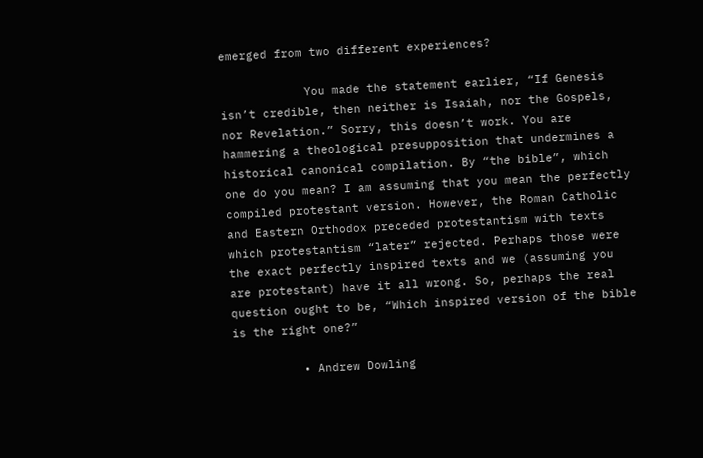emerged from two different experiences?

            You made the statement earlier, “If Genesis isn’t credible, then neither is Isaiah, nor the Gospels, nor Revelation.” Sorry, this doesn’t work. You are hammering a theological presupposition that undermines a historical canonical compilation. By “the bible”, which one do you mean? I am assuming that you mean the perfectly compiled protestant version. However, the Roman Catholic and Eastern Orthodox preceded protestantism with texts which protestantism “later” rejected. Perhaps those were the exact perfectly inspired texts and we (assuming you are protestant) have it all wrong. So, perhaps the real question ought to be, “Which inspired version of the bible is the right one?”

          • Andrew Dowling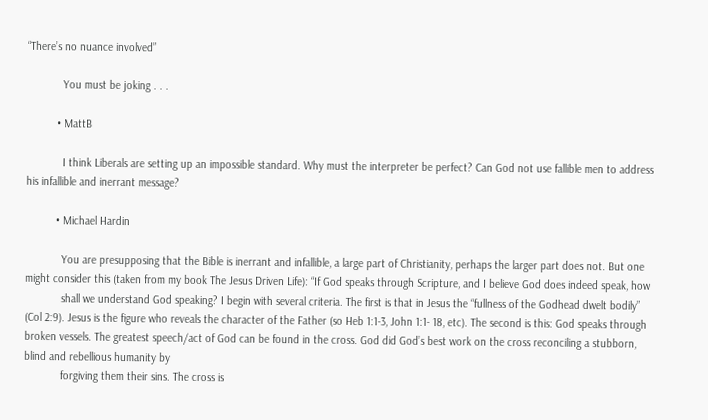“There’s no nuance involved”

            You must be joking . . .

          • MattB

            I think Liberals are setting up an impossible standard. Why must the interpreter be perfect? Can God not use fallible men to address his infallible and inerrant message?

          • Michael Hardin

            You are presupposing that the Bible is inerrant and infallible, a large part of Christianity, perhaps the larger part does not. But one might consider this (taken from my book The Jesus Driven Life): “If God speaks through Scripture, and I believe God does indeed speak, how
            shall we understand God speaking? I begin with several criteria. The first is that in Jesus the “fullness of the Godhead dwelt bodily” (Col 2:9). Jesus is the figure who reveals the character of the Father (so Heb 1:1-3, John 1:1- 18, etc). The second is this: God speaks through broken vessels. The greatest speech/act of God can be found in the cross. God did God’s best work on the cross reconciling a stubborn, blind and rebellious humanity by
            forgiving them their sins. The cross is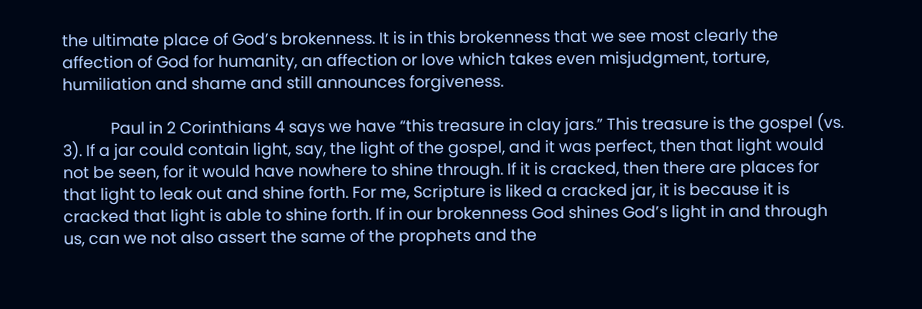the ultimate place of God’s brokenness. It is in this brokenness that we see most clearly the affection of God for humanity, an affection or love which takes even misjudgment, torture, humiliation and shame and still announces forgiveness.

            Paul in 2 Corinthians 4 says we have “this treasure in clay jars.” This treasure is the gospel (vs. 3). If a jar could contain light, say, the light of the gospel, and it was perfect, then that light would not be seen, for it would have nowhere to shine through. If it is cracked, then there are places for that light to leak out and shine forth. For me, Scripture is liked a cracked jar, it is because it is cracked that light is able to shine forth. If in our brokenness God shines God’s light in and through us, can we not also assert the same of the prophets and the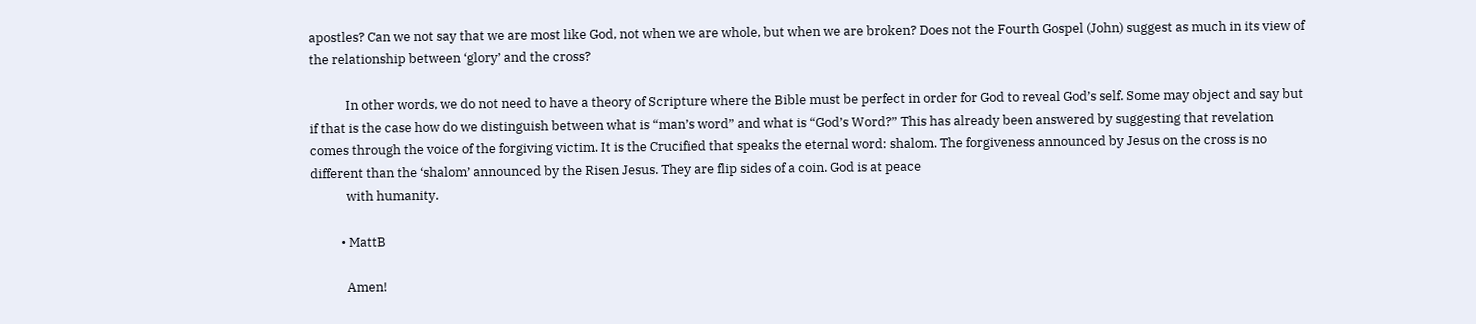apostles? Can we not say that we are most like God, not when we are whole, but when we are broken? Does not the Fourth Gospel (John) suggest as much in its view of the relationship between ‘glory’ and the cross?

            In other words, we do not need to have a theory of Scripture where the Bible must be perfect in order for God to reveal God’s self. Some may object and say but if that is the case how do we distinguish between what is “man’s word” and what is “God’s Word?” This has already been answered by suggesting that revelation comes through the voice of the forgiving victim. It is the Crucified that speaks the eternal word: shalom. The forgiveness announced by Jesus on the cross is no different than the ‘shalom’ announced by the Risen Jesus. They are flip sides of a coin. God is at peace
            with humanity.

          • MattB

            Amen!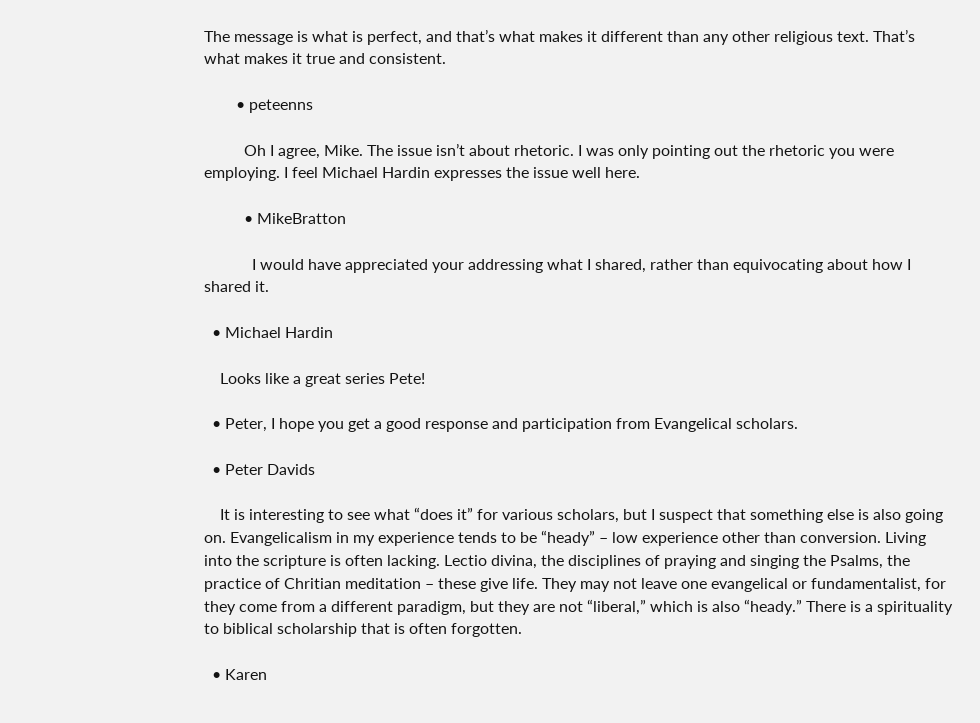The message is what is perfect, and that’s what makes it different than any other religious text. That’s what makes it true and consistent.

        • peteenns

          Oh I agree, Mike. The issue isn’t about rhetoric. I was only pointing out the rhetoric you were employing. I feel Michael Hardin expresses the issue well here.

          • MikeBratton

            I would have appreciated your addressing what I shared, rather than equivocating about how I shared it.

  • Michael Hardin

    Looks like a great series Pete!

  • Peter, I hope you get a good response and participation from Evangelical scholars.

  • Peter Davids

    It is interesting to see what “does it” for various scholars, but I suspect that something else is also going on. Evangelicalism in my experience tends to be “heady” – low experience other than conversion. Living into the scripture is often lacking. Lectio divina, the disciplines of praying and singing the Psalms, the practice of Chritian meditation – these give life. They may not leave one evangelical or fundamentalist, for they come from a different paradigm, but they are not “liberal,” which is also “heady.” There is a spirituality to biblical scholarship that is often forgotten.

  • Karen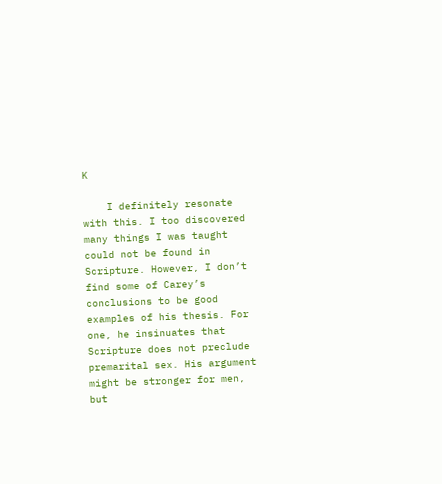K

    I definitely resonate with this. I too discovered many things I was taught could not be found in Scripture. However, I don’t find some of Carey’s conclusions to be good examples of his thesis. For one, he insinuates that Scripture does not preclude premarital sex. His argument might be stronger for men, but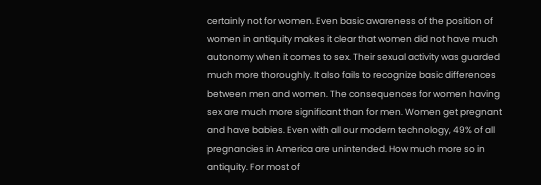certainly not for women. Even basic awareness of the position of women in antiquity makes it clear that women did not have much autonomy when it comes to sex. Their sexual activity was guarded much more thoroughly. It also fails to recognize basic differences between men and women. The consequences for women having sex are much more significant than for men. Women get pregnant and have babies. Even with all our modern technology, 49% of all pregnancies in America are unintended. How much more so in antiquity. For most of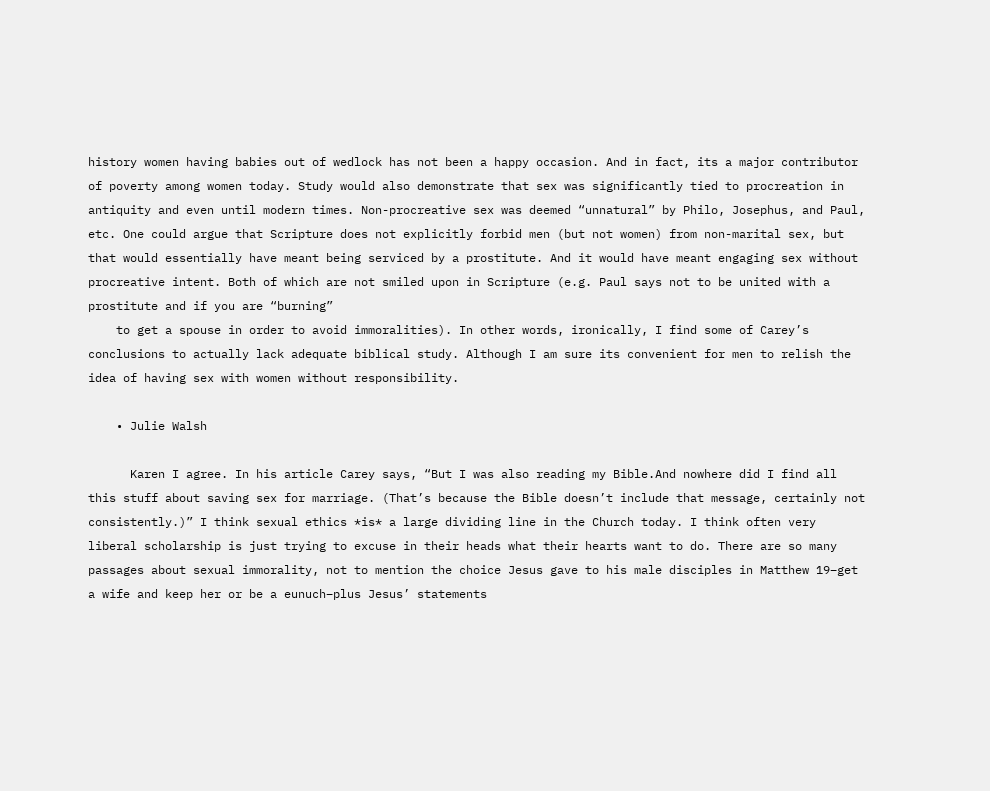history women having babies out of wedlock has not been a happy occasion. And in fact, its a major contributor of poverty among women today. Study would also demonstrate that sex was significantly tied to procreation in antiquity and even until modern times. Non-procreative sex was deemed “unnatural” by Philo, Josephus, and Paul, etc. One could argue that Scripture does not explicitly forbid men (but not women) from non-marital sex, but that would essentially have meant being serviced by a prostitute. And it would have meant engaging sex without procreative intent. Both of which are not smiled upon in Scripture (e.g. Paul says not to be united with a prostitute and if you are “burning”
    to get a spouse in order to avoid immoralities). In other words, ironically, I find some of Carey’s conclusions to actually lack adequate biblical study. Although I am sure its convenient for men to relish the idea of having sex with women without responsibility.

    • Julie Walsh

      Karen I agree. In his article Carey says, “But I was also reading my Bible.And nowhere did I find all this stuff about saving sex for marriage. (That’s because the Bible doesn’t include that message, certainly not consistently.)” I think sexual ethics *is* a large dividing line in the Church today. I think often very liberal scholarship is just trying to excuse in their heads what their hearts want to do. There are so many passages about sexual immorality, not to mention the choice Jesus gave to his male disciples in Matthew 19–get a wife and keep her or be a eunuch–plus Jesus’ statements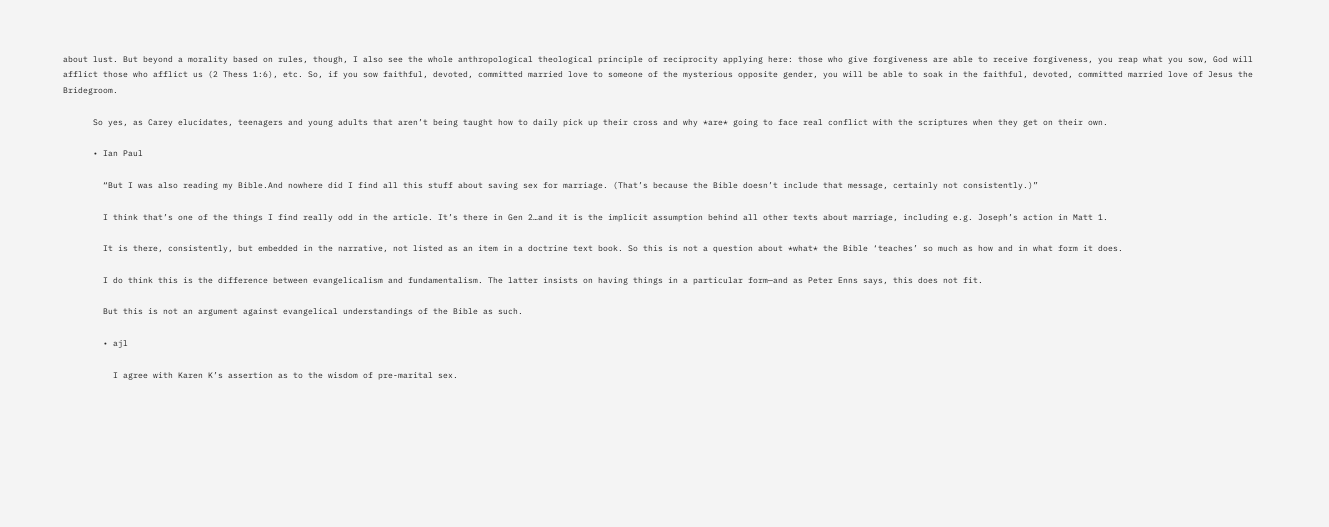about lust. But beyond a morality based on rules, though, I also see the whole anthropological theological principle of reciprocity applying here: those who give forgiveness are able to receive forgiveness, you reap what you sow, God will afflict those who afflict us (2 Thess 1:6), etc. So, if you sow faithful, devoted, committed married love to someone of the mysterious opposite gender, you will be able to soak in the faithful, devoted, committed married love of Jesus the Bridegroom.

      So yes, as Carey elucidates, teenagers and young adults that aren’t being taught how to daily pick up their cross and why *are* going to face real conflict with the scriptures when they get on their own.

      • Ian Paul

        “But I was also reading my Bible.And nowhere did I find all this stuff about saving sex for marriage. (That’s because the Bible doesn’t include that message, certainly not consistently.)”

        I think that’s one of the things I find really odd in the article. It’s there in Gen 2…and it is the implicit assumption behind all other texts about marriage, including e.g. Joseph’s action in Matt 1.

        It is there, consistently, but embedded in the narrative, not listed as an item in a doctrine text book. So this is not a question about *what* the Bible ‘teaches’ so much as how and in what form it does.

        I do think this is the difference between evangelicalism and fundamentalism. The latter insists on having things in a particular form—and as Peter Enns says, this does not fit.

        But this is not an argument against evangelical understandings of the Bible as such.

        • ajl

          I agree with Karen K’s assertion as to the wisdom of pre-marital sex.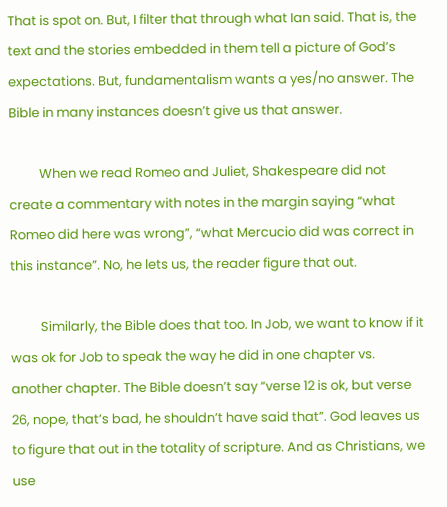That is spot on. But, I filter that through what Ian said. That is, the text and the stories embedded in them tell a picture of God’s expectations. But, fundamentalism wants a yes/no answer. The Bible in many instances doesn’t give us that answer.

          When we read Romeo and Juliet, Shakespeare did not create a commentary with notes in the margin saying “what Romeo did here was wrong”, “what Mercucio did was correct in this instance”. No, he lets us, the reader figure that out.

          Similarly, the Bible does that too. In Job, we want to know if it was ok for Job to speak the way he did in one chapter vs. another chapter. The Bible doesn’t say “verse 12 is ok, but verse 26, nope, that’s bad, he shouldn’t have said that”. God leaves us to figure that out in the totality of scripture. And as Christians, we use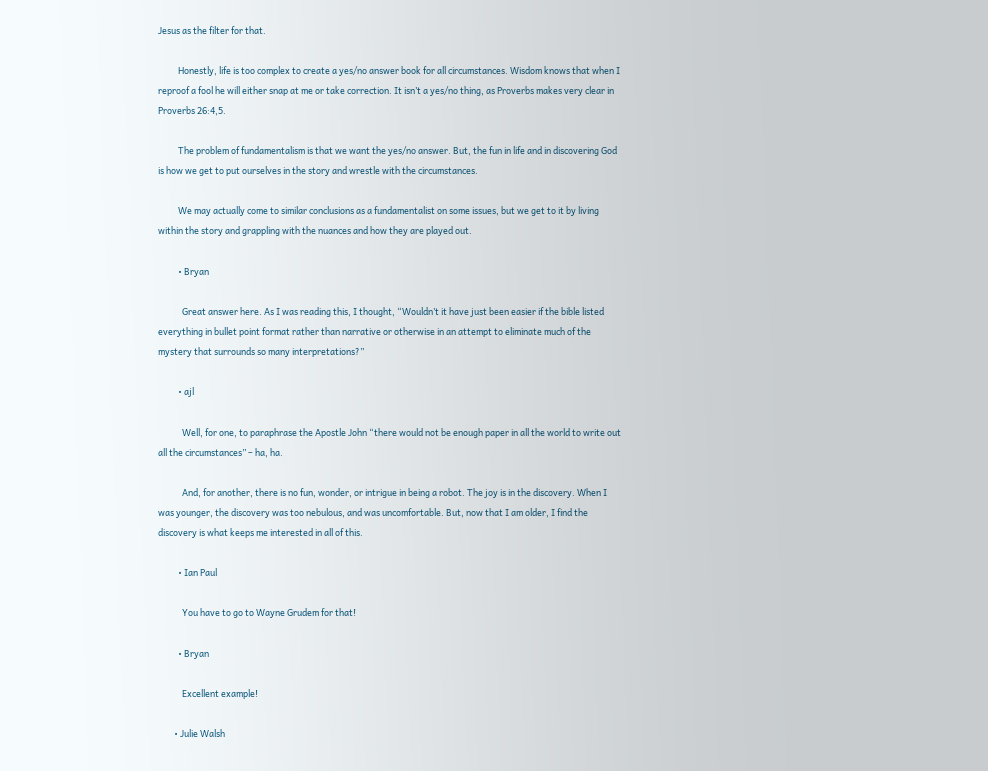Jesus as the filter for that.

          Honestly, life is too complex to create a yes/no answer book for all circumstances. Wisdom knows that when I reproof a fool he will either snap at me or take correction. It isn’t a yes/no thing, as Proverbs makes very clear in Proverbs 26:4,5.

          The problem of fundamentalism is that we want the yes/no answer. But, the fun in life and in discovering God is how we get to put ourselves in the story and wrestle with the circumstances.

          We may actually come to similar conclusions as a fundamentalist on some issues, but we get to it by living within the story and grappling with the nuances and how they are played out.

          • Bryan

            Great answer here. As I was reading this, I thought, “Wouldn’t it have just been easier if the bible listed everything in bullet point format rather than narrative or otherwise in an attempt to eliminate much of the mystery that surrounds so many interpretations?”

          • ajl

            Well, for one, to paraphrase the Apostle John “there would not be enough paper in all the world to write out all the circumstances” – ha, ha.

            And, for another, there is no fun, wonder, or intrigue in being a robot. The joy is in the discovery. When I was younger, the discovery was too nebulous, and was uncomfortable. But, now that I am older, I find the discovery is what keeps me interested in all of this.

          • Ian Paul

            You have to go to Wayne Grudem for that!

          • Bryan

            Excellent example!

        • Julie Walsh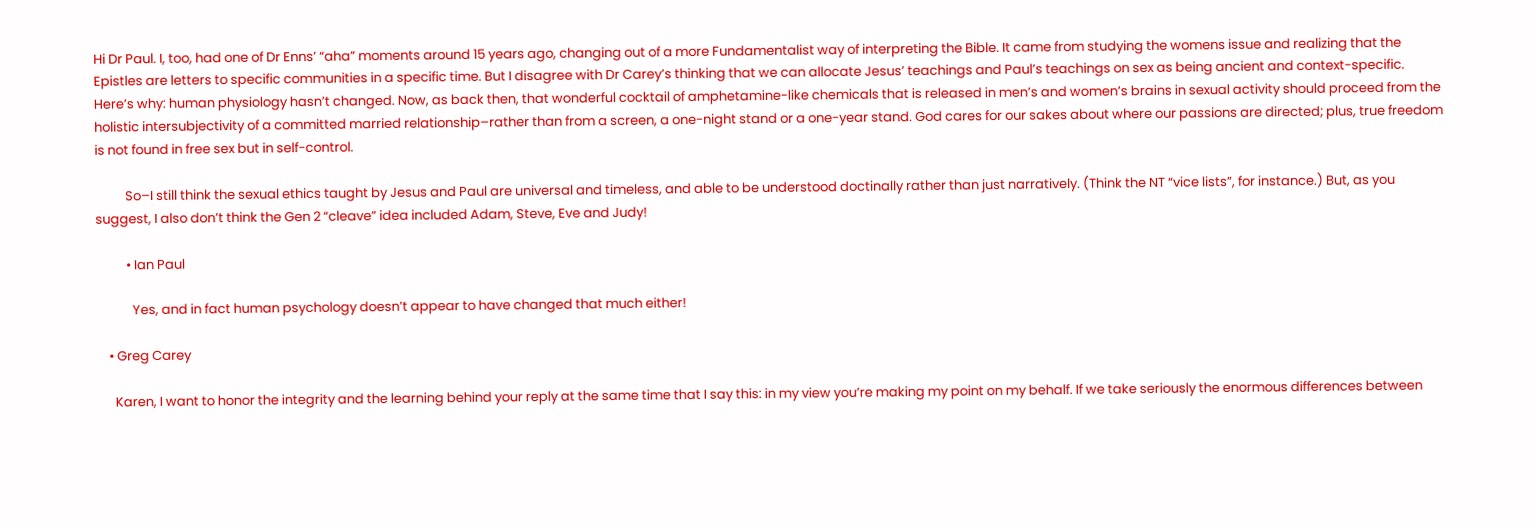Hi Dr Paul. I, too, had one of Dr Enns’ “aha” moments around 15 years ago, changing out of a more Fundamentalist way of interpreting the Bible. It came from studying the womens issue and realizing that the Epistles are letters to specific communities in a specific time. But I disagree with Dr Carey’s thinking that we can allocate Jesus’ teachings and Paul’s teachings on sex as being ancient and context-specific. Here’s why: human physiology hasn’t changed. Now, as back then, that wonderful cocktail of amphetamine-like chemicals that is released in men’s and women’s brains in sexual activity should proceed from the holistic intersubjectivity of a committed married relationship–rather than from a screen, a one-night stand or a one-year stand. God cares for our sakes about where our passions are directed; plus, true freedom is not found in free sex but in self-control.

          So–I still think the sexual ethics taught by Jesus and Paul are universal and timeless, and able to be understood doctinally rather than just narratively. (Think the NT “vice lists”, for instance.) But, as you suggest, I also don’t think the Gen 2 “cleave” idea included Adam, Steve, Eve and Judy!

          • Ian Paul

            Yes, and in fact human psychology doesn’t appear to have changed that much either!

    • Greg Carey

      Karen, I want to honor the integrity and the learning behind your reply at the same time that I say this: in my view you’re making my point on my behalf. If we take seriously the enormous differences between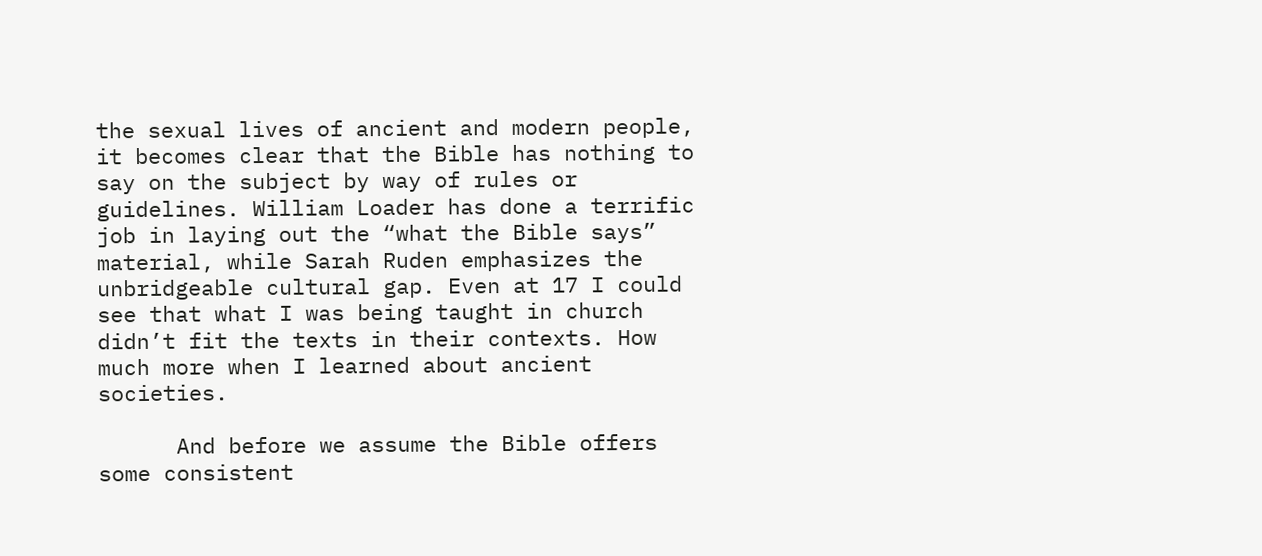the sexual lives of ancient and modern people, it becomes clear that the Bible has nothing to say on the subject by way of rules or guidelines. William Loader has done a terrific job in laying out the “what the Bible says” material, while Sarah Ruden emphasizes the unbridgeable cultural gap. Even at 17 I could see that what I was being taught in church didn’t fit the texts in their contexts. How much more when I learned about ancient societies.

      And before we assume the Bible offers some consistent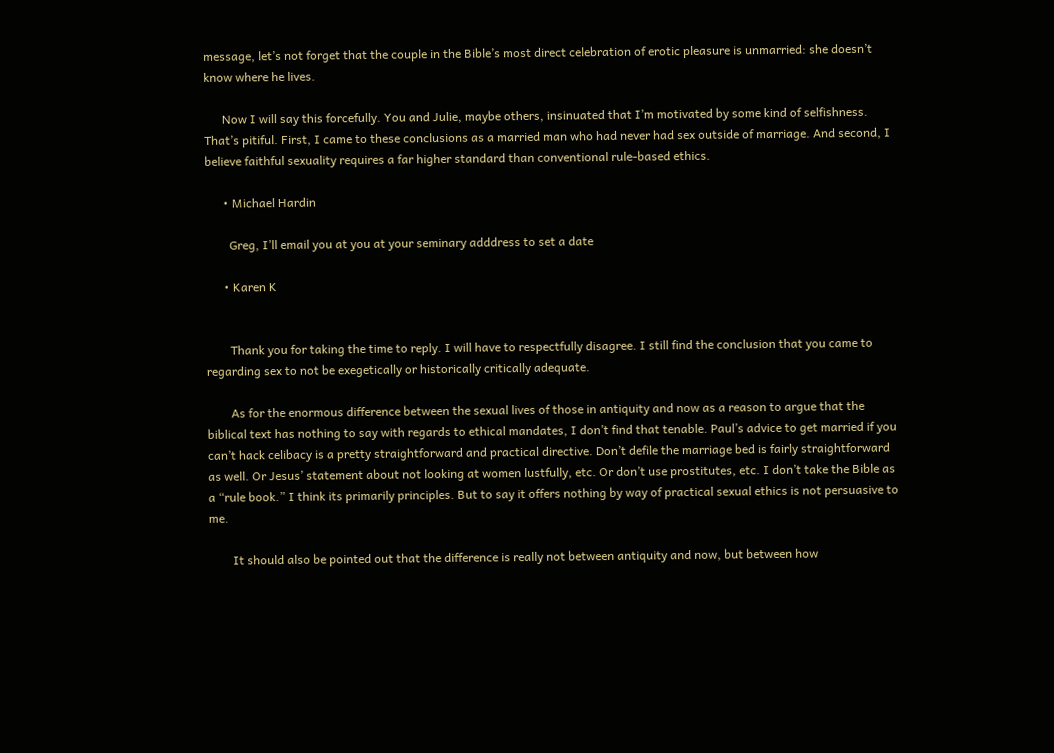message, let’s not forget that the couple in the Bible’s most direct celebration of erotic pleasure is unmarried: she doesn’t know where he lives.

      Now I will say this forcefully. You and Julie, maybe others, insinuated that I’m motivated by some kind of selfishness. That’s pitiful. First, I came to these conclusions as a married man who had never had sex outside of marriage. And second, I believe faithful sexuality requires a far higher standard than conventional rule-based ethics.

      • Michael Hardin

        Greg, I’ll email you at you at your seminary adddress to set a date

      • Karen K


        Thank you for taking the time to reply. I will have to respectfully disagree. I still find the conclusion that you came to regarding sex to not be exegetically or historically critically adequate.

        As for the enormous difference between the sexual lives of those in antiquity and now as a reason to argue that the biblical text has nothing to say with regards to ethical mandates, I don’t find that tenable. Paul’s advice to get married if you can’t hack celibacy is a pretty straightforward and practical directive. Don’t defile the marriage bed is fairly straightforward as well. Or Jesus’ statement about not looking at women lustfully, etc. Or don’t use prostitutes, etc. I don’t take the Bible as a “rule book.” I think its primarily principles. But to say it offers nothing by way of practical sexual ethics is not persuasive to me.

        It should also be pointed out that the difference is really not between antiquity and now, but between how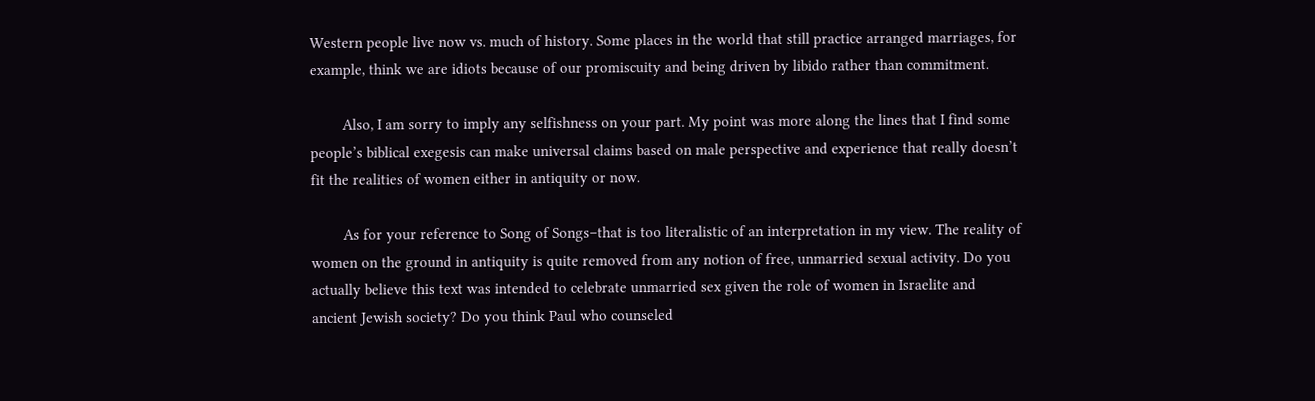Western people live now vs. much of history. Some places in the world that still practice arranged marriages, for example, think we are idiots because of our promiscuity and being driven by libido rather than commitment.

        Also, I am sorry to imply any selfishness on your part. My point was more along the lines that I find some people’s biblical exegesis can make universal claims based on male perspective and experience that really doesn’t fit the realities of women either in antiquity or now.

        As for your reference to Song of Songs–that is too literalistic of an interpretation in my view. The reality of women on the ground in antiquity is quite removed from any notion of free, unmarried sexual activity. Do you actually believe this text was intended to celebrate unmarried sex given the role of women in Israelite and ancient Jewish society? Do you think Paul who counseled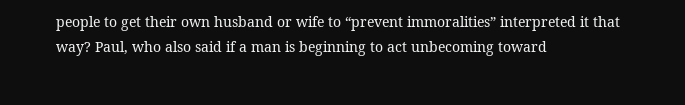people to get their own husband or wife to “prevent immoralities” interpreted it that way? Paul, who also said if a man is beginning to act unbecoming toward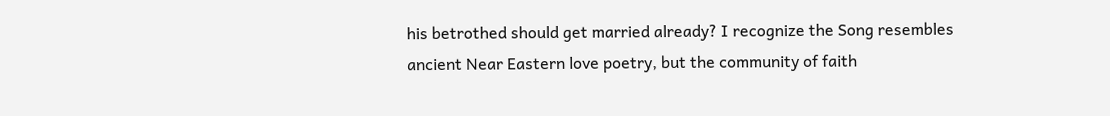his betrothed should get married already? I recognize the Song resembles ancient Near Eastern love poetry, but the community of faith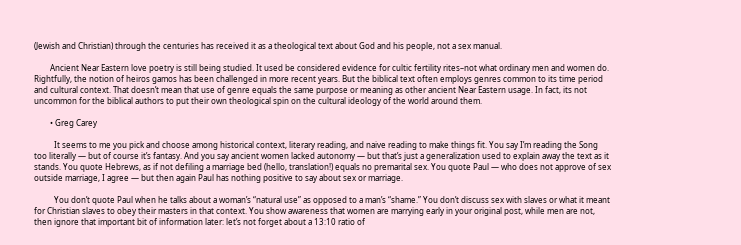(Jewish and Christian) through the centuries has received it as a theological text about God and his people, not a sex manual.

        Ancient Near Eastern love poetry is still being studied. It used be considered evidence for cultic fertility rites–not what ordinary men and women do. Rightfully, the notion of heiros gamos has been challenged in more recent years. But the biblical text often employs genres common to its time period and cultural context. That doesn’t mean that use of genre equals the same purpose or meaning as other ancient Near Eastern usage. In fact, its not uncommon for the biblical authors to put their own theological spin on the cultural ideology of the world around them.

        • Greg Carey

          It seems to me you pick and choose among historical context, literary reading, and naive reading to make things fit. You say I’m reading the Song too literally — but of course it’s fantasy. And you say ancient women lacked autonomy — but that’s just a generalization used to explain away the text as it stands. You quote Hebrews, as if not defiling a marriage bed (hello, translation!) equals no premarital sex. You quote Paul — who does not approve of sex outside marriage, I agree — but then again Paul has nothing positive to say about sex or marriage.

          You don’t quote Paul when he talks about a woman’s “natural use” as opposed to a man’s “shame.” You don’t discuss sex with slaves or what it meant for Christian slaves to obey their masters in that context. You show awareness that women are marrying early in your original post, while men are not, then ignore that important bit of information later: let’s not forget about a 13:10 ratio of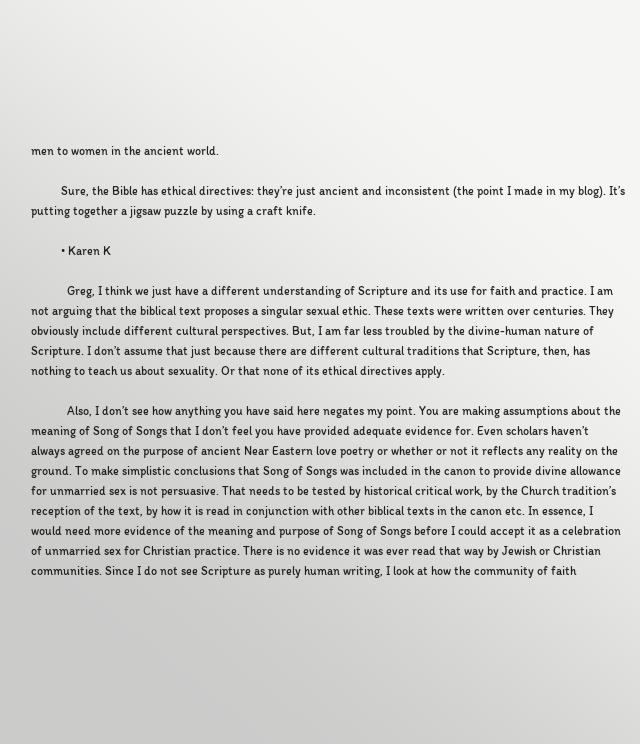men to women in the ancient world.

          Sure, the Bible has ethical directives: they’re just ancient and inconsistent (the point I made in my blog). It’s putting together a jigsaw puzzle by using a craft knife.

          • Karen K

            Greg, I think we just have a different understanding of Scripture and its use for faith and practice. I am not arguing that the biblical text proposes a singular sexual ethic. These texts were written over centuries. They obviously include different cultural perspectives. But, I am far less troubled by the divine-human nature of Scripture. I don’t assume that just because there are different cultural traditions that Scripture, then, has nothing to teach us about sexuality. Or that none of its ethical directives apply.

            Also, I don’t see how anything you have said here negates my point. You are making assumptions about the meaning of Song of Songs that I don’t feel you have provided adequate evidence for. Even scholars haven’t always agreed on the purpose of ancient Near Eastern love poetry or whether or not it reflects any reality on the ground. To make simplistic conclusions that Song of Songs was included in the canon to provide divine allowance for unmarried sex is not persuasive. That needs to be tested by historical critical work, by the Church tradition’s reception of the text, by how it is read in conjunction with other biblical texts in the canon etc. In essence, I would need more evidence of the meaning and purpose of Song of Songs before I could accept it as a celebration of unmarried sex for Christian practice. There is no evidence it was ever read that way by Jewish or Christian communities. Since I do not see Scripture as purely human writing, I look at how the community of faith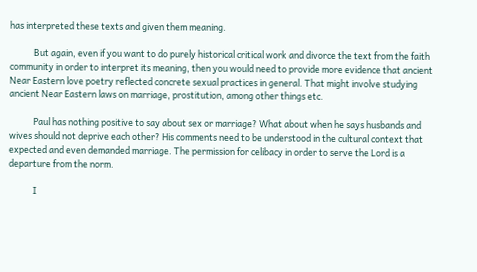has interpreted these texts and given them meaning.

            But again, even if you want to do purely historical critical work and divorce the text from the faith community in order to interpret its meaning, then you would need to provide more evidence that ancient Near Eastern love poetry reflected concrete sexual practices in general. That might involve studying ancient Near Eastern laws on marriage, prostitution, among other things etc.

            Paul has nothing positive to say about sex or marriage? What about when he says husbands and wives should not deprive each other? His comments need to be understood in the cultural context that expected and even demanded marriage. The permission for celibacy in order to serve the Lord is a departure from the norm.

            I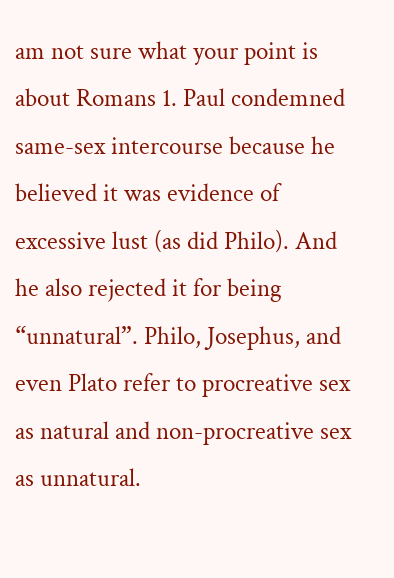am not sure what your point is about Romans 1. Paul condemned same-sex intercourse because he believed it was evidence of excessive lust (as did Philo). And he also rejected it for being “unnatural”. Philo, Josephus, and even Plato refer to procreative sex as natural and non-procreative sex as unnatural.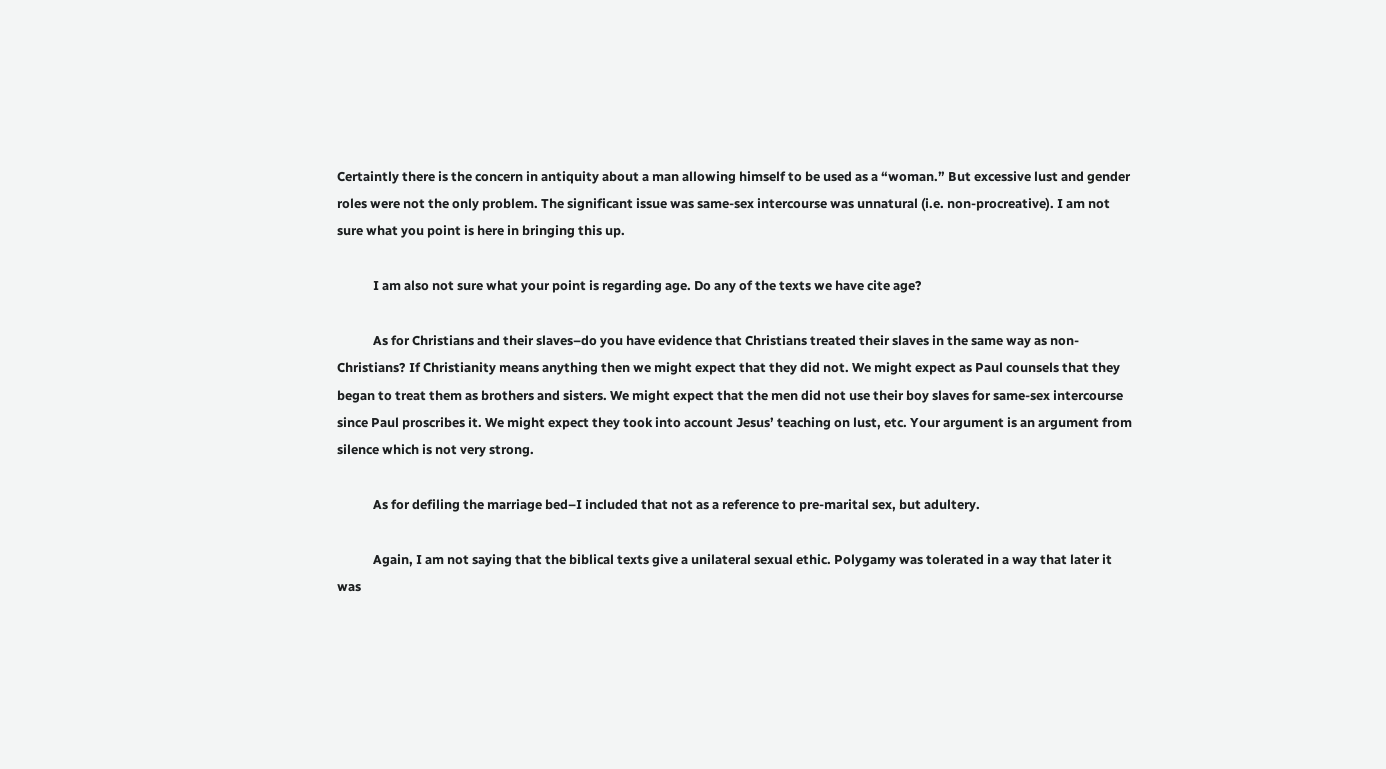Certaintly there is the concern in antiquity about a man allowing himself to be used as a “woman.” But excessive lust and gender roles were not the only problem. The significant issue was same-sex intercourse was unnatural (i.e. non-procreative). I am not sure what you point is here in bringing this up.

            I am also not sure what your point is regarding age. Do any of the texts we have cite age?

            As for Christians and their slaves–do you have evidence that Christians treated their slaves in the same way as non-Christians? If Christianity means anything then we might expect that they did not. We might expect as Paul counsels that they began to treat them as brothers and sisters. We might expect that the men did not use their boy slaves for same-sex intercourse since Paul proscribes it. We might expect they took into account Jesus’ teaching on lust, etc. Your argument is an argument from silence which is not very strong.

            As for defiling the marriage bed–I included that not as a reference to pre-marital sex, but adultery.

            Again, I am not saying that the biblical texts give a unilateral sexual ethic. Polygamy was tolerated in a way that later it was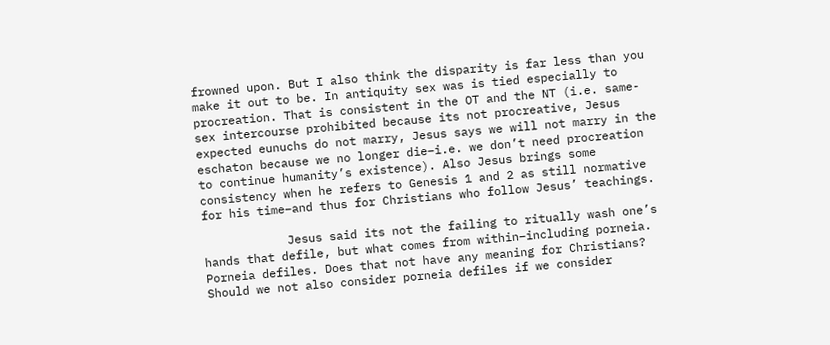frowned upon. But I also think the disparity is far less than you make it out to be. In antiquity sex was is tied especially to procreation. That is consistent in the OT and the NT (i.e. same-sex intercourse prohibited because its not procreative, Jesus expected eunuchs do not marry, Jesus says we will not marry in the eschaton because we no longer die–i.e. we don’t need procreation to continue humanity’s existence). Also Jesus brings some consistency when he refers to Genesis 1 and 2 as still normative for his time–and thus for Christians who follow Jesus’ teachings.

            Jesus said its not the failing to ritually wash one’s hands that defile, but what comes from within–including porneia. Porneia defiles. Does that not have any meaning for Christians? Should we not also consider porneia defiles if we consider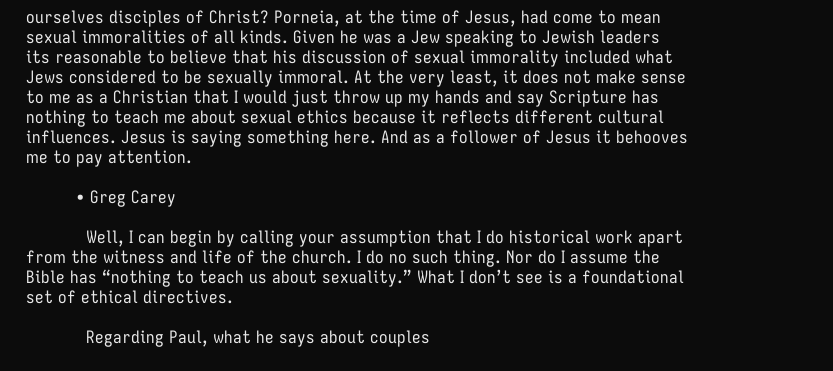ourselves disciples of Christ? Porneia, at the time of Jesus, had come to mean sexual immoralities of all kinds. Given he was a Jew speaking to Jewish leaders its reasonable to believe that his discussion of sexual immorality included what Jews considered to be sexually immoral. At the very least, it does not make sense to me as a Christian that I would just throw up my hands and say Scripture has nothing to teach me about sexual ethics because it reflects different cultural influences. Jesus is saying something here. And as a follower of Jesus it behooves me to pay attention.

          • Greg Carey

            Well, I can begin by calling your assumption that I do historical work apart from the witness and life of the church. I do no such thing. Nor do I assume the Bible has “nothing to teach us about sexuality.” What I don’t see is a foundational set of ethical directives.

            Regarding Paul, what he says about couples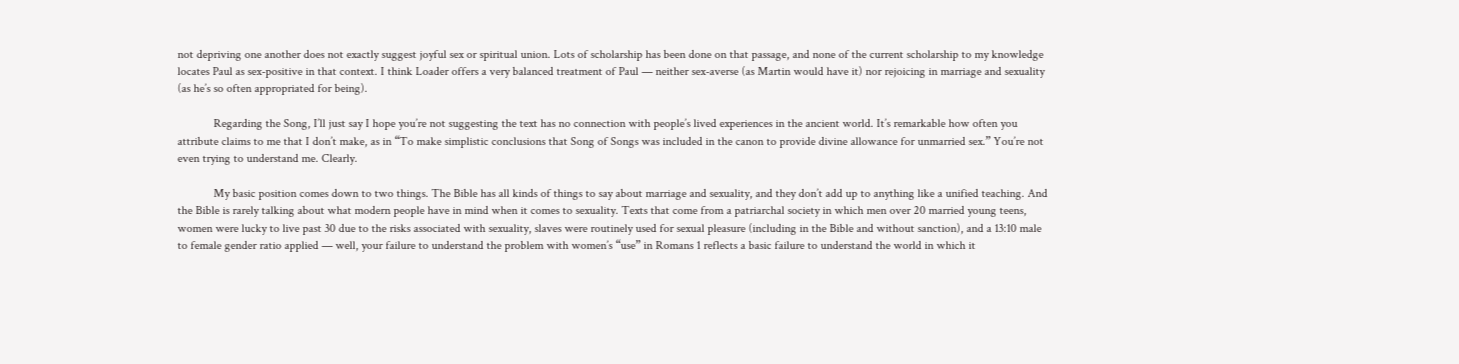not depriving one another does not exactly suggest joyful sex or spiritual union. Lots of scholarship has been done on that passage, and none of the current scholarship to my knowledge locates Paul as sex-positive in that context. I think Loader offers a very balanced treatment of Paul — neither sex-averse (as Martin would have it) nor rejoicing in marriage and sexuality (as he’s so often appropriated for being).

            Regarding the Song, I’ll just say I hope you’re not suggesting the text has no connection with people’s lived experiences in the ancient world. It’s remarkable how often you attribute claims to me that I don’t make, as in “To make simplistic conclusions that Song of Songs was included in the canon to provide divine allowance for unmarried sex.” You’re not even trying to understand me. Clearly.

            My basic position comes down to two things. The Bible has all kinds of things to say about marriage and sexuality, and they don’t add up to anything like a unified teaching. And the Bible is rarely talking about what modern people have in mind when it comes to sexuality. Texts that come from a patriarchal society in which men over 20 married young teens, women were lucky to live past 30 due to the risks associated with sexuality, slaves were routinely used for sexual pleasure (including in the Bible and without sanction), and a 13:10 male to female gender ratio applied — well, your failure to understand the problem with women’s “use” in Romans 1 reflects a basic failure to understand the world in which it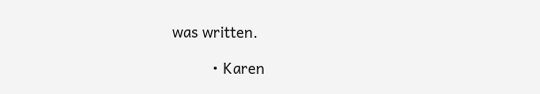was written.

          • Karen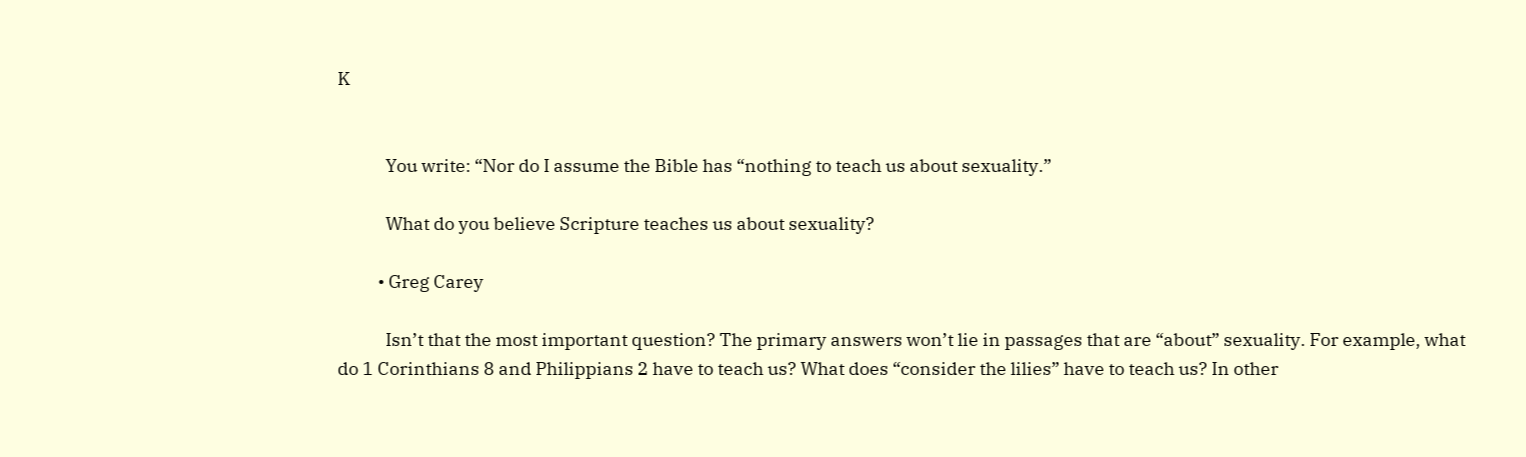K


            You write: “Nor do I assume the Bible has “nothing to teach us about sexuality.”

            What do you believe Scripture teaches us about sexuality?

          • Greg Carey

            Isn’t that the most important question? The primary answers won’t lie in passages that are “about” sexuality. For example, what do 1 Corinthians 8 and Philippians 2 have to teach us? What does “consider the lilies” have to teach us? In other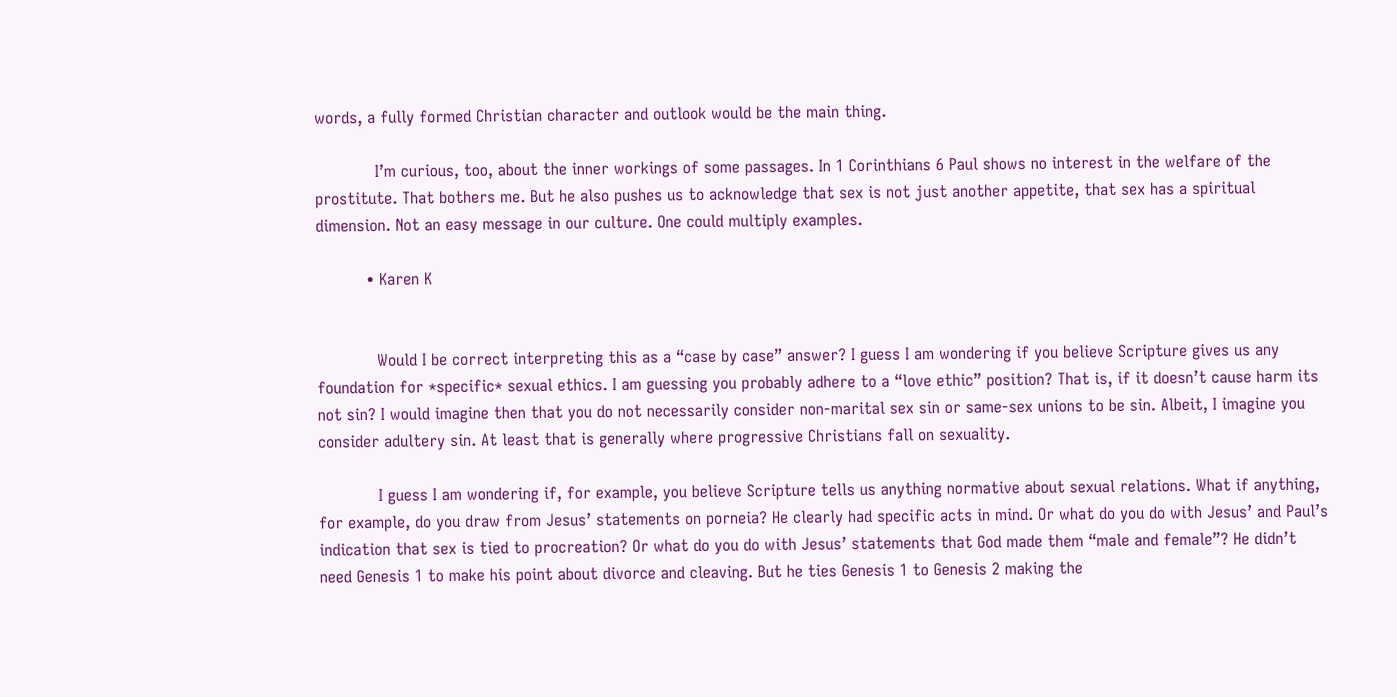words, a fully formed Christian character and outlook would be the main thing.

            I’m curious, too, about the inner workings of some passages. In 1 Corinthians 6 Paul shows no interest in the welfare of the prostitute. That bothers me. But he also pushes us to acknowledge that sex is not just another appetite, that sex has a spiritual dimension. Not an easy message in our culture. One could multiply examples.

          • Karen K


            Would I be correct interpreting this as a “case by case” answer? I guess I am wondering if you believe Scripture gives us any foundation for *specific* sexual ethics. I am guessing you probably adhere to a “love ethic” position? That is, if it doesn’t cause harm its not sin? I would imagine then that you do not necessarily consider non-marital sex sin or same-sex unions to be sin. Albeit, I imagine you consider adultery sin. At least that is generally where progressive Christians fall on sexuality.

            I guess I am wondering if, for example, you believe Scripture tells us anything normative about sexual relations. What if anything, for example, do you draw from Jesus’ statements on porneia? He clearly had specific acts in mind. Or what do you do with Jesus’ and Paul’s indication that sex is tied to procreation? Or what do you do with Jesus’ statements that God made them “male and female”? He didn’t need Genesis 1 to make his point about divorce and cleaving. But he ties Genesis 1 to Genesis 2 making the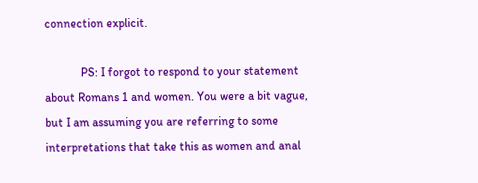connection explicit.

            PS: I forgot to respond to your statement about Romans 1 and women. You were a bit vague, but I am assuming you are referring to some interpretations that take this as women and anal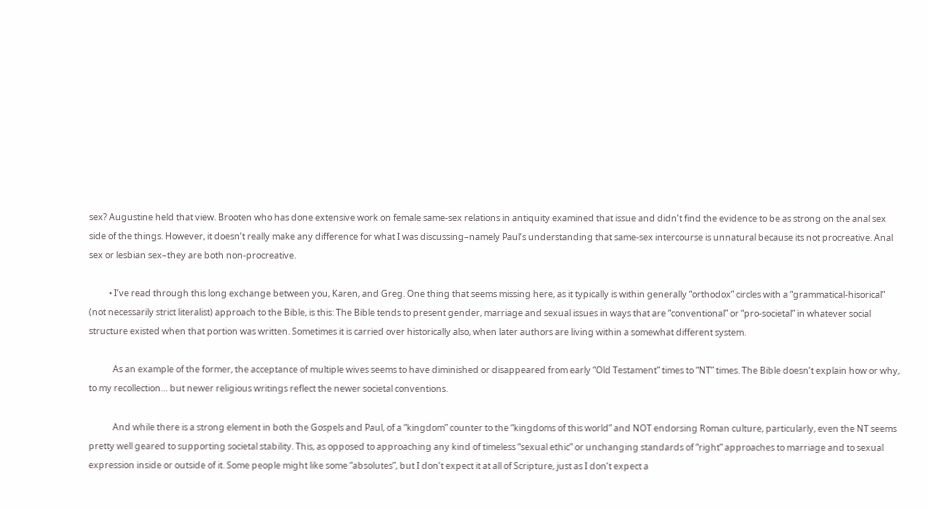sex? Augustine held that view. Brooten who has done extensive work on female same-sex relations in antiquity examined that issue and didn’t find the evidence to be as strong on the anal sex side of the things. However, it doesn’t really make any difference for what I was discussing–namely Paul’s understanding that same-sex intercourse is unnatural because its not procreative. Anal sex or lesbian sex–they are both non-procreative.

          • I’ve read through this long exchange between you, Karen, and Greg. One thing that seems missing here, as it typically is within generally “orthodox” circles with a “grammatical-hisorical” (not necessarily strict literalist) approach to the Bible, is this: The Bible tends to present gender, marriage and sexual issues in ways that are “conventional” or “pro-societal” in whatever social structure existed when that portion was written. Sometimes it is carried over historically also, when later authors are living within a somewhat different system.

            As an example of the former, the acceptance of multiple wives seems to have diminished or disappeared from early “Old Testament” times to “NT” times. The Bible doesn’t explain how or why, to my recollection… but newer religious writings reflect the newer societal conventions.

            And while there is a strong element in both the Gospels and Paul, of a “kingdom” counter to the “kingdoms of this world” and NOT endorsing Roman culture, particularly, even the NT seems pretty well geared to supporting societal stability. This, as opposed to approaching any kind of timeless “sexual ethic” or unchanging standards of “right” approaches to marriage and to sexual expression inside or outside of it. Some people might like some “absolutes”, but I don’t expect it at all of Scripture, just as I don’t expect a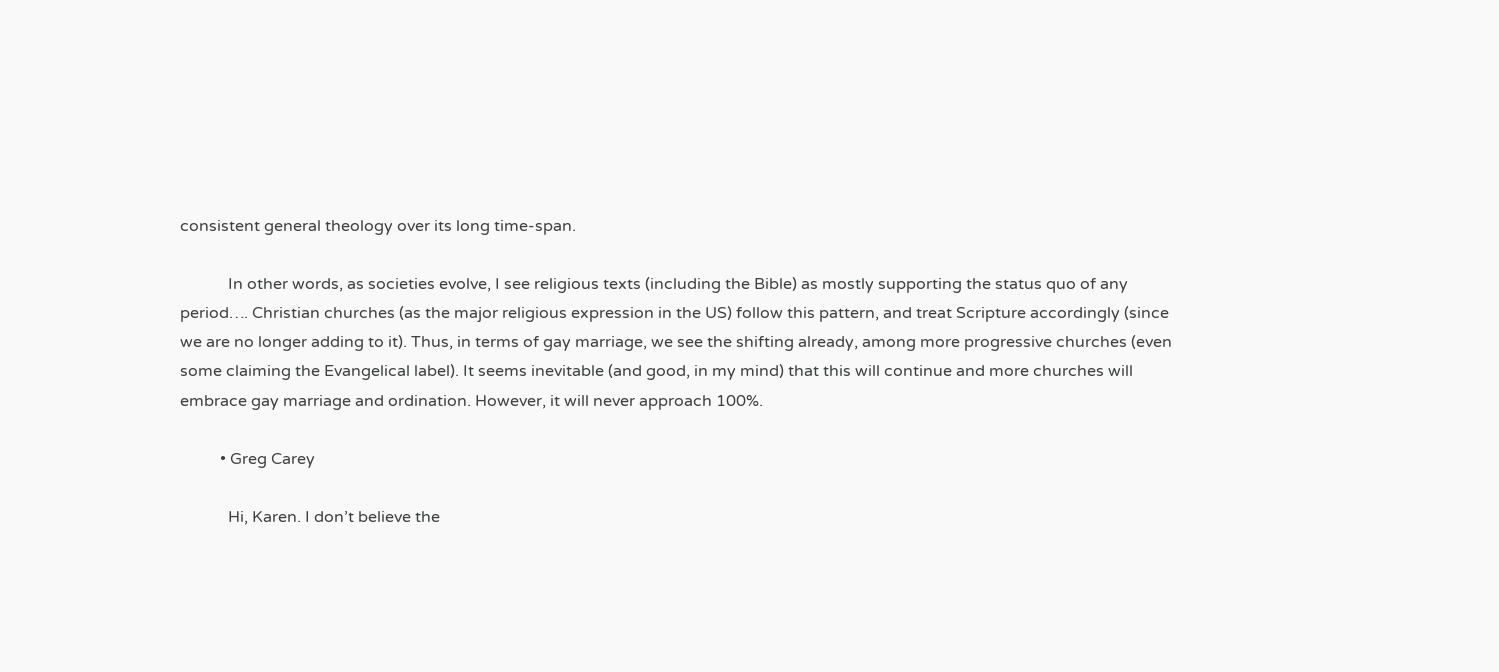consistent general theology over its long time-span.

            In other words, as societies evolve, I see religious texts (including the Bible) as mostly supporting the status quo of any period…. Christian churches (as the major religious expression in the US) follow this pattern, and treat Scripture accordingly (since we are no longer adding to it). Thus, in terms of gay marriage, we see the shifting already, among more progressive churches (even some claiming the Evangelical label). It seems inevitable (and good, in my mind) that this will continue and more churches will embrace gay marriage and ordination. However, it will never approach 100%.

          • Greg Carey

            Hi, Karen. I don’t believe the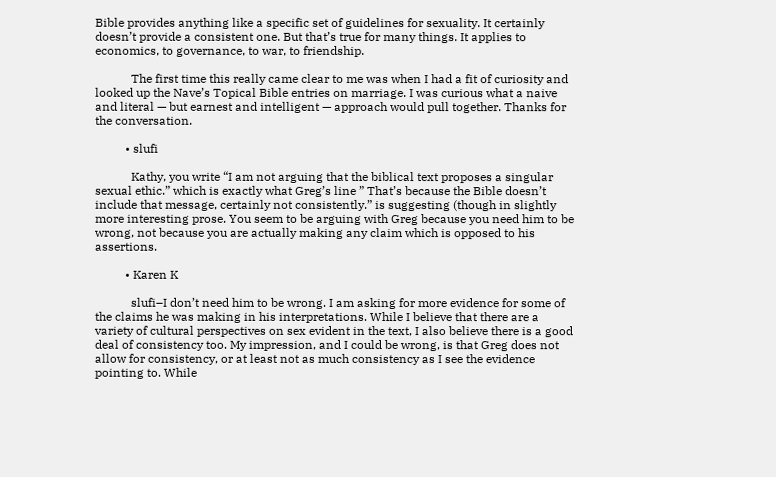Bible provides anything like a specific set of guidelines for sexuality. It certainly doesn’t provide a consistent one. But that’s true for many things. It applies to economics, to governance, to war, to friendship.

            The first time this really came clear to me was when I had a fit of curiosity and looked up the Nave’s Topical Bible entries on marriage. I was curious what a naive and literal — but earnest and intelligent — approach would pull together. Thanks for the conversation.

          • slufi

            Kathy, you write “I am not arguing that the biblical text proposes a singular sexual ethic.” which is exactly what Greg’s line ” That’s because the Bible doesn’t include that message, certainly not consistently.” is suggesting (though in slightly more interesting prose. You seem to be arguing with Greg because you need him to be wrong, not because you are actually making any claim which is opposed to his assertions.

          • Karen K

            slufi–I don’t need him to be wrong. I am asking for more evidence for some of the claims he was making in his interpretations. While I believe that there are a variety of cultural perspectives on sex evident in the text, I also believe there is a good deal of consistency too. My impression, and I could be wrong, is that Greg does not allow for consistency, or at least not as much consistency as I see the evidence pointing to. While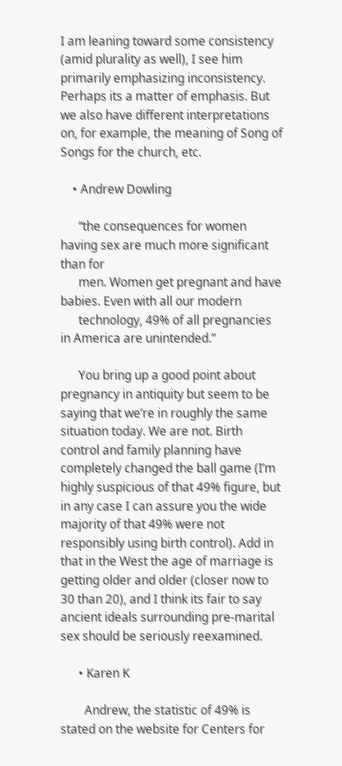I am leaning toward some consistency (amid plurality as well), I see him primarily emphasizing inconsistency. Perhaps its a matter of emphasis. But we also have different interpretations on, for example, the meaning of Song of Songs for the church, etc.

    • Andrew Dowling

      “the consequences for women having sex are much more significant than for
      men. Women get pregnant and have babies. Even with all our modern
      technology, 49% of all pregnancies in America are unintended.”

      You bring up a good point about pregnancy in antiquity but seem to be saying that we’re in roughly the same situation today. We are not. Birth control and family planning have completely changed the ball game (I’m highly suspicious of that 49% figure, but in any case I can assure you the wide majority of that 49% were not responsibly using birth control). Add in that in the West the age of marriage is getting older and older (closer now to 30 than 20), and I think its fair to say ancient ideals surrounding pre-marital sex should be seriously reexamined.

      • Karen K

        Andrew, the statistic of 49% is stated on the website for Centers for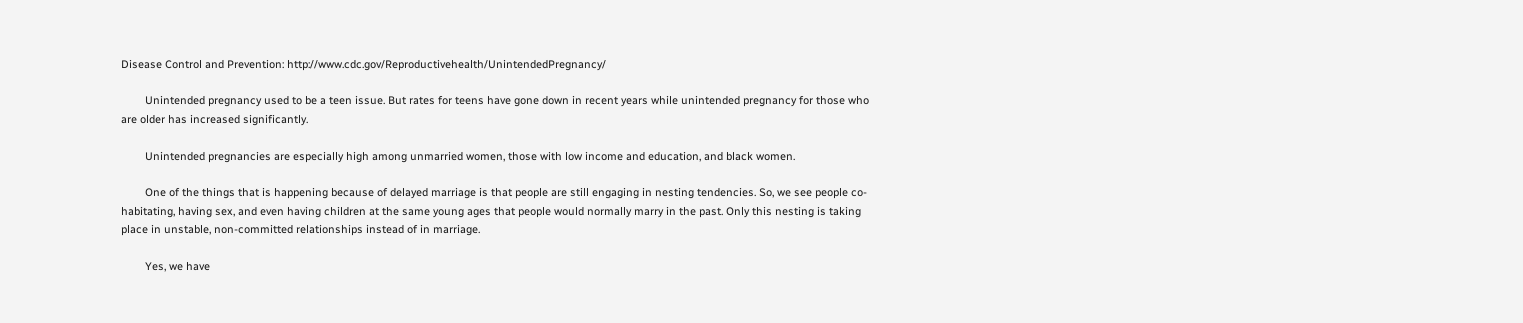Disease Control and Prevention: http://www.cdc.gov/Reproductivehealth/UnintendedPregnancy/

        Unintended pregnancy used to be a teen issue. But rates for teens have gone down in recent years while unintended pregnancy for those who are older has increased significantly.

        Unintended pregnancies are especially high among unmarried women, those with low income and education, and black women.

        One of the things that is happening because of delayed marriage is that people are still engaging in nesting tendencies. So, we see people co-habitating, having sex, and even having children at the same young ages that people would normally marry in the past. Only this nesting is taking place in unstable, non-committed relationships instead of in marriage.

        Yes, we have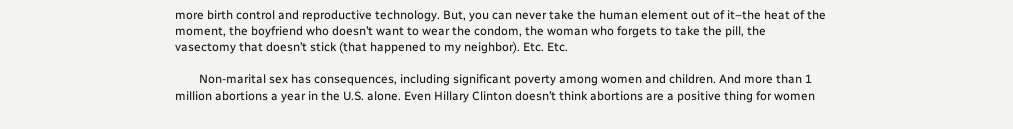more birth control and reproductive technology. But, you can never take the human element out of it–the heat of the moment, the boyfriend who doesn’t want to wear the condom, the woman who forgets to take the pill, the vasectomy that doesn’t stick (that happened to my neighbor). Etc. Etc.

        Non-marital sex has consequences, including significant poverty among women and children. And more than 1 million abortions a year in the U.S. alone. Even Hillary Clinton doesn’t think abortions are a positive thing for women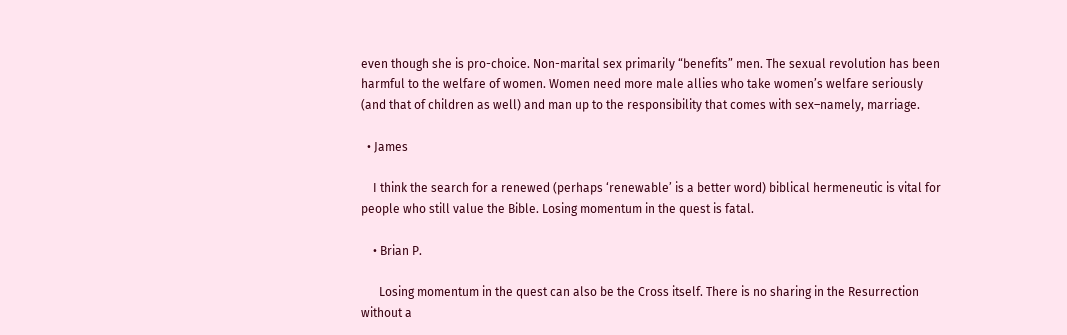even though she is pro-choice. Non-marital sex primarily “benefits” men. The sexual revolution has been harmful to the welfare of women. Women need more male allies who take women’s welfare seriously (and that of children as well) and man up to the responsibility that comes with sex–namely, marriage.

  • James

    I think the search for a renewed (perhaps ‘renewable’ is a better word) biblical hermeneutic is vital for people who still value the Bible. Losing momentum in the quest is fatal.

    • Brian P.

      Losing momentum in the quest can also be the Cross itself. There is no sharing in the Resurrection without a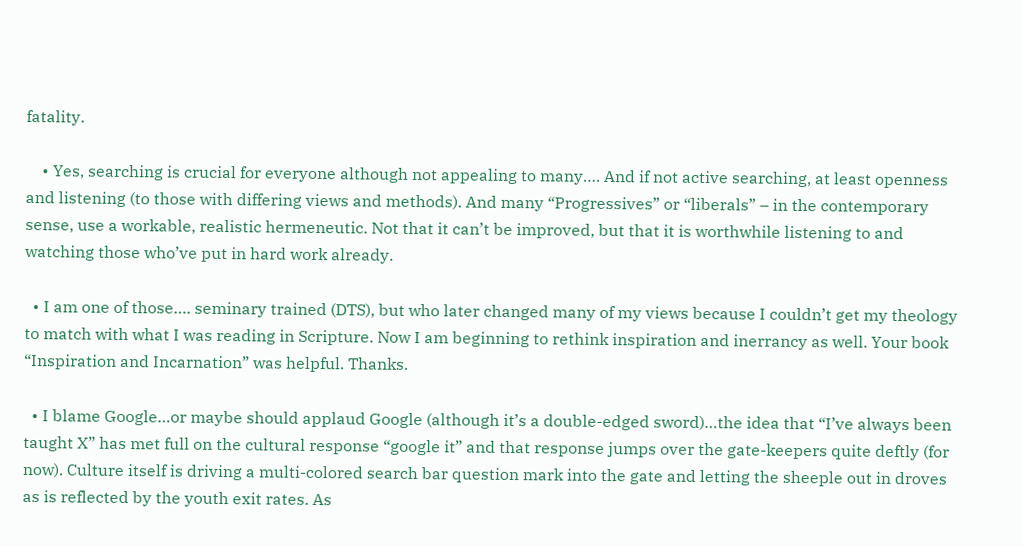fatality.

    • Yes, searching is crucial for everyone although not appealing to many…. And if not active searching, at least openness and listening (to those with differing views and methods). And many “Progressives” or “liberals” – in the contemporary sense, use a workable, realistic hermeneutic. Not that it can’t be improved, but that it is worthwhile listening to and watching those who’ve put in hard work already.

  • I am one of those…. seminary trained (DTS), but who later changed many of my views because I couldn’t get my theology to match with what I was reading in Scripture. Now I am beginning to rethink inspiration and inerrancy as well. Your book “Inspiration and Incarnation” was helpful. Thanks.

  • I blame Google…or maybe should applaud Google (although it’s a double-edged sword)…the idea that “I’ve always been taught X” has met full on the cultural response “google it” and that response jumps over the gate-keepers quite deftly (for now). Culture itself is driving a multi-colored search bar question mark into the gate and letting the sheeple out in droves as is reflected by the youth exit rates. As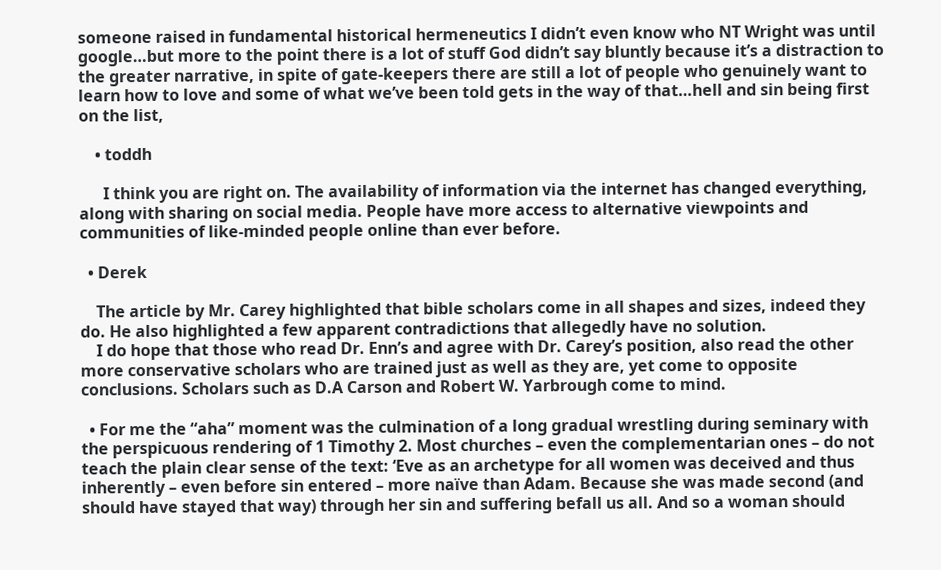someone raised in fundamental historical hermeneutics I didn’t even know who NT Wright was until google…but more to the point there is a lot of stuff God didn’t say bluntly because it’s a distraction to the greater narrative, in spite of gate-keepers there are still a lot of people who genuinely want to learn how to love and some of what we’ve been told gets in the way of that…hell and sin being first on the list,

    • toddh

      I think you are right on. The availability of information via the internet has changed everything, along with sharing on social media. People have more access to alternative viewpoints and communities of like-minded people online than ever before.

  • Derek

    The article by Mr. Carey highlighted that bible scholars come in all shapes and sizes, indeed they do. He also highlighted a few apparent contradictions that allegedly have no solution.
    I do hope that those who read Dr. Enn’s and agree with Dr. Carey’s position, also read the other more conservative scholars who are trained just as well as they are, yet come to opposite conclusions. Scholars such as D.A Carson and Robert W. Yarbrough come to mind.

  • For me the “aha” moment was the culmination of a long gradual wrestling during seminary with the perspicuous rendering of 1 Timothy 2. Most churches – even the complementarian ones – do not teach the plain clear sense of the text: ‘Eve as an archetype for all women was deceived and thus inherently – even before sin entered – more naïve than Adam. Because she was made second (and should have stayed that way) through her sin and suffering befall us all. And so a woman should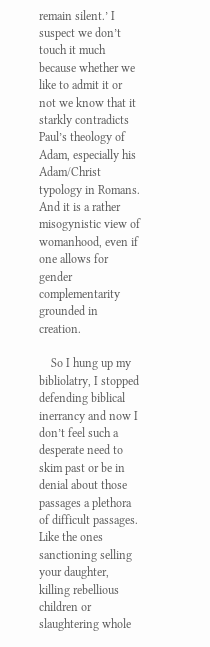remain silent.’ I suspect we don’t touch it much because whether we like to admit it or not we know that it starkly contradicts Paul’s theology of Adam, especially his Adam/Christ typology in Romans. And it is a rather misogynistic view of womanhood, even if one allows for gender complementarity grounded in creation.

    So I hung up my bibliolatry, I stopped defending biblical inerrancy and now I don’t feel such a desperate need to skim past or be in denial about those passages a plethora of difficult passages. Like the ones sanctioning selling your daughter, killing rebellious children or slaughtering whole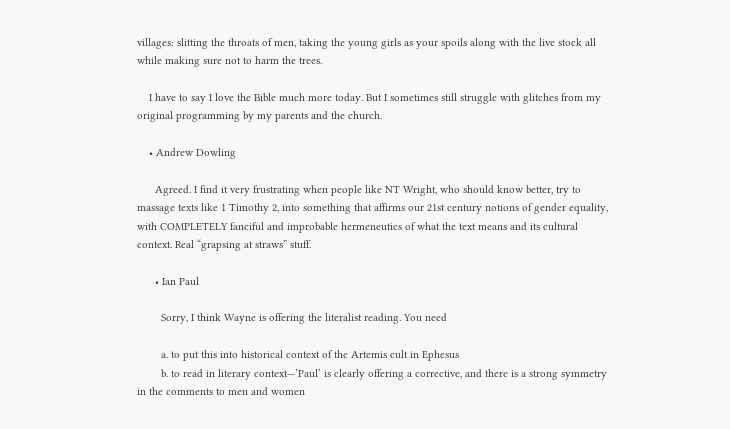villages: slitting the throats of men, taking the young girls as your spoils along with the live stock all while making sure not to harm the trees.

    I have to say I love the Bible much more today. But I sometimes still struggle with glitches from my original programming by my parents and the church.

    • Andrew Dowling

      Agreed. I find it very frustrating when people like NT Wright, who should know better, try to massage texts like 1 Timothy 2, into something that affirms our 21st century notions of gender equality, with COMPLETELY fanciful and improbable hermeneutics of what the text means and its cultural context. Real “grapsing at straws” stuff.

      • Ian Paul

        Sorry, I think Wayne is offering the literalist reading. You need

        a. to put this into historical context of the Artemis cult in Ephesus
        b. to read in literary context—’Paul’ is clearly offering a corrective, and there is a strong symmetry in the comments to men and women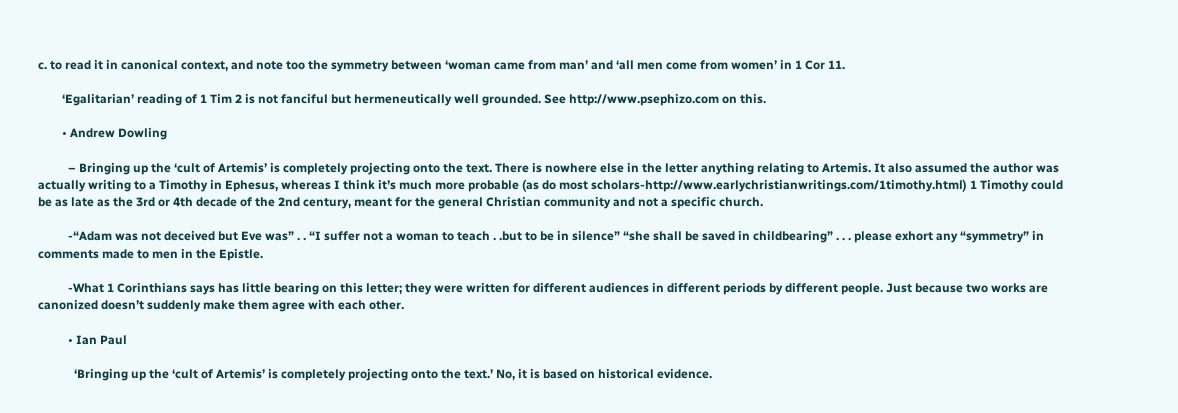c. to read it in canonical context, and note too the symmetry between ‘woman came from man’ and ‘all men come from women’ in 1 Cor 11.

        ‘Egalitarian’ reading of 1 Tim 2 is not fanciful but hermeneutically well grounded. See http://www.psephizo.com on this.

        • Andrew Dowling

          – Bringing up the ‘cult of Artemis’ is completely projecting onto the text. There is nowhere else in the letter anything relating to Artemis. It also assumed the author was actually writing to a Timothy in Ephesus, whereas I think it’s much more probable (as do most scholars-http://www.earlychristianwritings.com/1timothy.html) 1 Timothy could be as late as the 3rd or 4th decade of the 2nd century, meant for the general Christian community and not a specific church.

          -“Adam was not deceived but Eve was” . . “I suffer not a woman to teach . .but to be in silence” “she shall be saved in childbearing” . . . please exhort any “symmetry” in comments made to men in the Epistle.

          -What 1 Corinthians says has little bearing on this letter; they were written for different audiences in different periods by different people. Just because two works are canonized doesn’t suddenly make them agree with each other.

          • Ian Paul

            ‘Bringing up the ‘cult of Artemis’ is completely projecting onto the text.’ No, it is based on historical evidence.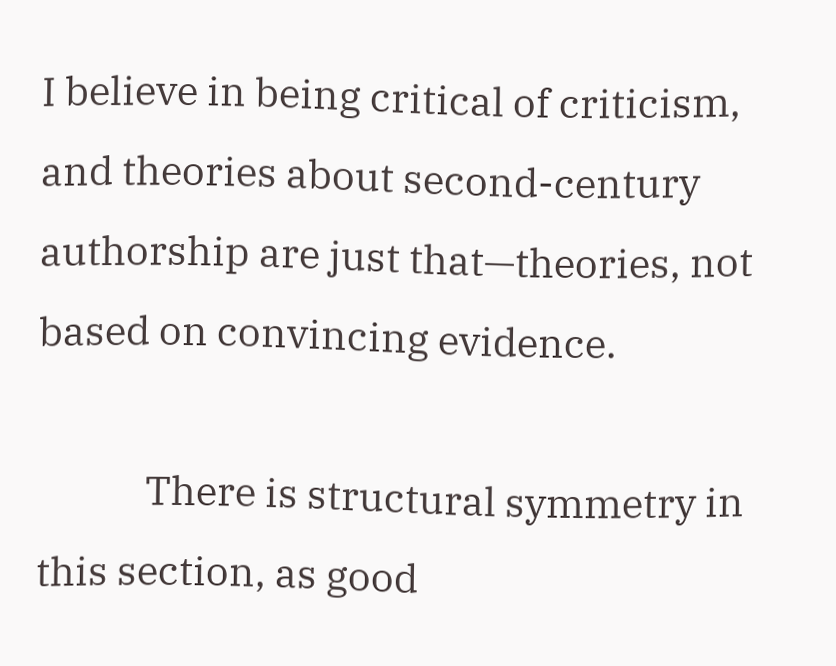I believe in being critical of criticism, and theories about second-century authorship are just that—theories, not based on convincing evidence.

            There is structural symmetry in this section, as good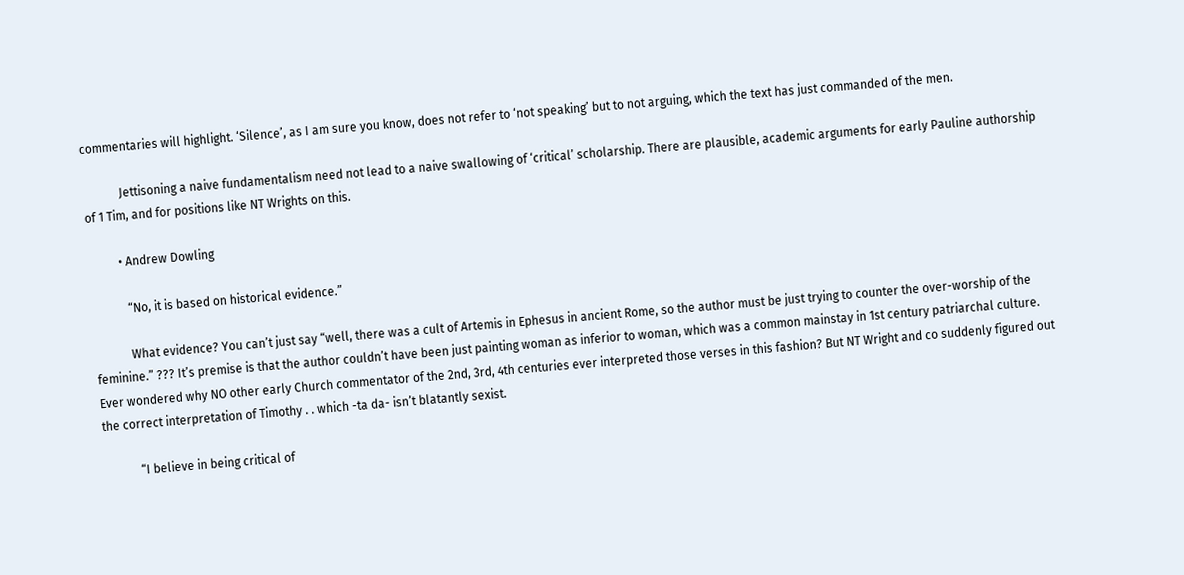commentaries will highlight. ‘Silence’, as I am sure you know, does not refer to ‘not speaking’ but to not arguing, which the text has just commanded of the men.

            Jettisoning a naive fundamentalism need not lead to a naive swallowing of ‘critical’ scholarship. There are plausible, academic arguments for early Pauline authorship of 1 Tim, and for positions like NT Wrights on this.

          • Andrew Dowling

            “No, it is based on historical evidence.”

            What evidence? You can’t just say “well, there was a cult of Artemis in Ephesus in ancient Rome, so the author must be just trying to counter the over-worship of the feminine.” ??? It’s premise is that the author couldn’t have been just painting woman as inferior to woman, which was a common mainstay in 1st century patriarchal culture. Ever wondered why NO other early Church commentator of the 2nd, 3rd, 4th centuries ever interpreted those verses in this fashion? But NT Wright and co suddenly figured out the correct interpretation of Timothy . . which -ta da- isn’t blatantly sexist.

            “I believe in being critical of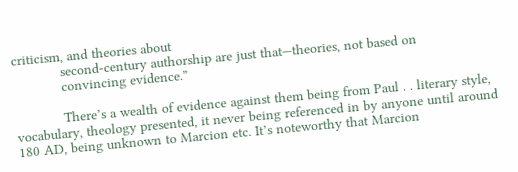criticism, and theories about
            second-century authorship are just that—theories, not based on
            convincing evidence.”

            There’s a wealth of evidence against them being from Paul . . literary style, vocabulary, theology presented, it never being referenced in by anyone until around 180 AD, being unknown to Marcion etc. It’s noteworthy that Marcion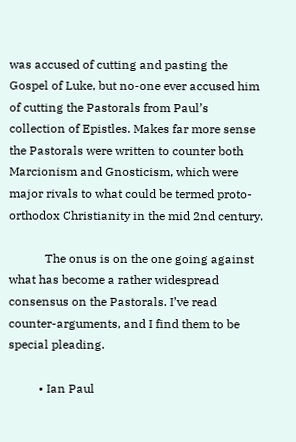was accused of cutting and pasting the Gospel of Luke, but no-one ever accused him of cutting the Pastorals from Paul’s collection of Epistles. Makes far more sense the Pastorals were written to counter both Marcionism and Gnosticism, which were major rivals to what could be termed proto-orthodox Christianity in the mid 2nd century.

            The onus is on the one going against what has become a rather widespread consensus on the Pastorals. I’ve read counter-arguments, and I find them to be special pleading.

          • Ian Paul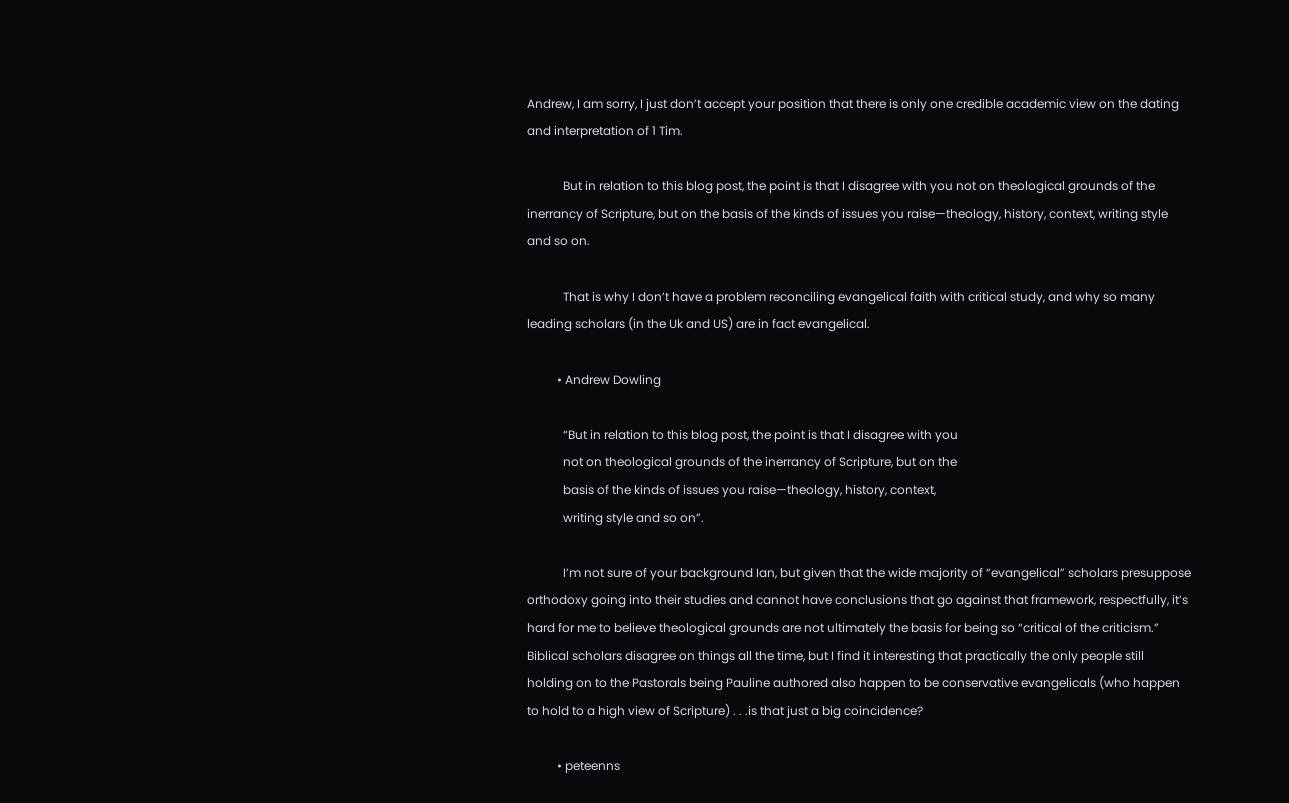Andrew, I am sorry, I just don’t accept your position that there is only one credible academic view on the dating and interpretation of 1 Tim.

            But in relation to this blog post, the point is that I disagree with you not on theological grounds of the inerrancy of Scripture, but on the basis of the kinds of issues you raise—theology, history, context, writing style and so on.

            That is why I don’t have a problem reconciling evangelical faith with critical study, and why so many leading scholars (in the Uk and US) are in fact evangelical.

          • Andrew Dowling

            “But in relation to this blog post, the point is that I disagree with you
            not on theological grounds of the inerrancy of Scripture, but on the
            basis of the kinds of issues you raise—theology, history, context,
            writing style and so on”.

            I’m not sure of your background Ian, but given that the wide majority of “evangelical” scholars presuppose orthodoxy going into their studies and cannot have conclusions that go against that framework, respectfully, it’s hard for me to believe theological grounds are not ultimately the basis for being so “critical of the criticism.” Biblical scholars disagree on things all the time, but I find it interesting that practically the only people still holding on to the Pastorals being Pauline authored also happen to be conservative evangelicals (who happen to hold to a high view of Scripture) . . .is that just a big coincidence?

          • peteenns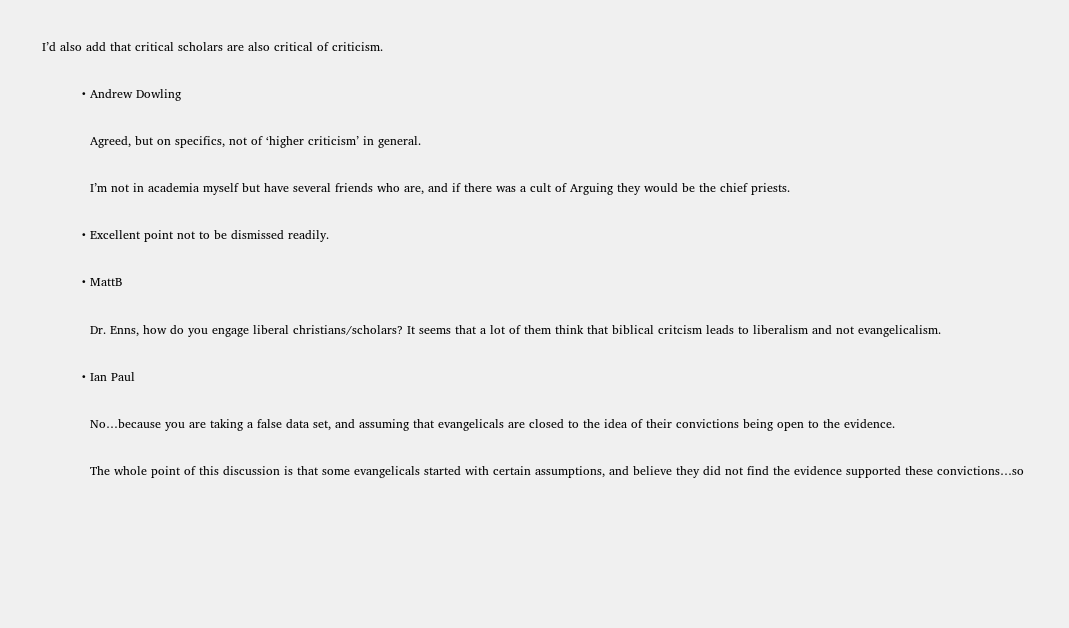I’d also add that critical scholars are also critical of criticism.

          • Andrew Dowling

            Agreed, but on specifics, not of ‘higher criticism’ in general.

            I’m not in academia myself but have several friends who are, and if there was a cult of Arguing they would be the chief priests.

          • Excellent point not to be dismissed readily.

          • MattB

            Dr. Enns, how do you engage liberal christians/scholars? It seems that a lot of them think that biblical critcism leads to liberalism and not evangelicalism.

          • Ian Paul

            No…because you are taking a false data set, and assuming that evangelicals are closed to the idea of their convictions being open to the evidence.

            The whole point of this discussion is that some evangelicals started with certain assumptions, and believe they did not find the evidence supported these convictions…so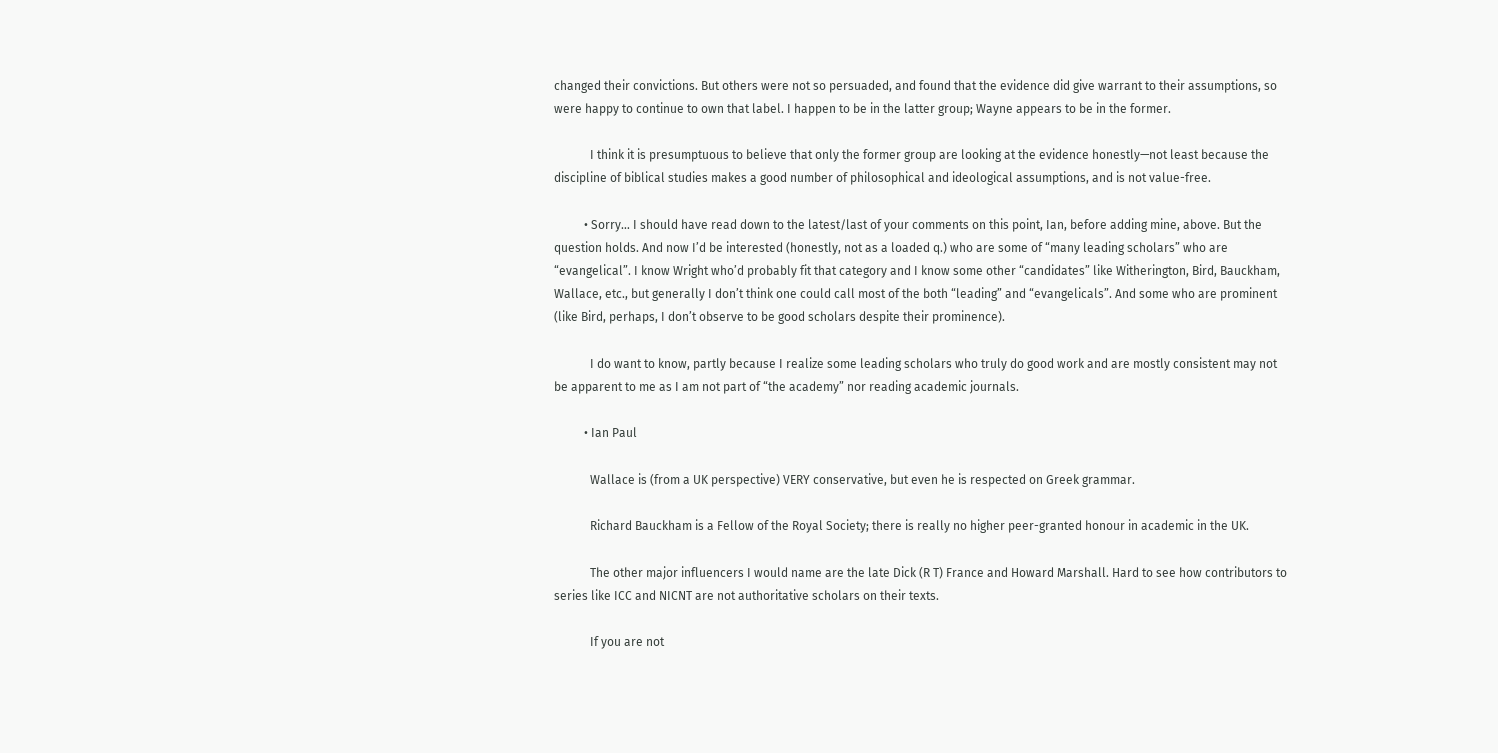changed their convictions. But others were not so persuaded, and found that the evidence did give warrant to their assumptions, so were happy to continue to own that label. I happen to be in the latter group; Wayne appears to be in the former.

            I think it is presumptuous to believe that only the former group are looking at the evidence honestly—not least because the discipline of biblical studies makes a good number of philosophical and ideological assumptions, and is not value-free.

          • Sorry… I should have read down to the latest/last of your comments on this point, Ian, before adding mine, above. But the question holds. And now I’d be interested (honestly, not as a loaded q.) who are some of “many leading scholars” who are “evangelical”. I know Wright who’d probably fit that category and I know some other “candidates” like Witherington, Bird, Bauckham, Wallace, etc., but generally I don’t think one could call most of the both “leading” and “evangelicals”. And some who are prominent (like Bird, perhaps, I don’t observe to be good scholars despite their prominence).

            I do want to know, partly because I realize some leading scholars who truly do good work and are mostly consistent may not be apparent to me as I am not part of “the academy” nor reading academic journals.

          • Ian Paul

            Wallace is (from a UK perspective) VERY conservative, but even he is respected on Greek grammar.

            Richard Bauckham is a Fellow of the Royal Society; there is really no higher peer-granted honour in academic in the UK.

            The other major influencers I would name are the late Dick (R T) France and Howard Marshall. Hard to see how contributors to series like ICC and NICNT are not authoritative scholars on their texts.

            If you are not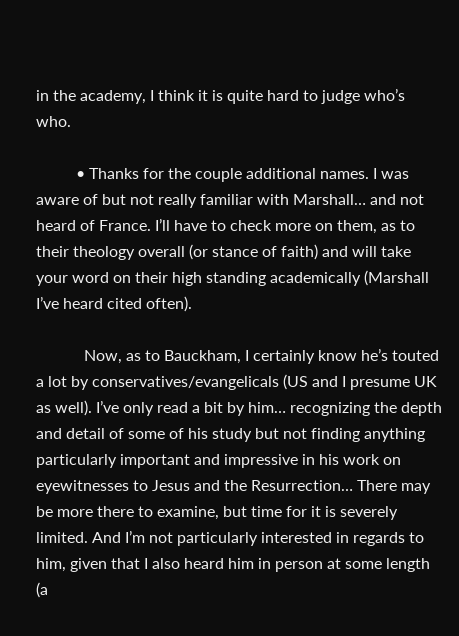in the academy, I think it is quite hard to judge who’s who.

          • Thanks for the couple additional names. I was aware of but not really familiar with Marshall… and not heard of France. I’ll have to check more on them, as to their theology overall (or stance of faith) and will take your word on their high standing academically (Marshall I’ve heard cited often).

            Now, as to Bauckham, I certainly know he’s touted a lot by conservatives/evangelicals (US and I presume UK as well). I’ve only read a bit by him… recognizing the depth and detail of some of his study but not finding anything particularly important and impressive in his work on eyewitnesses to Jesus and the Resurrection… There may be more there to examine, but time for it is severely limited. And I’m not particularly interested in regards to him, given that I also heard him in person at some length (a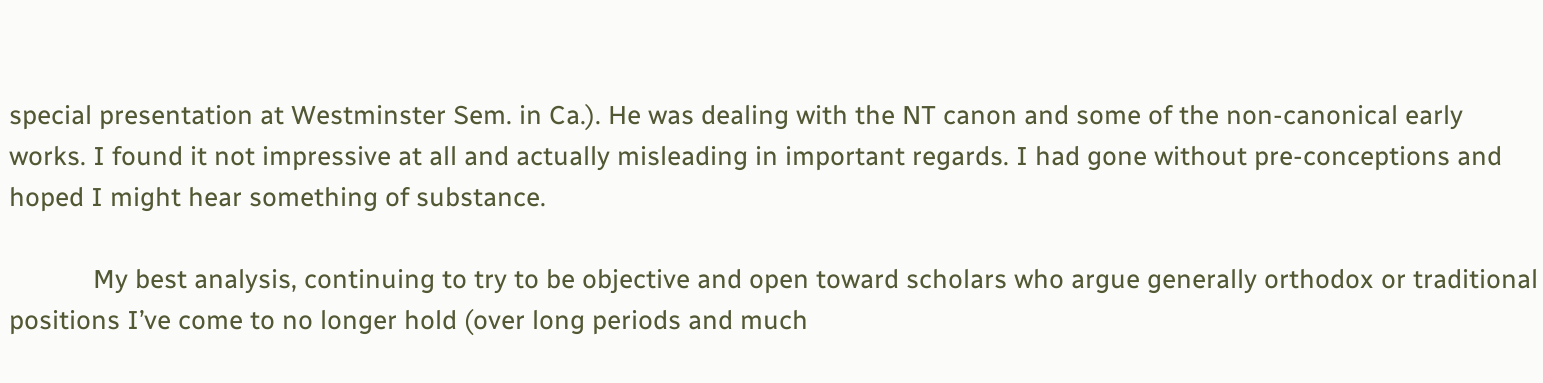special presentation at Westminster Sem. in Ca.). He was dealing with the NT canon and some of the non-canonical early works. I found it not impressive at all and actually misleading in important regards. I had gone without pre-conceptions and hoped I might hear something of substance.

            My best analysis, continuing to try to be objective and open toward scholars who argue generally orthodox or traditional positions I’ve come to no longer hold (over long periods and much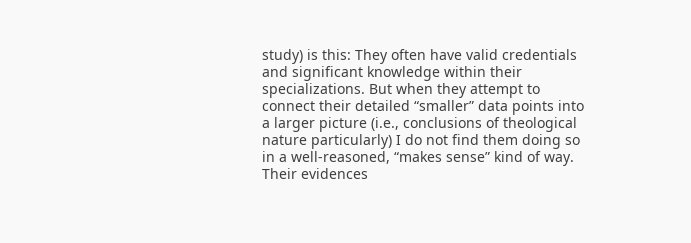study) is this: They often have valid credentials and significant knowledge within their specializations. But when they attempt to connect their detailed “smaller” data points into a larger picture (i.e., conclusions of theological nature particularly) I do not find them doing so in a well-reasoned, “makes sense” kind of way. Their evidences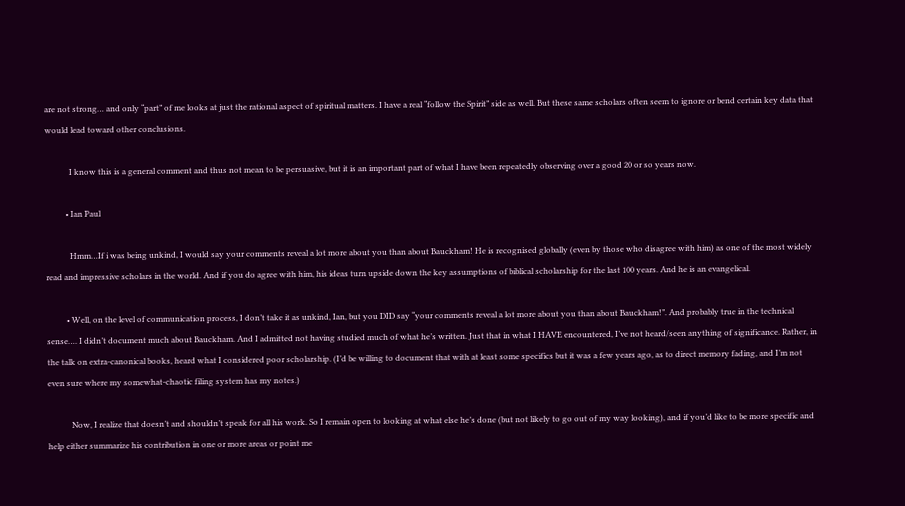are not strong… and only “part” of me looks at just the rational aspect of spiritual matters. I have a real “follow the Spirit” side as well. But these same scholars often seem to ignore or bend certain key data that would lead toward other conclusions.

            I know this is a general comment and thus not mean to be persuasive, but it is an important part of what I have been repeatedly observing over a good 20 or so years now.

          • Ian Paul

            Hmm…If i was being unkind, I would say your comments reveal a lot more about you than about Bauckham! He is recognised globally (even by those who disagree with him) as one of the most widely read and impressive scholars in the world. And if you do agree with him, his ideas turn upside down the key assumptions of biblical scholarship for the last 100 years. And he is an evangelical.

          • Well, on the level of communication process, I don’t take it as unkind, Ian, but you DID say “your comments reveal a lot more about you than about Bauckham!”. And probably true in the technical sense…. I didn’t document much about Bauckham. And I admitted not having studied much of what he’s written. Just that in what I HAVE encountered, I’ve not heard/seen anything of significance. Rather, in the talk on extra-canonical books, heard what I considered poor scholarship. (I’d be willing to document that with at least some specifics but it was a few years ago, as to direct memory fading, and I’m not even sure where my somewhat-chaotic filing system has my notes.)

            Now, I realize that doesn’t and shouldn’t speak for all his work. So I remain open to looking at what else he’s done (but not likely to go out of my way looking), and if you’d like to be more specific and help either summarize his contribution in one or more areas or point me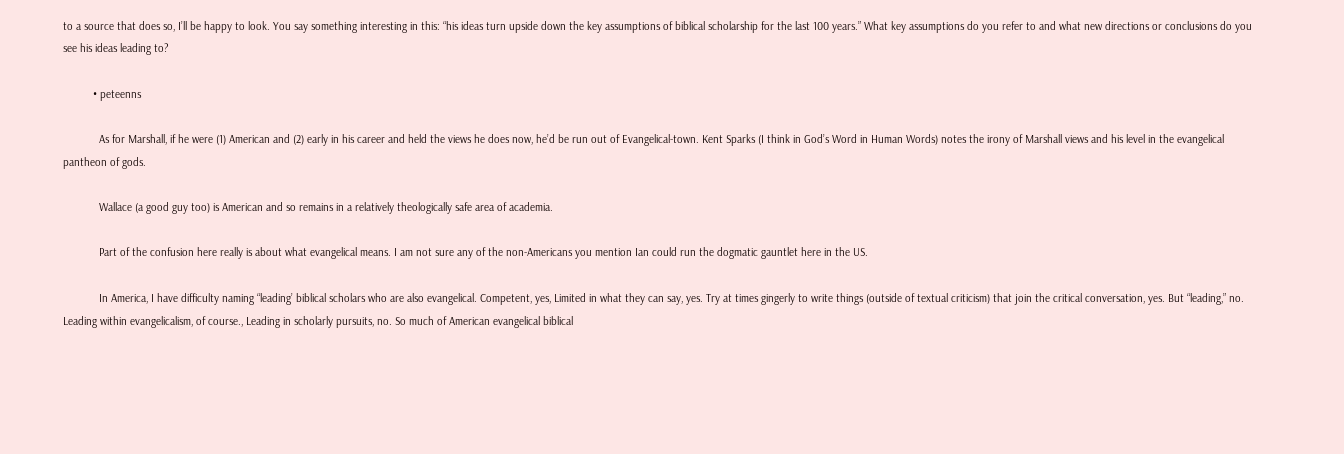to a source that does so, I’ll be happy to look. You say something interesting in this: “his ideas turn upside down the key assumptions of biblical scholarship for the last 100 years.” What key assumptions do you refer to and what new directions or conclusions do you see his ideas leading to?

          • peteenns

            As for Marshall, if he were (1) American and (2) early in his career and held the views he does now, he’d be run out of Evangelical-town. Kent Sparks (I think in God’s Word in Human Words) notes the irony of Marshall views and his level in the evangelical pantheon of gods.

            Wallace (a good guy too) is American and so remains in a relatively theologically safe area of academia.

            Part of the confusion here really is about what evangelical means. I am not sure any of the non-Americans you mention Ian could run the dogmatic gauntlet here in the US.

            In America, I have difficulty naming “leading’ biblical scholars who are also evangelical. Competent, yes, Limited in what they can say, yes. Try at times gingerly to write things (outside of textual criticism) that join the critical conversation, yes. But “leading,” no. Leading within evangelicalism, of course., Leading in scholarly pursuits, no. So much of American evangelical biblical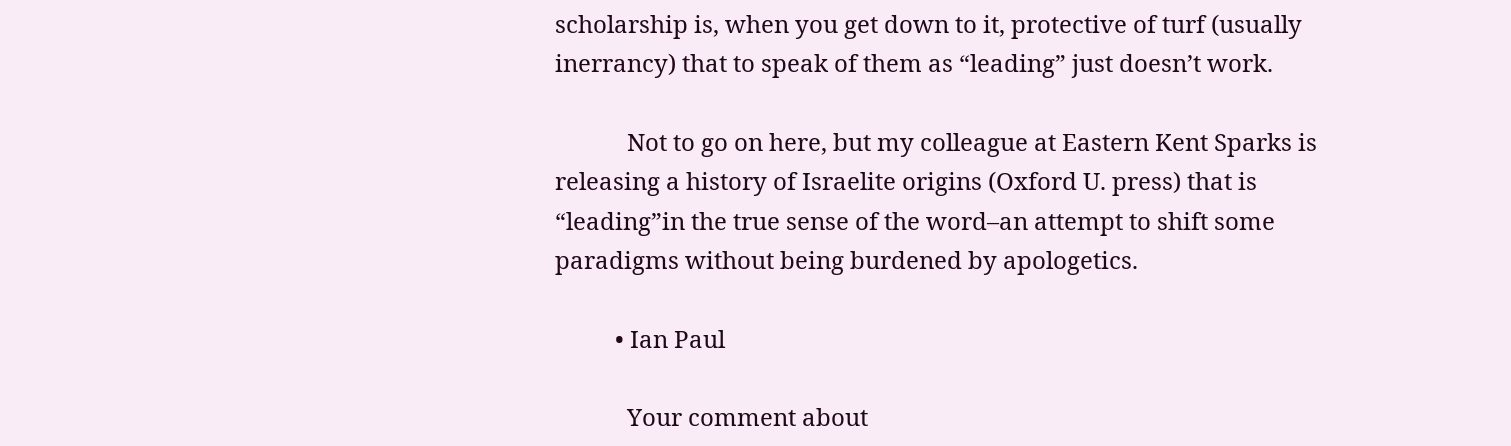scholarship is, when you get down to it, protective of turf (usually inerrancy) that to speak of them as “leading” just doesn’t work.

            Not to go on here, but my colleague at Eastern Kent Sparks is releasing a history of Israelite origins (Oxford U. press) that is “leading”in the true sense of the word–an attempt to shift some paradigms without being burdened by apologetics.

          • Ian Paul

            Your comment about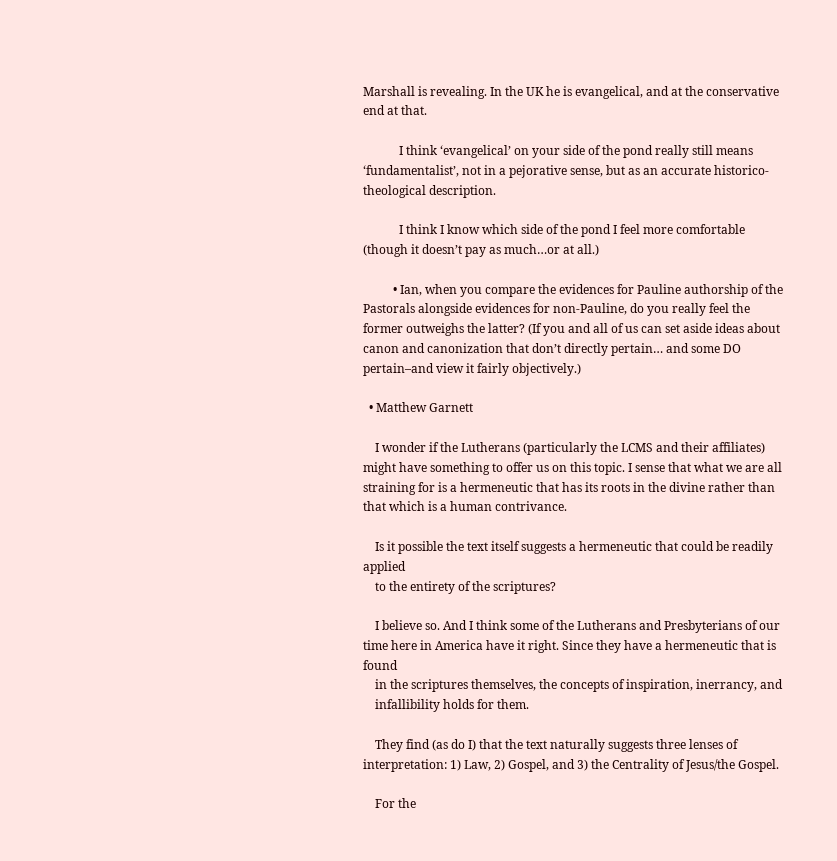Marshall is revealing. In the UK he is evangelical, and at the conservative end at that.

            I think ‘evangelical’ on your side of the pond really still means ‘fundamentalist’, not in a pejorative sense, but as an accurate historico-theological description.

            I think I know which side of the pond I feel more comfortable (though it doesn’t pay as much…or at all.)

          • Ian, when you compare the evidences for Pauline authorship of the Pastorals alongside evidences for non-Pauline, do you really feel the former outweighs the latter? (If you and all of us can set aside ideas about canon and canonization that don’t directly pertain… and some DO pertain–and view it fairly objectively.)

  • Matthew Garnett

    I wonder if the Lutherans (particularly the LCMS and their affiliates) might have something to offer us on this topic. I sense that what we are all straining for is a hermeneutic that has its roots in the divine rather than that which is a human contrivance.

    Is it possible the text itself suggests a hermeneutic that could be readily applied
    to the entirety of the scriptures?

    I believe so. And I think some of the Lutherans and Presbyterians of our time here in America have it right. Since they have a hermeneutic that is found
    in the scriptures themselves, the concepts of inspiration, inerrancy, and
    infallibility holds for them.

    They find (as do I) that the text naturally suggests three lenses of interpretation: 1) Law, 2) Gospel, and 3) the Centrality of Jesus/the Gospel.

    For the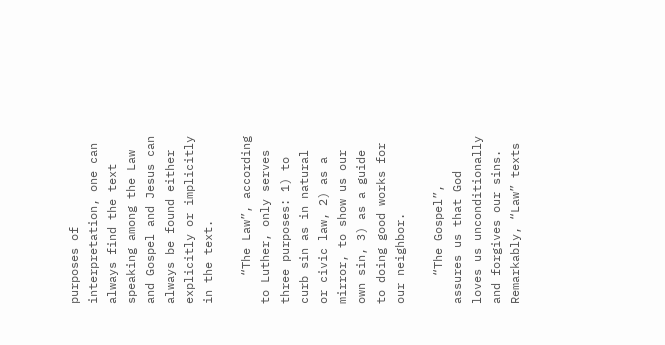purposes of interpretation, one can always find the text speaking among the Law and Gospel and Jesus can always be found either explicitly or implicitly in the text.

    “The Law”, according to Luther, only serves three purposes: 1) to curb sin as in natural or civic law, 2) as a mirror, to show us our own sin, 3) as a guide to doing good works for our neighbor.

    “The Gospel”, assures us that God loves us unconditionally and forgives our sins. Remarkably, “Law” texts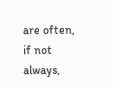are often, if not always,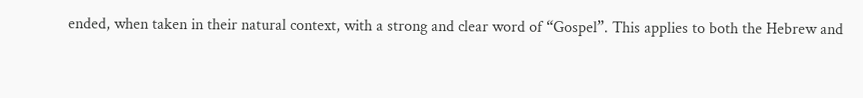ended, when taken in their natural context, with a strong and clear word of “Gospel”. This applies to both the Hebrew and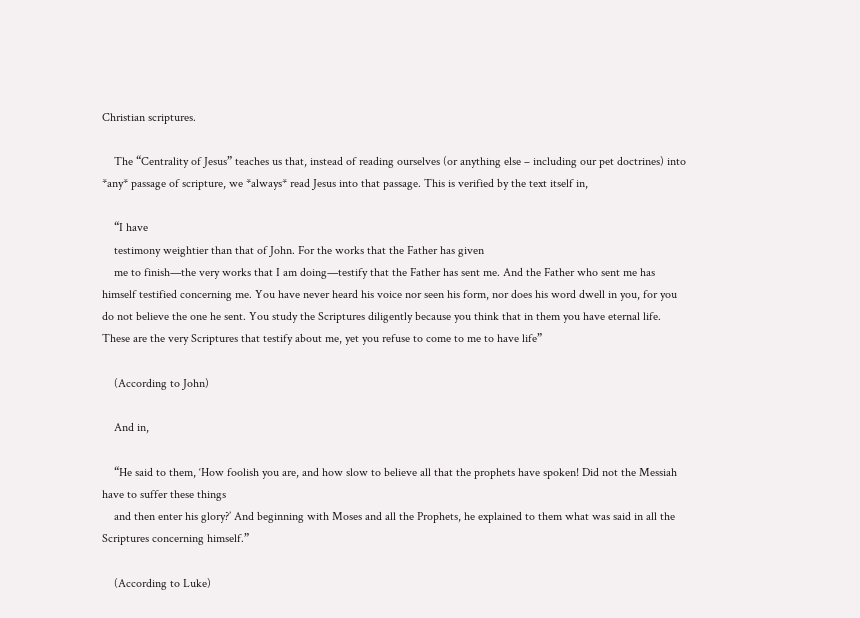Christian scriptures.

    The “Centrality of Jesus” teaches us that, instead of reading ourselves (or anything else – including our pet doctrines) into *any* passage of scripture, we *always* read Jesus into that passage. This is verified by the text itself in,

    “I have
    testimony weightier than that of John. For the works that the Father has given
    me to finish—the very works that I am doing—testify that the Father has sent me. And the Father who sent me has himself testified concerning me. You have never heard his voice nor seen his form, nor does his word dwell in you, for you do not believe the one he sent. You study the Scriptures diligently because you think that in them you have eternal life. These are the very Scriptures that testify about me, yet you refuse to come to me to have life”

    (According to John)

    And in,

    “He said to them, ‘How foolish you are, and how slow to believe all that the prophets have spoken! Did not the Messiah have to suffer these things
    and then enter his glory?’ And beginning with Moses and all the Prophets, he explained to them what was said in all the Scriptures concerning himself.”

    (According to Luke)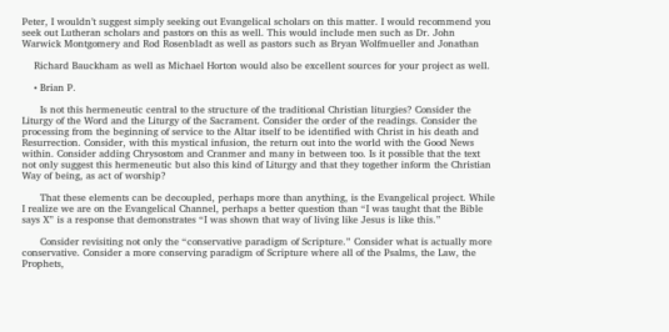Peter, I wouldn’t suggest simply seeking out Evangelical scholars on this matter. I would recommend you seek out Lutheran scholars and pastors on this as well. This would include men such as Dr. John Warwick Montgomery and Rod Rosenbladt as well as pastors such as Bryan Wolfmueller and Jonathan

    Richard Bauckham as well as Michael Horton would also be excellent sources for your project as well.

    • Brian P.

      Is not this hermeneutic central to the structure of the traditional Christian liturgies? Consider the Liturgy of the Word and the Liturgy of the Sacrament. Consider the order of the readings. Consider the processing from the beginning of service to the Altar itself to be identified with Christ in his death and Resurrection. Consider, with this mystical infusion, the return out into the world with the Good News within. Consider adding Chrysostom and Cranmer and many in between too. Is it possible that the text not only suggest this hermeneutic but also this kind of Liturgy and that they together inform the Christian Way of being, as act of worship?

      That these elements can be decoupled, perhaps more than anything, is the Evangelical project. While I realize we are on the Evangelical Channel, perhaps a better question than “I was taught that the Bible says X” is a response that demonstrates “I was shown that way of living like Jesus is like this.”

      Consider revisiting not only the “conservative paradigm of Scripture.” Consider what is actually more conservative. Consider a more conserving paradigm of Scripture where all of the Psalms, the Law, the Prophets,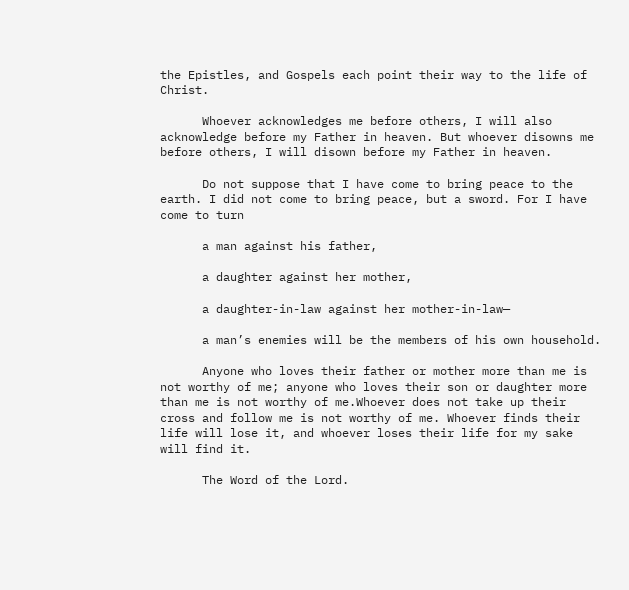the Epistles, and Gospels each point their way to the life of Christ.

      Whoever acknowledges me before others, I will also acknowledge before my Father in heaven. But whoever disowns me before others, I will disown before my Father in heaven.

      Do not suppose that I have come to bring peace to the earth. I did not come to bring peace, but a sword. For I have come to turn

      a man against his father,

      a daughter against her mother,

      a daughter-in-law against her mother-in-law—

      a man’s enemies will be the members of his own household.

      Anyone who loves their father or mother more than me is not worthy of me; anyone who loves their son or daughter more than me is not worthy of me.Whoever does not take up their cross and follow me is not worthy of me. Whoever finds their life will lose it, and whoever loses their life for my sake will find it.

      The Word of the Lord.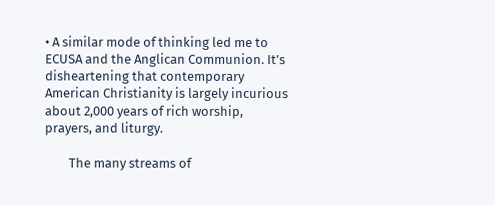• A similar mode of thinking led me to ECUSA and the Anglican Communion. It’s disheartening that contemporary American Christianity is largely incurious about 2,000 years of rich worship, prayers, and liturgy.

        The many streams of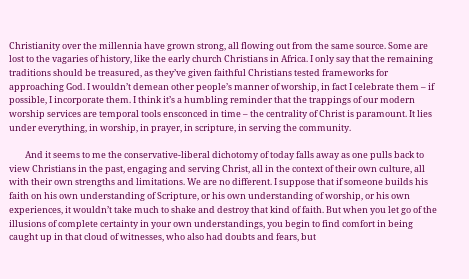Christianity over the millennia have grown strong, all flowing out from the same source. Some are lost to the vagaries of history, like the early church Christians in Africa. I only say that the remaining traditions should be treasured, as they’ve given faithful Christians tested frameworks for approaching God. I wouldn’t demean other people’s manner of worship, in fact I celebrate them – if possible, I incorporate them. I think it’s a humbling reminder that the trappings of our modern worship services are temporal tools ensconced in time – the centrality of Christ is paramount. It lies under everything, in worship, in prayer, in scripture, in serving the community.

        And it seems to me the conservative-liberal dichotomy of today falls away as one pulls back to view Christians in the past, engaging and serving Christ, all in the context of their own culture, all with their own strengths and limitations. We are no different. I suppose that if someone builds his faith on his own understanding of Scripture, or his own understanding of worship, or his own experiences, it wouldn’t take much to shake and destroy that kind of faith. But when you let go of the illusions of complete certainty in your own understandings, you begin to find comfort in being caught up in that cloud of witnesses, who also had doubts and fears, but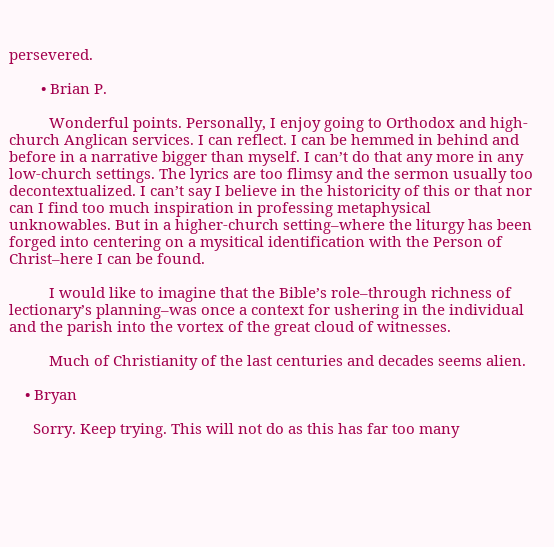persevered.

        • Brian P.

          Wonderful points. Personally, I enjoy going to Orthodox and high-church Anglican services. I can reflect. I can be hemmed in behind and before in a narrative bigger than myself. I can’t do that any more in any low-church settings. The lyrics are too flimsy and the sermon usually too decontextualized. I can’t say I believe in the historicity of this or that nor can I find too much inspiration in professing metaphysical unknowables. But in a higher-church setting–where the liturgy has been forged into centering on a mysitical identification with the Person of Christ–here I can be found.

          I would like to imagine that the Bible’s role–through richness of lectionary’s planning–was once a context for ushering in the individual and the parish into the vortex of the great cloud of witnesses.

          Much of Christianity of the last centuries and decades seems alien.

    • Bryan

      Sorry. Keep trying. This will not do as this has far too many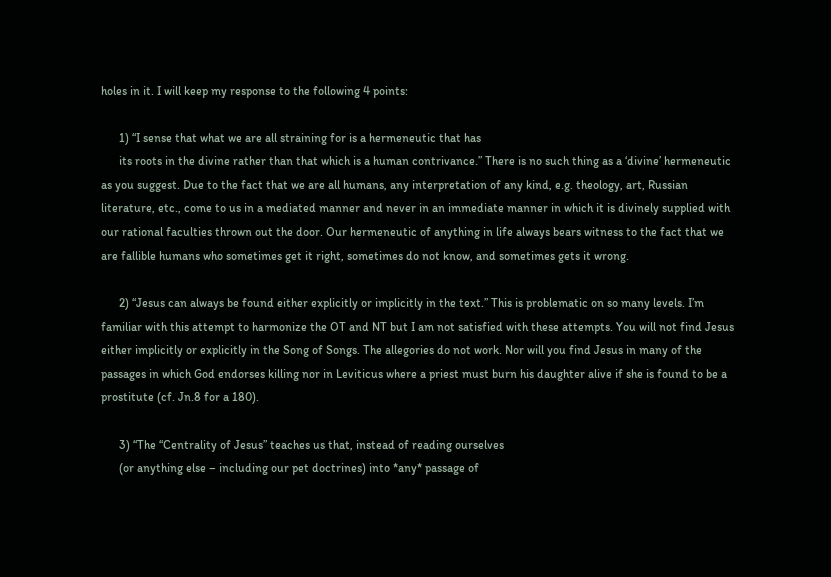holes in it. I will keep my response to the following 4 points:

      1) “I sense that what we are all straining for is a hermeneutic that has
      its roots in the divine rather than that which is a human contrivance.” There is no such thing as a ‘divine’ hermeneutic as you suggest. Due to the fact that we are all humans, any interpretation of any kind, e.g. theology, art, Russian literature, etc., come to us in a mediated manner and never in an immediate manner in which it is divinely supplied with our rational faculties thrown out the door. Our hermeneutic of anything in life always bears witness to the fact that we are fallible humans who sometimes get it right, sometimes do not know, and sometimes gets it wrong.

      2) “Jesus can always be found either explicitly or implicitly in the text.” This is problematic on so many levels. I’m familiar with this attempt to harmonize the OT and NT but I am not satisfied with these attempts. You will not find Jesus either implicitly or explicitly in the Song of Songs. The allegories do not work. Nor will you find Jesus in many of the passages in which God endorses killing nor in Leviticus where a priest must burn his daughter alive if she is found to be a prostitute (cf. Jn.8 for a 180).

      3) “The “Centrality of Jesus” teaches us that, instead of reading ourselves
      (or anything else – including our pet doctrines) into *any* passage of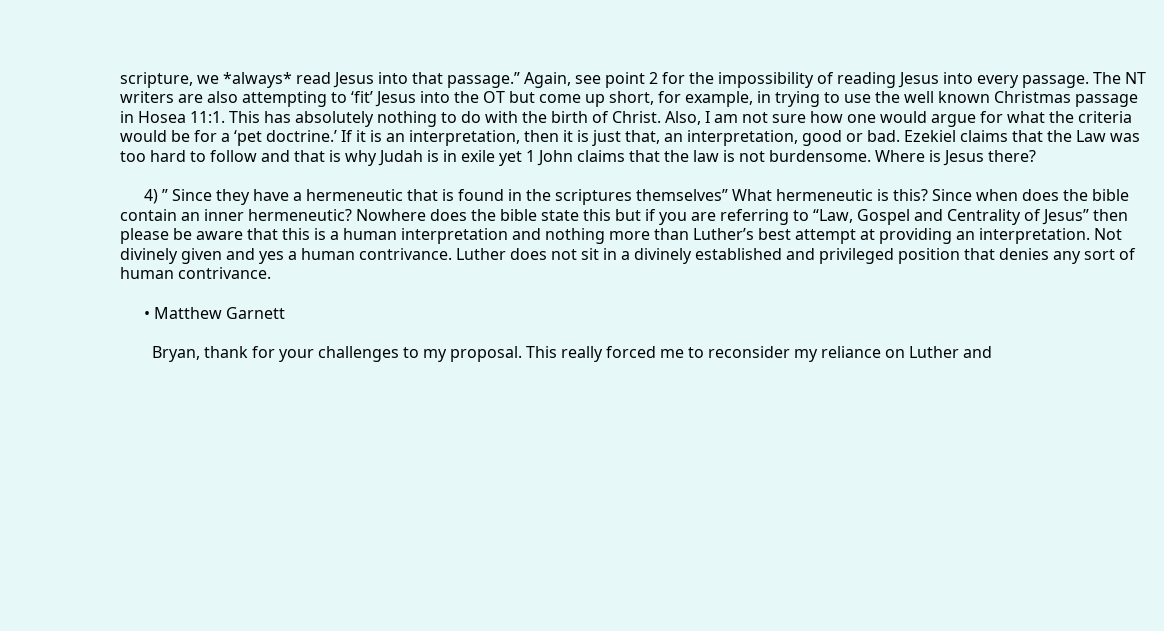scripture, we *always* read Jesus into that passage.” Again, see point 2 for the impossibility of reading Jesus into every passage. The NT writers are also attempting to ‘fit’ Jesus into the OT but come up short, for example, in trying to use the well known Christmas passage in Hosea 11:1. This has absolutely nothing to do with the birth of Christ. Also, I am not sure how one would argue for what the criteria would be for a ‘pet doctrine.’ If it is an interpretation, then it is just that, an interpretation, good or bad. Ezekiel claims that the Law was too hard to follow and that is why Judah is in exile yet 1 John claims that the law is not burdensome. Where is Jesus there?

      4) ” Since they have a hermeneutic that is found in the scriptures themselves” What hermeneutic is this? Since when does the bible contain an inner hermeneutic? Nowhere does the bible state this but if you are referring to “Law, Gospel and Centrality of Jesus” then please be aware that this is a human interpretation and nothing more than Luther’s best attempt at providing an interpretation. Not divinely given and yes a human contrivance. Luther does not sit in a divinely established and privileged position that denies any sort of human contrivance.

      • Matthew Garnett

        Bryan, thank for your challenges to my proposal. This really forced me to reconsider my reliance on Luther and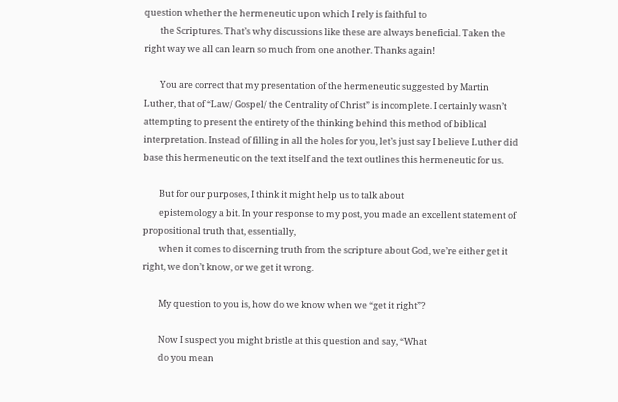question whether the hermeneutic upon which I rely is faithful to
        the Scriptures. That’s why discussions like these are always beneficial. Taken the right way we all can learn so much from one another. Thanks again!

        You are correct that my presentation of the hermeneutic suggested by Martin Luther, that of “Law/ Gospel/ the Centrality of Christ” is incomplete. I certainly wasn’t attempting to present the entirety of the thinking behind this method of biblical interpretation. Instead of filling in all the holes for you, let’s just say I believe Luther did base this hermeneutic on the text itself and the text outlines this hermeneutic for us.

        But for our purposes, I think it might help us to talk about
        epistemology a bit. In your response to my post, you made an excellent statement of propositional truth that, essentially,
        when it comes to discerning truth from the scripture about God, we’re either get it right, we don’t know, or we get it wrong.

        My question to you is, how do we know when we “get it right”?

        Now I suspect you might bristle at this question and say, “What
        do you mean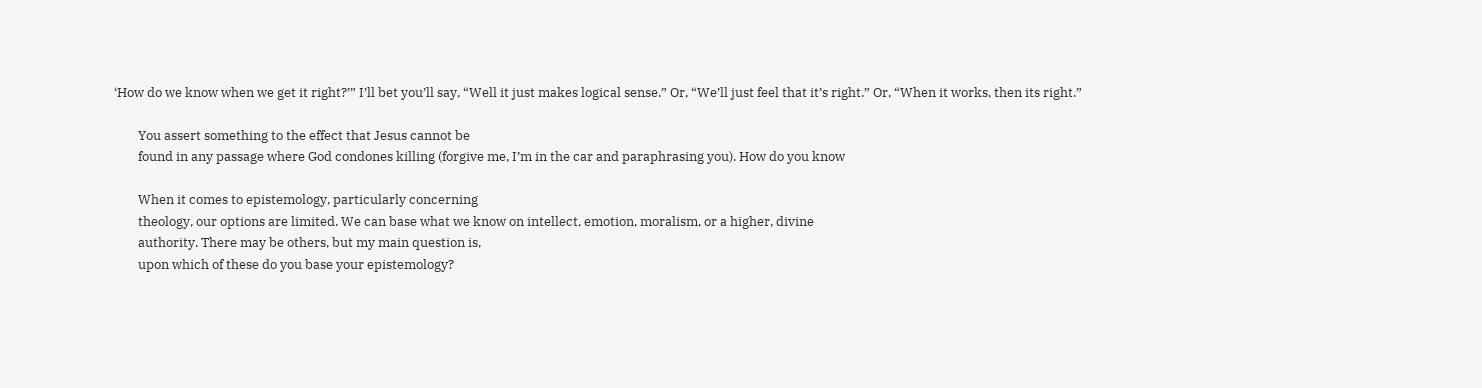‘How do we know when we get it right?’” I’ll bet you’ll say, “Well it just makes logical sense.” Or, “We’ll just feel that it’s right.” Or, “When it works, then its right.”

        You assert something to the effect that Jesus cannot be
        found in any passage where God condones killing (forgive me, I’m in the car and paraphrasing you). How do you know

        When it comes to epistemology, particularly concerning
        theology, our options are limited. We can base what we know on intellect, emotion, moralism, or a higher, divine
        authority. There may be others, but my main question is,
        upon which of these do you base your epistemology?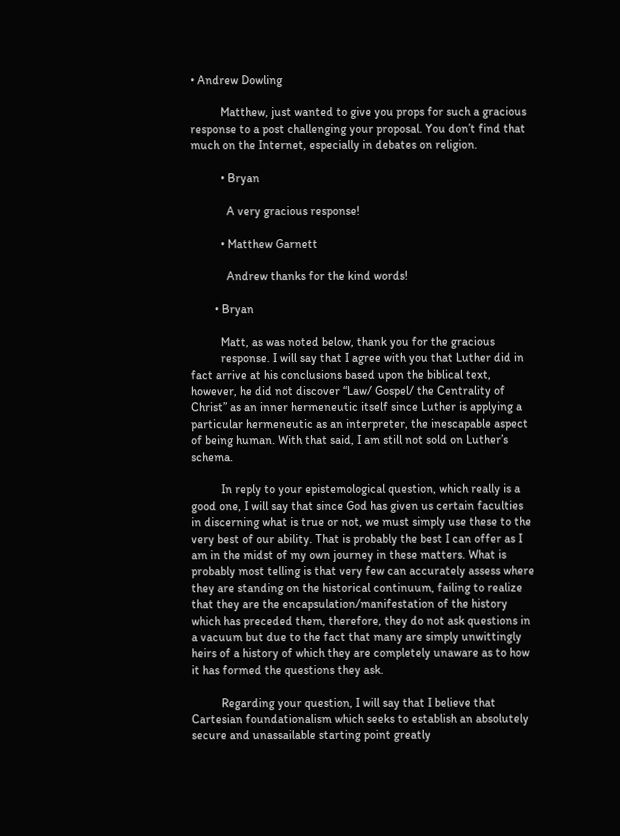• Andrew Dowling

          Matthew, just wanted to give you props for such a gracious response to a post challenging your proposal. You don’t find that much on the Internet, especially in debates on religion.

          • Bryan

            A very gracious response!

          • Matthew Garnett

            Andrew thanks for the kind words!

        • Bryan

          Matt, as was noted below, thank you for the gracious
          response. I will say that I agree with you that Luther did in fact arrive at his conclusions based upon the biblical text, however, he did not discover “Law/ Gospel/ the Centrality of Christ” as an inner hermeneutic itself since Luther is applying a particular hermeneutic as an interpreter, the inescapable aspect of being human. With that said, I am still not sold on Luther’s schema.

          In reply to your epistemological question, which really is a good one, I will say that since God has given us certain faculties in discerning what is true or not, we must simply use these to the very best of our ability. That is probably the best I can offer as I am in the midst of my own journey in these matters. What is probably most telling is that very few can accurately assess where they are standing on the historical continuum, failing to realize that they are the encapsulation/manifestation of the history which has preceded them, therefore, they do not ask questions in a vacuum but due to the fact that many are simply unwittingly heirs of a history of which they are completely unaware as to how it has formed the questions they ask.

          Regarding your question, I will say that I believe that Cartesian foundationalism which seeks to establish an absolutely secure and unassailable starting point greatly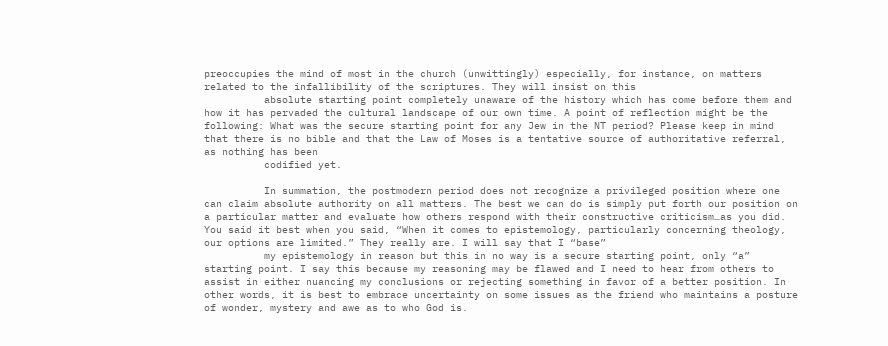preoccupies the mind of most in the church (unwittingly) especially, for instance, on matters related to the infallibility of the scriptures. They will insist on this
          absolute starting point completely unaware of the history which has come before them and how it has pervaded the cultural landscape of our own time. A point of reflection might be the following: What was the secure starting point for any Jew in the NT period? Please keep in mind that there is no bible and that the Law of Moses is a tentative source of authoritative referral, as nothing has been
          codified yet.

          In summation, the postmodern period does not recognize a privileged position where one can claim absolute authority on all matters. The best we can do is simply put forth our position on a particular matter and evaluate how others respond with their constructive criticism…as you did. You said it best when you said, “When it comes to epistemology, particularly concerning theology, our options are limited.” They really are. I will say that I “base”
          my epistemology in reason but this in no way is a secure starting point, only “a” starting point. I say this because my reasoning may be flawed and I need to hear from others to assist in either nuancing my conclusions or rejecting something in favor of a better position. In other words, it is best to embrace uncertainty on some issues as the friend who maintains a posture of wonder, mystery and awe as to who God is.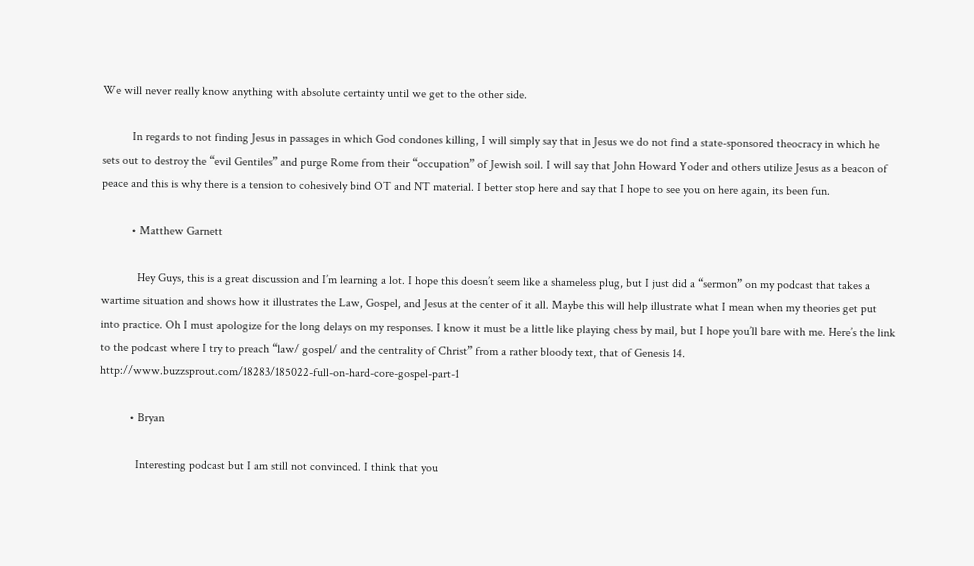We will never really know anything with absolute certainty until we get to the other side.

          In regards to not finding Jesus in passages in which God condones killing, I will simply say that in Jesus we do not find a state-sponsored theocracy in which he sets out to destroy the “evil Gentiles” and purge Rome from their “occupation” of Jewish soil. I will say that John Howard Yoder and others utilize Jesus as a beacon of peace and this is why there is a tension to cohesively bind OT and NT material. I better stop here and say that I hope to see you on here again, its been fun.

          • Matthew Garnett

            Hey Guys, this is a great discussion and I’m learning a lot. I hope this doesn’t seem like a shameless plug, but I just did a “sermon” on my podcast that takes a wartime situation and shows how it illustrates the Law, Gospel, and Jesus at the center of it all. Maybe this will help illustrate what I mean when my theories get put into practice. Oh I must apologize for the long delays on my responses. I know it must be a little like playing chess by mail, but I hope you’ll bare with me. Here’s the link to the podcast where I try to preach “law/ gospel/ and the centrality of Christ” from a rather bloody text, that of Genesis 14. http://www.buzzsprout.com/18283/185022-full-on-hard-core-gospel-part-1

          • Bryan

            Interesting podcast but I am still not convinced. I think that you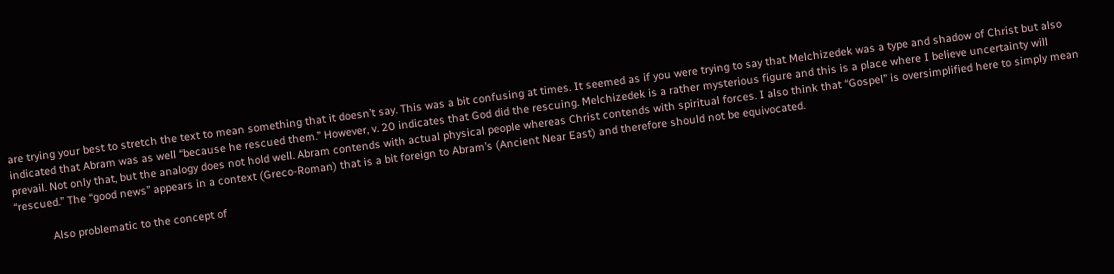are trying your best to stretch the text to mean something that it doesn’t say. This was a bit confusing at times. It seemed as if you were trying to say that Melchizedek was a type and shadow of Christ but also indicated that Abram was as well “because he rescued them.” However, v. 20 indicates that God did the rescuing. Melchizedek is a rather mysterious figure and this is a place where I believe uncertainty will prevail. Not only that, but the analogy does not hold well. Abram contends with actual physical people whereas Christ contends with spiritual forces. I also think that “Gospel” is oversimplified here to simply mean “rescued.” The “good news” appears in a context (Greco-Roman) that is a bit foreign to Abram’s (Ancient Near East) and therefore should not be equivocated.

            Also problematic to the concept of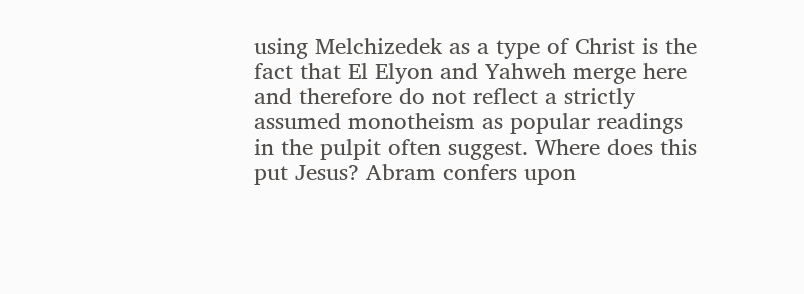using Melchizedek as a type of Christ is the fact that El Elyon and Yahweh merge here and therefore do not reflect a strictly assumed monotheism as popular readings in the pulpit often suggest. Where does this put Jesus? Abram confers upon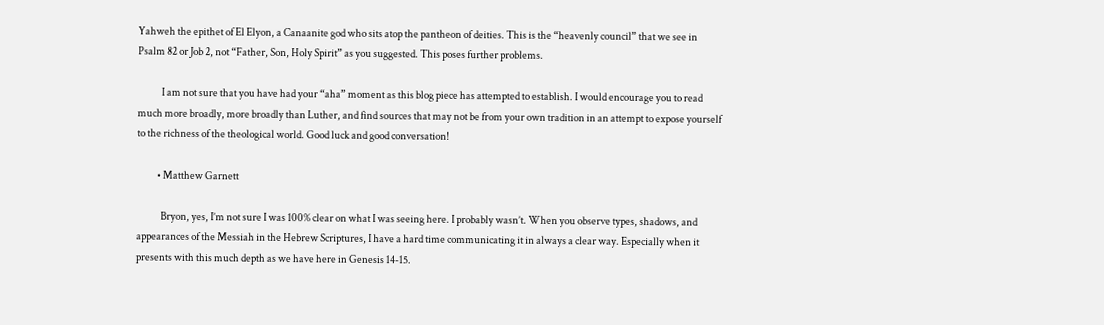Yahweh the epithet of El Elyon, a Canaanite god who sits atop the pantheon of deities. This is the “heavenly council” that we see in Psalm 82 or Job 2, not “Father, Son, Holy Spirit” as you suggested. This poses further problems.

            I am not sure that you have had your “aha” moment as this blog piece has attempted to establish. I would encourage you to read much more broadly, more broadly than Luther, and find sources that may not be from your own tradition in an attempt to expose yourself to the richness of the theological world. Good luck and good conversation!

          • Matthew Garnett

            Bryon, yes, I’m not sure I was 100% clear on what I was seeing here. I probably wasn’t. When you observe types, shadows, and appearances of the Messiah in the Hebrew Scriptures, I have a hard time communicating it in always a clear way. Especially when it presents with this much depth as we have here in Genesis 14-15.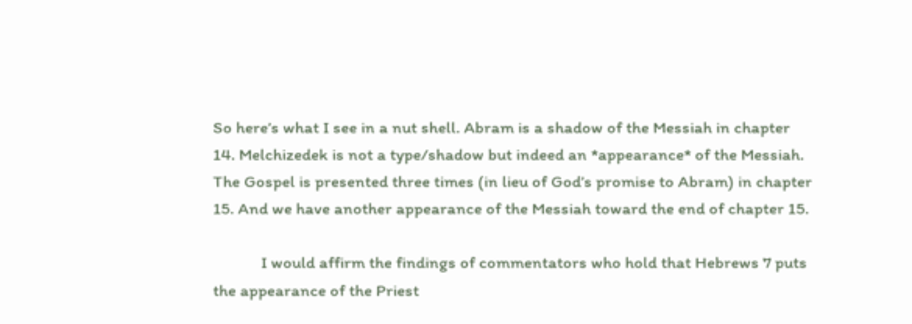So here’s what I see in a nut shell. Abram is a shadow of the Messiah in chapter 14. Melchizedek is not a type/shadow but indeed an *appearance* of the Messiah. The Gospel is presented three times (in lieu of God’s promise to Abram) in chapter 15. And we have another appearance of the Messiah toward the end of chapter 15.

            I would affirm the findings of commentators who hold that Hebrews 7 puts the appearance of the Priest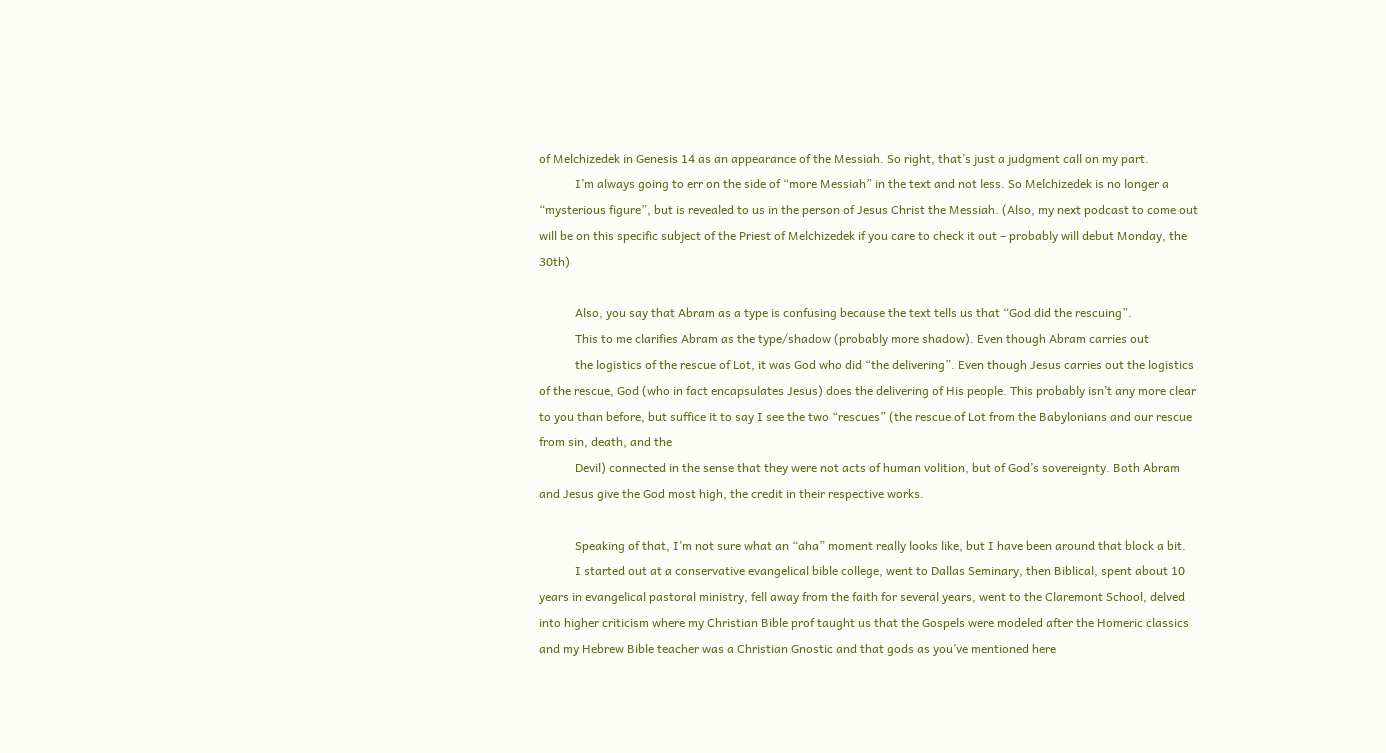of Melchizedek in Genesis 14 as an appearance of the Messiah. So right, that’s just a judgment call on my part.
            I’m always going to err on the side of “more Messiah” in the text and not less. So Melchizedek is no longer a “mysterious figure”, but is revealed to us in the person of Jesus Christ the Messiah. (Also, my next podcast to come out will be on this specific subject of the Priest of Melchizedek if you care to check it out – probably will debut Monday, the 30th)

            Also, you say that Abram as a type is confusing because the text tells us that “God did the rescuing”.
            This to me clarifies Abram as the type/shadow (probably more shadow). Even though Abram carries out
            the logistics of the rescue of Lot, it was God who did “the delivering”. Even though Jesus carries out the logistics of the rescue, God (who in fact encapsulates Jesus) does the delivering of His people. This probably isn’t any more clear to you than before, but suffice it to say I see the two “rescues” (the rescue of Lot from the Babylonians and our rescue from sin, death, and the
            Devil) connected in the sense that they were not acts of human volition, but of God’s sovereignty. Both Abram and Jesus give the God most high, the credit in their respective works.

            Speaking of that, I’m not sure what an “aha” moment really looks like, but I have been around that block a bit.
            I started out at a conservative evangelical bible college, went to Dallas Seminary, then Biblical, spent about 10 years in evangelical pastoral ministry, fell away from the faith for several years, went to the Claremont School, delved into higher criticism where my Christian Bible prof taught us that the Gospels were modeled after the Homeric classics and my Hebrew Bible teacher was a Christian Gnostic and that gods as you’ve mentioned here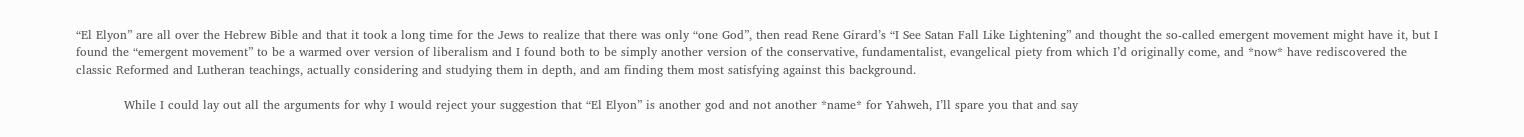“El Elyon” are all over the Hebrew Bible and that it took a long time for the Jews to realize that there was only “one God”, then read Rene Girard’s “I See Satan Fall Like Lightening” and thought the so-called emergent movement might have it, but I found the “emergent movement” to be a warmed over version of liberalism and I found both to be simply another version of the conservative, fundamentalist, evangelical piety from which I’d originally come, and *now* have rediscovered the classic Reformed and Lutheran teachings, actually considering and studying them in depth, and am finding them most satisfying against this background.

            While I could lay out all the arguments for why I would reject your suggestion that “El Elyon” is another god and not another *name* for Yahweh, I’ll spare you that and say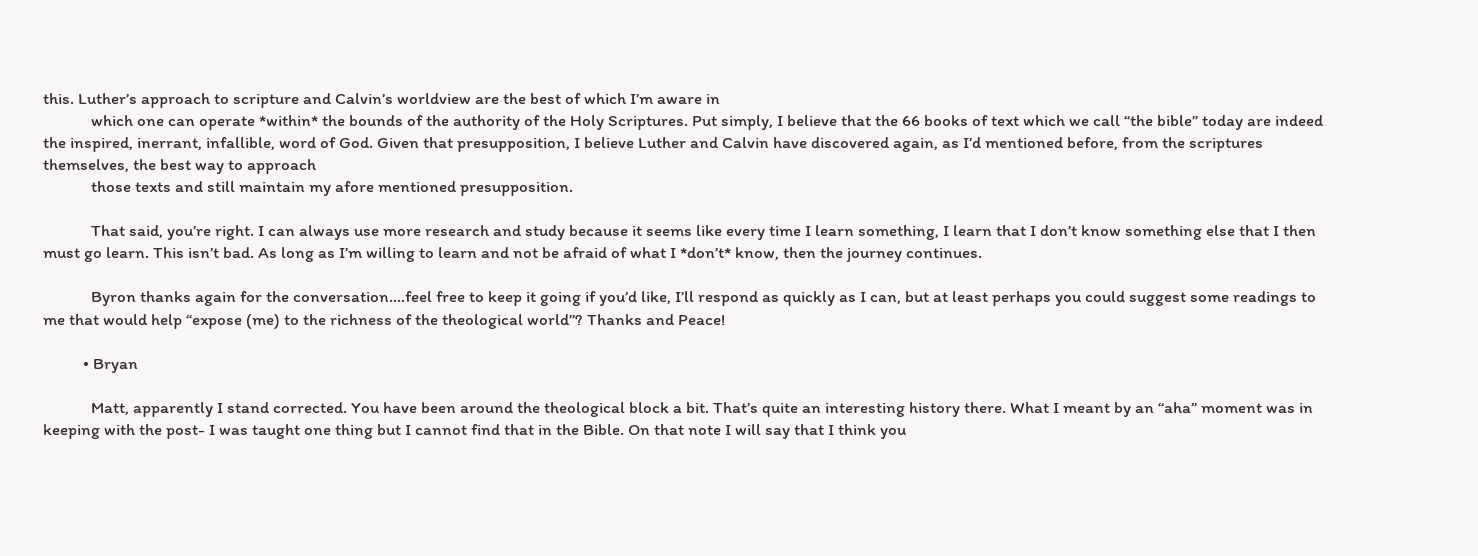this. Luther’s approach to scripture and Calvin’s worldview are the best of which I’m aware in
            which one can operate *within* the bounds of the authority of the Holy Scriptures. Put simply, I believe that the 66 books of text which we call “the bible” today are indeed the inspired, inerrant, infallible, word of God. Given that presupposition, I believe Luther and Calvin have discovered again, as I’d mentioned before, from the scriptures themselves, the best way to approach
            those texts and still maintain my afore mentioned presupposition.

            That said, you’re right. I can always use more research and study because it seems like every time I learn something, I learn that I don’t know something else that I then must go learn. This isn’t bad. As long as I’m willing to learn and not be afraid of what I *don’t* know, then the journey continues.

            Byron thanks again for the conversation….feel free to keep it going if you’d like, I’ll respond as quickly as I can, but at least perhaps you could suggest some readings to me that would help “expose (me) to the richness of the theological world”? Thanks and Peace!

          • Bryan

            Matt, apparently I stand corrected. You have been around the theological block a bit. That’s quite an interesting history there. What I meant by an “aha” moment was in keeping with the post- I was taught one thing but I cannot find that in the Bible. On that note I will say that I think you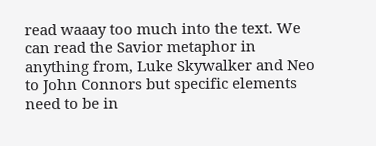read waaay too much into the text. We can read the Savior metaphor in anything from, Luke Skywalker and Neo to John Connors but specific elements need to be in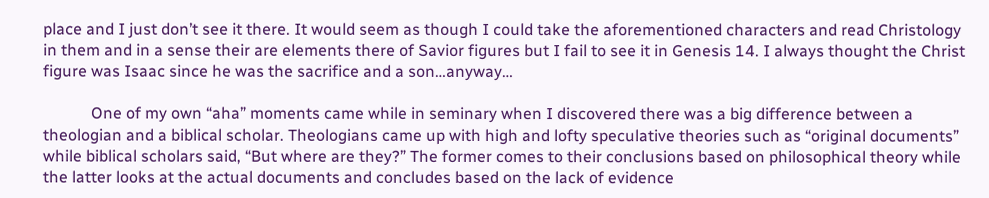place and I just don’t see it there. It would seem as though I could take the aforementioned characters and read Christology in them and in a sense their are elements there of Savior figures but I fail to see it in Genesis 14. I always thought the Christ figure was Isaac since he was the sacrifice and a son…anyway…

            One of my own “aha” moments came while in seminary when I discovered there was a big difference between a theologian and a biblical scholar. Theologians came up with high and lofty speculative theories such as “original documents” while biblical scholars said, “But where are they?” The former comes to their conclusions based on philosophical theory while the latter looks at the actual documents and concludes based on the lack of evidence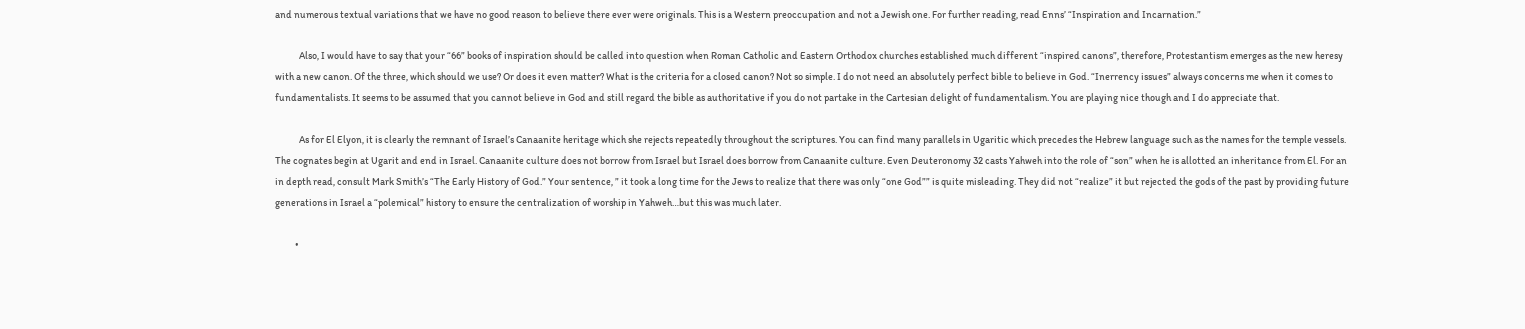and numerous textual variations that we have no good reason to believe there ever were originals. This is a Western preoccupation and not a Jewish one. For further reading, read Enns’ “Inspiration and Incarnation.”

            Also, I would have to say that your “66” books of inspiration should be called into question when Roman Catholic and Eastern Orthodox churches established much different “inspired canons”, therefore, Protestantism emerges as the new heresy with a new canon. Of the three, which should we use? Or does it even matter? What is the criteria for a closed canon? Not so simple. I do not need an absolutely perfect bible to believe in God. “Inerrency issues” always concerns me when it comes to fundamentalists. It seems to be assumed that you cannot believe in God and still regard the bible as authoritative if you do not partake in the Cartesian delight of fundamentalism. You are playing nice though and I do appreciate that.

            As for El Elyon, it is clearly the remnant of Israel’s Canaanite heritage which she rejects repeatedly throughout the scriptures. You can find many parallels in Ugaritic which precedes the Hebrew language such as the names for the temple vessels. The cognates begin at Ugarit and end in Israel. Canaanite culture does not borrow from Israel but Israel does borrow from Canaanite culture. Even Deuteronomy 32 casts Yahweh into the role of “son” when he is allotted an inheritance from El. For an in depth read, consult Mark Smith’s “The Early History of God.” Your sentence, ” it took a long time for the Jews to realize that there was only “one God”” is quite misleading. They did not “realize” it but rejected the gods of the past by providing future generations in Israel a “polemical” history to ensure the centralization of worship in Yahweh…but this was much later.

          •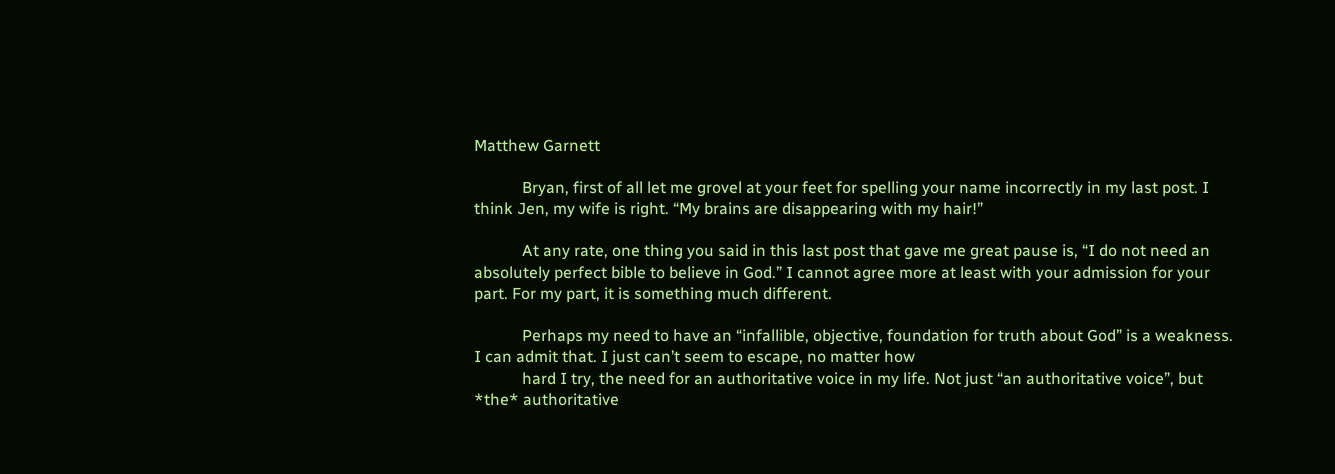Matthew Garnett

            Bryan, first of all let me grovel at your feet for spelling your name incorrectly in my last post. I think Jen, my wife is right. “My brains are disappearing with my hair!”

            At any rate, one thing you said in this last post that gave me great pause is, “I do not need an absolutely perfect bible to believe in God.” I cannot agree more at least with your admission for your part. For my part, it is something much different.

            Perhaps my need to have an “infallible, objective, foundation for truth about God” is a weakness. I can admit that. I just can’t seem to escape, no matter how
            hard I try, the need for an authoritative voice in my life. Not just “an authoritative voice”, but *the* authoritative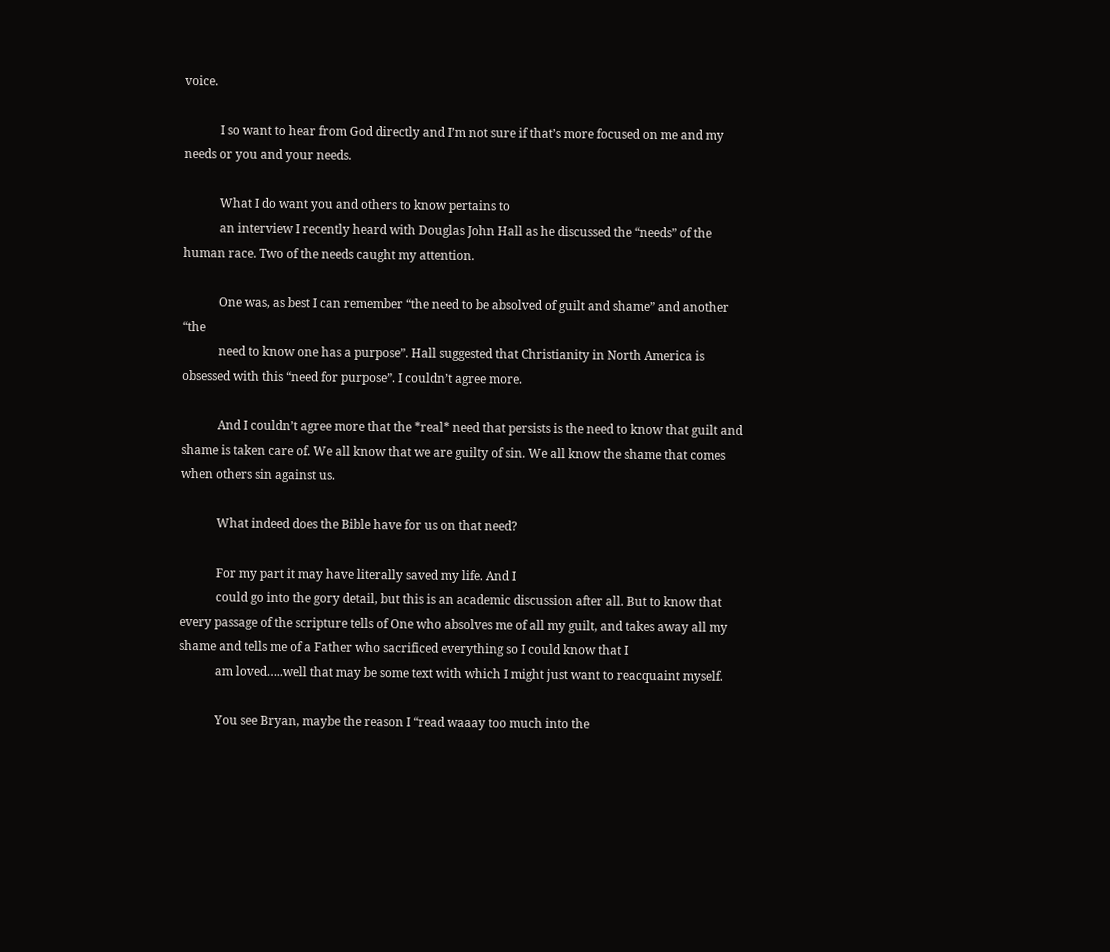voice.

            I so want to hear from God directly and I’m not sure if that’s more focused on me and my needs or you and your needs.

            What I do want you and others to know pertains to
            an interview I recently heard with Douglas John Hall as he discussed the “needs” of the human race. Two of the needs caught my attention.

            One was, as best I can remember “the need to be absolved of guilt and shame” and another “the
            need to know one has a purpose”. Hall suggested that Christianity in North America is obsessed with this “need for purpose”. I couldn’t agree more.

            And I couldn’t agree more that the *real* need that persists is the need to know that guilt and shame is taken care of. We all know that we are guilty of sin. We all know the shame that comes when others sin against us.

            What indeed does the Bible have for us on that need?

            For my part it may have literally saved my life. And I
            could go into the gory detail, but this is an academic discussion after all. But to know that every passage of the scripture tells of One who absolves me of all my guilt, and takes away all my shame and tells me of a Father who sacrificed everything so I could know that I
            am loved…..well that may be some text with which I might just want to reacquaint myself.

            You see Bryan, maybe the reason I “read waaay too much into the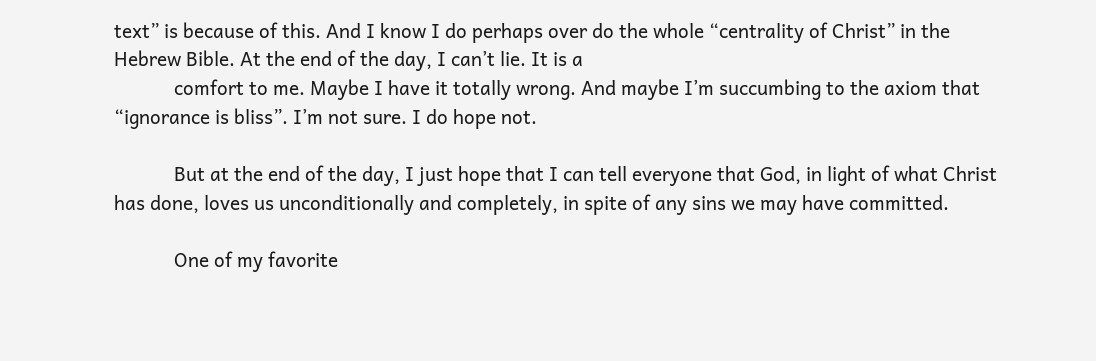text” is because of this. And I know I do perhaps over do the whole “centrality of Christ” in the Hebrew Bible. At the end of the day, I can’t lie. It is a
            comfort to me. Maybe I have it totally wrong. And maybe I’m succumbing to the axiom that “ignorance is bliss”. I’m not sure. I do hope not.

            But at the end of the day, I just hope that I can tell everyone that God, in light of what Christ has done, loves us unconditionally and completely, in spite of any sins we may have committed.

            One of my favorite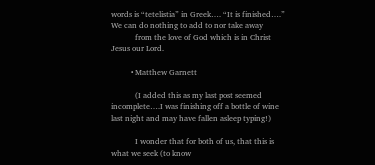words is “tetelistia” in Greek…. “It is finished….” We can do nothing to add to nor take away
            from the love of God which is in Christ Jesus our Lord.

          • Matthew Garnett

            (I added this as my last post seemed incomplete….I was finishing off a bottle of wine last night and may have fallen asleep typing!)

            I wonder that for both of us, that this is what we seek (to know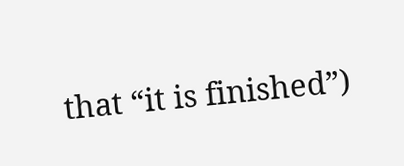that “it is finished”)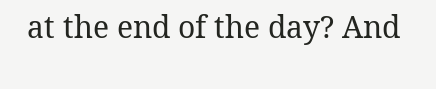at the end of the day? And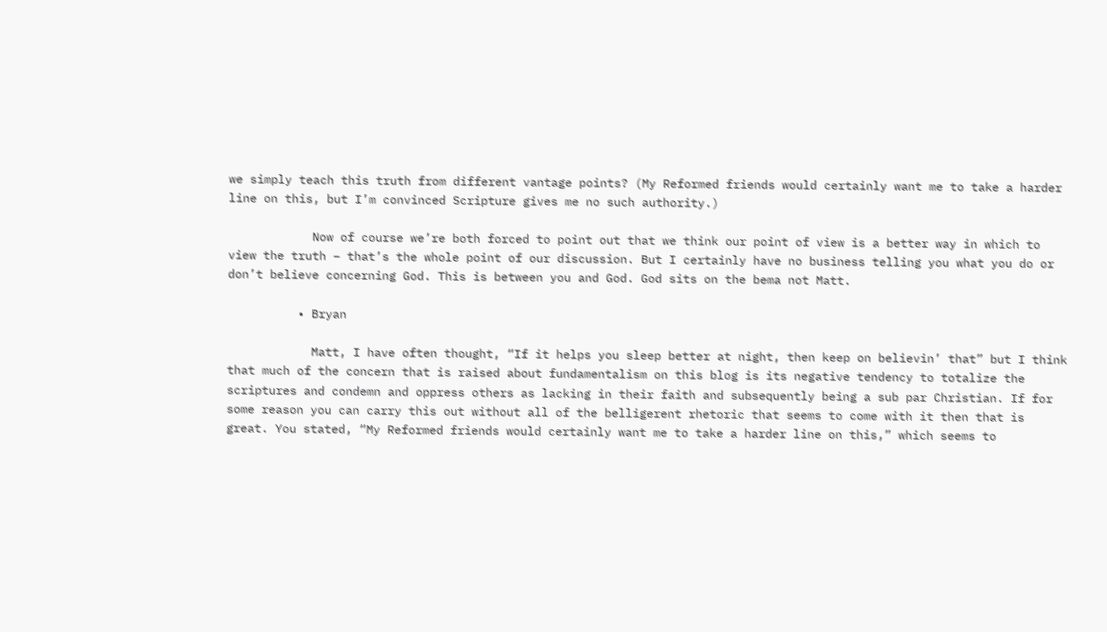we simply teach this truth from different vantage points? (My Reformed friends would certainly want me to take a harder line on this, but I’m convinced Scripture gives me no such authority.)

            Now of course we’re both forced to point out that we think our point of view is a better way in which to view the truth – that’s the whole point of our discussion. But I certainly have no business telling you what you do or don’t believe concerning God. This is between you and God. God sits on the bema not Matt.

          • Bryan

            Matt, I have often thought, “If it helps you sleep better at night, then keep on believin’ that” but I think that much of the concern that is raised about fundamentalism on this blog is its negative tendency to totalize the scriptures and condemn and oppress others as lacking in their faith and subsequently being a sub par Christian. If for some reason you can carry this out without all of the belligerent rhetoric that seems to come with it then that is great. You stated, “My Reformed friends would certainly want me to take a harder line on this,” which seems to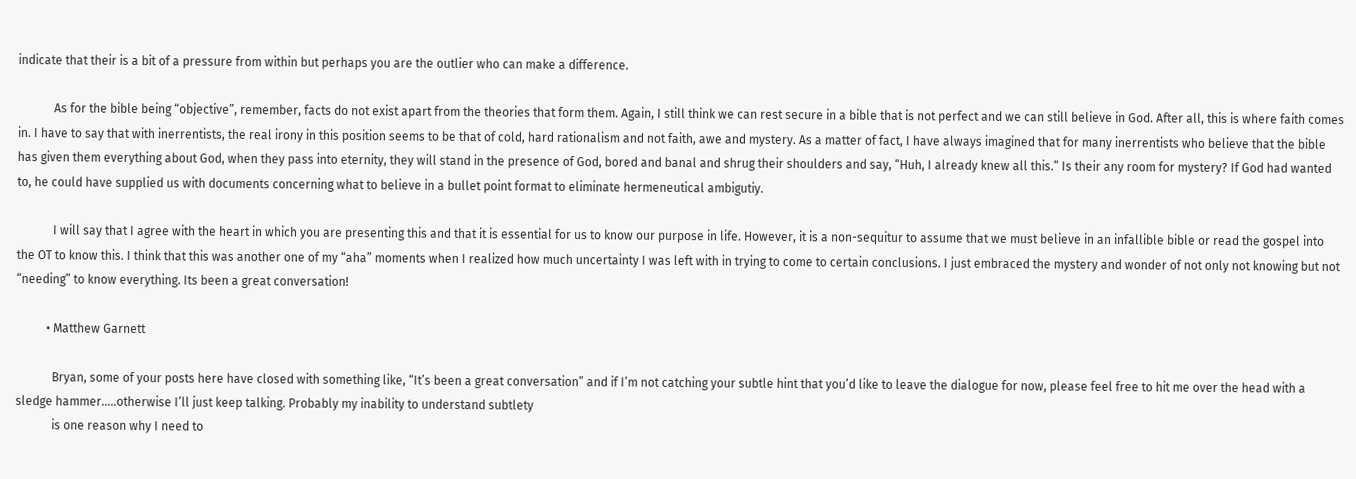indicate that their is a bit of a pressure from within but perhaps you are the outlier who can make a difference.

            As for the bible being “objective”, remember, facts do not exist apart from the theories that form them. Again, I still think we can rest secure in a bible that is not perfect and we can still believe in God. After all, this is where faith comes in. I have to say that with inerrentists, the real irony in this position seems to be that of cold, hard rationalism and not faith, awe and mystery. As a matter of fact, I have always imagined that for many inerrentists who believe that the bible has given them everything about God, when they pass into eternity, they will stand in the presence of God, bored and banal and shrug their shoulders and say, “Huh, I already knew all this.” Is their any room for mystery? If God had wanted to, he could have supplied us with documents concerning what to believe in a bullet point format to eliminate hermeneutical ambigutiy.

            I will say that I agree with the heart in which you are presenting this and that it is essential for us to know our purpose in life. However, it is a non-sequitur to assume that we must believe in an infallible bible or read the gospel into the OT to know this. I think that this was another one of my “aha” moments when I realized how much uncertainty I was left with in trying to come to certain conclusions. I just embraced the mystery and wonder of not only not knowing but not “needing” to know everything. Its been a great conversation!

          • Matthew Garnett

            Bryan, some of your posts here have closed with something like, “It’s been a great conversation” and if I’m not catching your subtle hint that you’d like to leave the dialogue for now, please feel free to hit me over the head with a sledge hammer…..otherwise I’ll just keep talking. Probably my inability to understand subtlety
            is one reason why I need to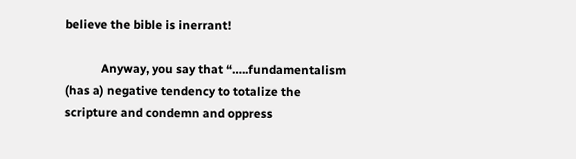believe the bible is inerrant!

            Anyway, you say that “…..fundamentalism (has a) negative tendency to totalize the scripture and condemn and oppress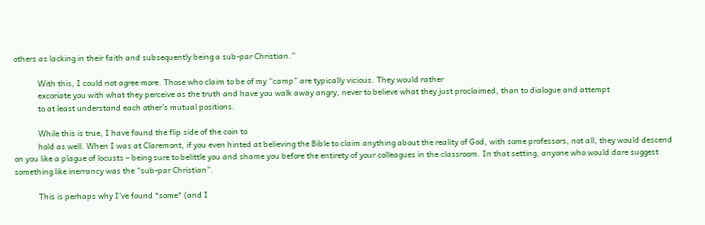others as lacking in their faith and subsequently being a sub-par Christian.”

            With this, I could not agree more. Those who claim to be of my “camp” are typically vicious. They would rather
            excoriate you with what they perceive as the truth and have you walk away angry, never to believe what they just proclaimed, than to dialogue and attempt
            to at least understand each other’s mutual positions.

            While this is true, I have found the flip side of the coin to
            hold as well. When I was at Claremont, if you even hinted at believing the Bible to claim anything about the reality of God, with some professors, not all, they would descend on you like a plague of locusts – being sure to belittle you and shame you before the entirety of your colleagues in the classroom. In that setting, anyone who would dare suggest something like inerrancy was the “sub-par Christian”.

            This is perhaps why I’ve found *some* (and I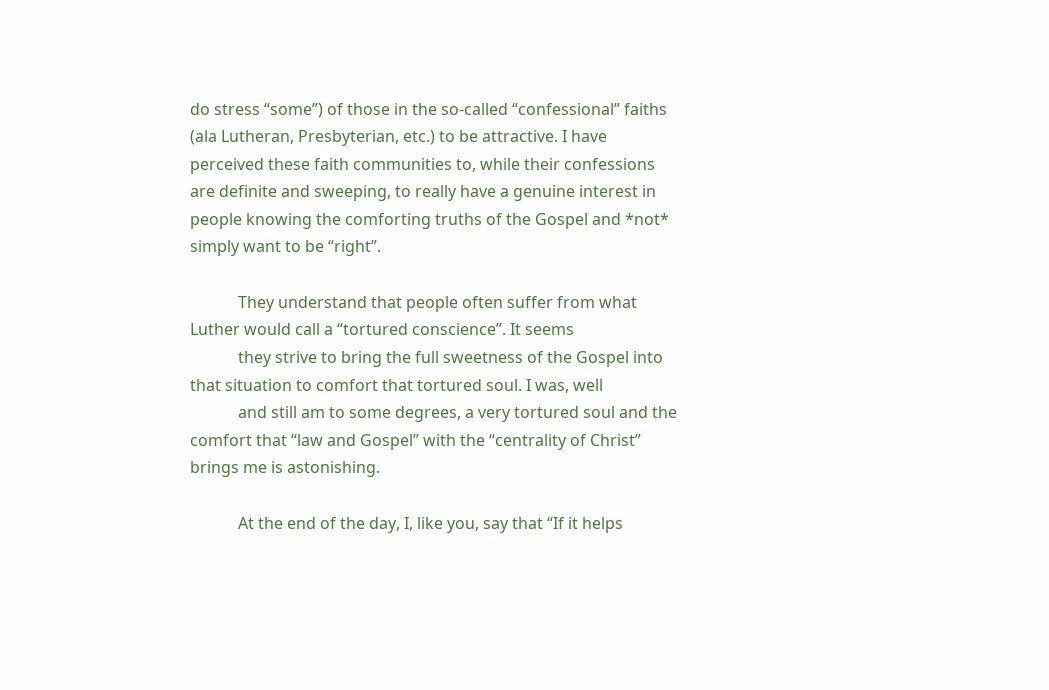do stress “some”) of those in the so-called “confessional” faiths (ala Lutheran, Presbyterian, etc.) to be attractive. I have perceived these faith communities to, while their confessions are definite and sweeping, to really have a genuine interest in people knowing the comforting truths of the Gospel and *not* simply want to be “right”.

            They understand that people often suffer from what Luther would call a “tortured conscience”. It seems
            they strive to bring the full sweetness of the Gospel into that situation to comfort that tortured soul. I was, well
            and still am to some degrees, a very tortured soul and the comfort that “law and Gospel” with the “centrality of Christ” brings me is astonishing.

            At the end of the day, I, like you, say that “If it helps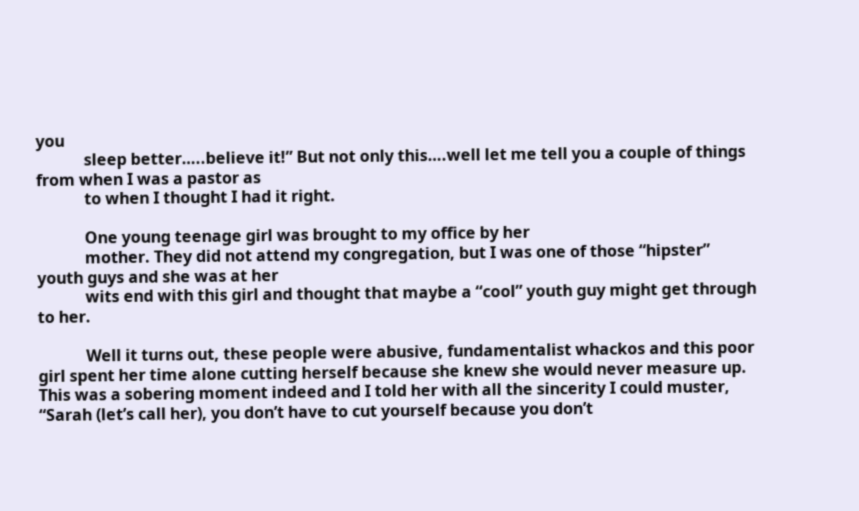you
            sleep better…..believe it!” But not only this….well let me tell you a couple of things from when I was a pastor as
            to when I thought I had it right.

            One young teenage girl was brought to my office by her
            mother. They did not attend my congregation, but I was one of those “hipster” youth guys and she was at her
            wits end with this girl and thought that maybe a “cool” youth guy might get through to her.

            Well it turns out, these people were abusive, fundamentalist whackos and this poor girl spent her time alone cutting herself because she knew she would never measure up. This was a sobering moment indeed and I told her with all the sincerity I could muster, “Sarah (let’s call her), you don’t have to cut yourself because you don’t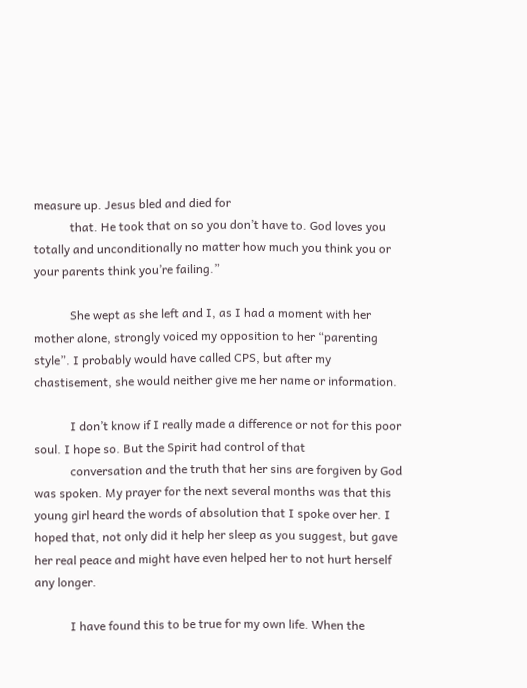measure up. Jesus bled and died for
            that. He took that on so you don’t have to. God loves you totally and unconditionally no matter how much you think you or your parents think you’re failing.”

            She wept as she left and I, as I had a moment with her mother alone, strongly voiced my opposition to her “parenting style”. I probably would have called CPS, but after my chastisement, she would neither give me her name or information.

            I don’t know if I really made a difference or not for this poor soul. I hope so. But the Spirit had control of that
            conversation and the truth that her sins are forgiven by God was spoken. My prayer for the next several months was that this young girl heard the words of absolution that I spoke over her. I hoped that, not only did it help her sleep as you suggest, but gave her real peace and might have even helped her to not hurt herself any longer.

            I have found this to be true for my own life. When the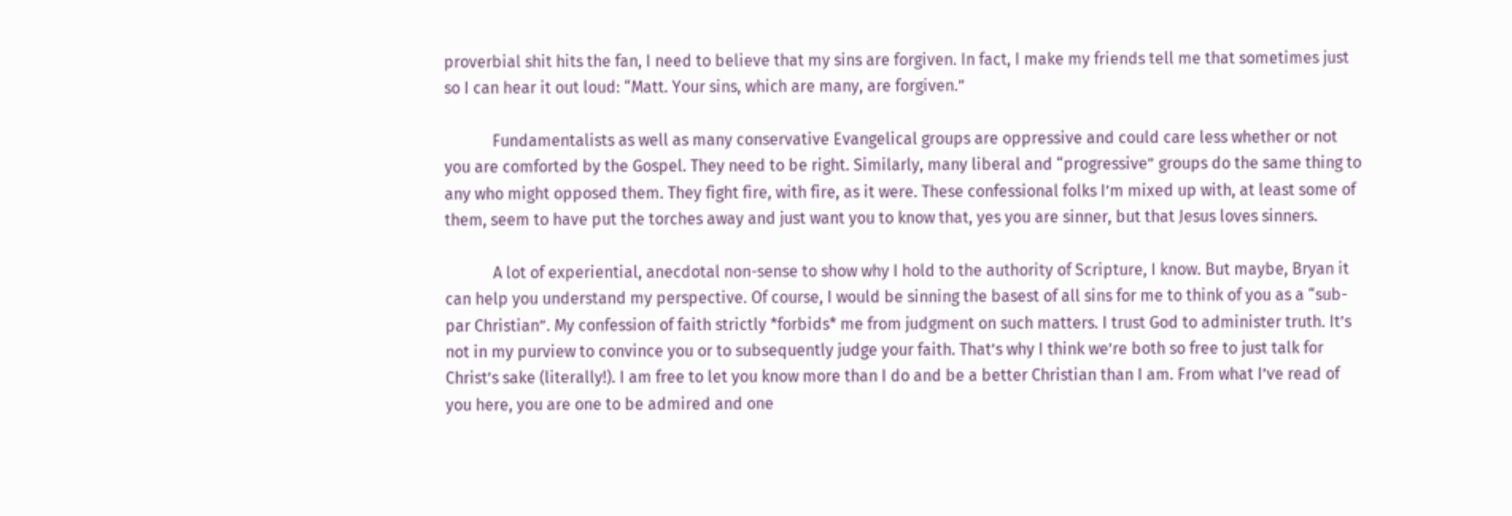proverbial shit hits the fan, I need to believe that my sins are forgiven. In fact, I make my friends tell me that sometimes just so I can hear it out loud: “Matt. Your sins, which are many, are forgiven.”

            Fundamentalists as well as many conservative Evangelical groups are oppressive and could care less whether or not you are comforted by the Gospel. They need to be right. Similarly, many liberal and “progressive” groups do the same thing to any who might opposed them. They fight fire, with fire, as it were. These confessional folks I’m mixed up with, at least some of them, seem to have put the torches away and just want you to know that, yes you are sinner, but that Jesus loves sinners.

            A lot of experiential, anecdotal non-sense to show why I hold to the authority of Scripture, I know. But maybe, Bryan it can help you understand my perspective. Of course, I would be sinning the basest of all sins for me to think of you as a “sub-par Christian”. My confession of faith strictly *forbids* me from judgment on such matters. I trust God to administer truth. It’s not in my purview to convince you or to subsequently judge your faith. That’s why I think we’re both so free to just talk for Christ’s sake (literally!). I am free to let you know more than I do and be a better Christian than I am. From what I’ve read of you here, you are one to be admired and one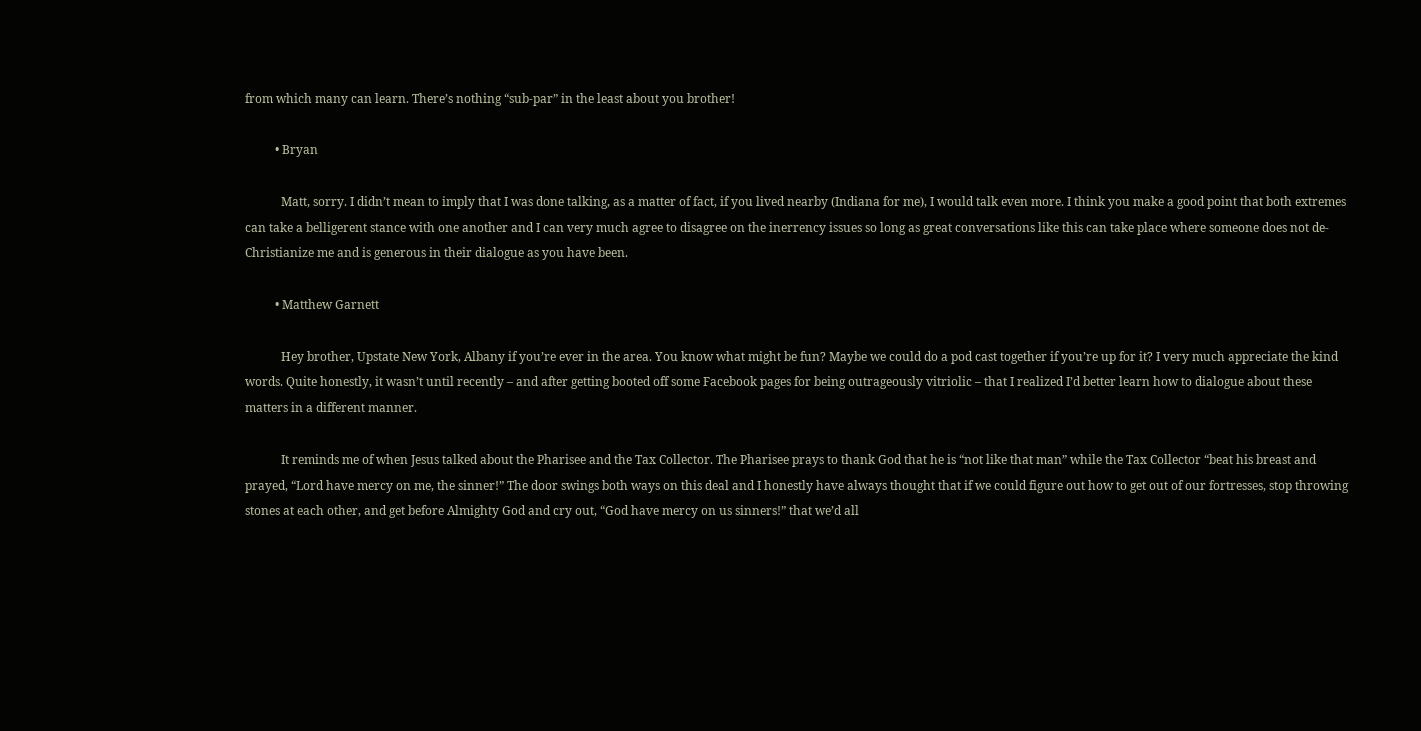from which many can learn. There’s nothing “sub-par” in the least about you brother!

          • Bryan

            Matt, sorry. I didn’t mean to imply that I was done talking, as a matter of fact, if you lived nearby (Indiana for me), I would talk even more. I think you make a good point that both extremes can take a belligerent stance with one another and I can very much agree to disagree on the inerrency issues so long as great conversations like this can take place where someone does not de-Christianize me and is generous in their dialogue as you have been.

          • Matthew Garnett

            Hey brother, Upstate New York, Albany if you’re ever in the area. You know what might be fun? Maybe we could do a pod cast together if you’re up for it? I very much appreciate the kind words. Quite honestly, it wasn’t until recently – and after getting booted off some Facebook pages for being outrageously vitriolic – that I realized I’d better learn how to dialogue about these matters in a different manner.

            It reminds me of when Jesus talked about the Pharisee and the Tax Collector. The Pharisee prays to thank God that he is “not like that man” while the Tax Collector “beat his breast and prayed, “Lord have mercy on me, the sinner!” The door swings both ways on this deal and I honestly have always thought that if we could figure out how to get out of our fortresses, stop throwing stones at each other, and get before Almighty God and cry out, “God have mercy on us sinners!” that we’d all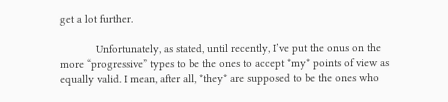get a lot further.

            Unfortunately, as stated, until recently, I’ve put the onus on the more “progressive” types to be the ones to accept *my* points of view as equally valid. I mean, after all, *they* are supposed to be the ones who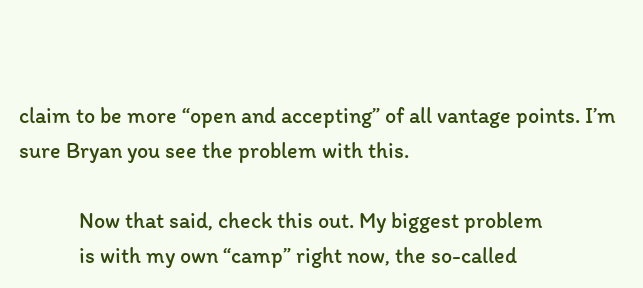claim to be more “open and accepting” of all vantage points. I’m sure Bryan you see the problem with this.

            Now that said, check this out. My biggest problem
            is with my own “camp” right now, the so-called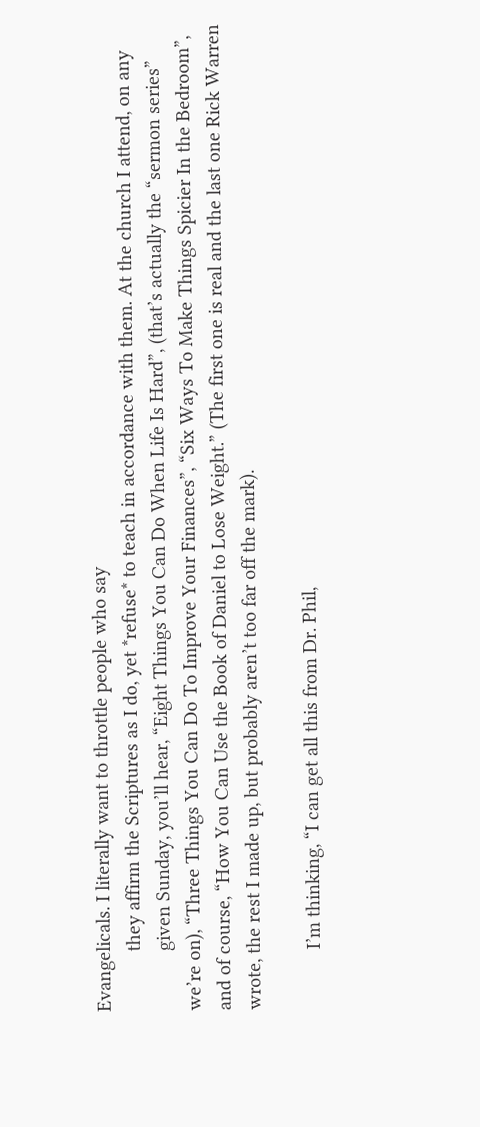Evangelicals. I literally want to throttle people who say
            they affirm the Scriptures as I do, yet *refuse* to teach in accordance with them. At the church I attend, on any
            given Sunday, you’ll hear, “Eight Things You Can Do When Life Is Hard”, (that’s actually the “sermon series” we’re on), “Three Things You Can Do To Improve Your Finances”, “Six Ways To Make Things Spicier In the Bedroom”, and of course, “How You Can Use the Book of Daniel to Lose Weight.” (The first one is real and the last one Rick Warren wrote, the rest I made up, but probably aren’t too far off the mark).

            I’m thinking, “I can get all this from Dr. Phil,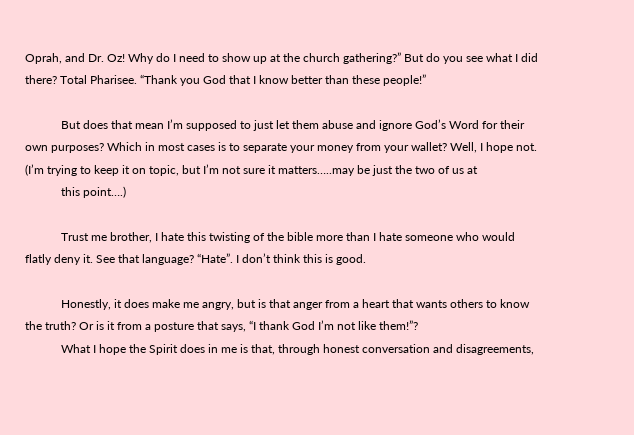Oprah, and Dr. Oz! Why do I need to show up at the church gathering?” But do you see what I did there? Total Pharisee. “Thank you God that I know better than these people!”

            But does that mean I’m supposed to just let them abuse and ignore God’s Word for their own purposes? Which in most cases is to separate your money from your wallet? Well, I hope not. (I’m trying to keep it on topic, but I’m not sure it matters…..may be just the two of us at
            this point….)

            Trust me brother, I hate this twisting of the bible more than I hate someone who would flatly deny it. See that language? “Hate”. I don’t think this is good.

            Honestly, it does make me angry, but is that anger from a heart that wants others to know the truth? Or is it from a posture that says, “I thank God I’m not like them!”?
            What I hope the Spirit does in me is that, through honest conversation and disagreements,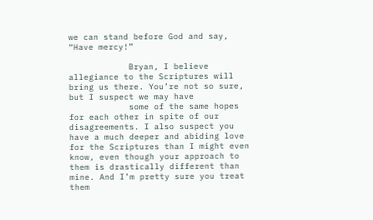we can stand before God and say, “Have mercy!”

            Bryan, I believe allegiance to the Scriptures will bring us there. You’re not so sure, but I suspect we may have
            some of the same hopes for each other in spite of our disagreements. I also suspect you have a much deeper and abiding love for the Scriptures than I might even know, even though your approach to them is drastically different than mine. And I’m pretty sure you treat them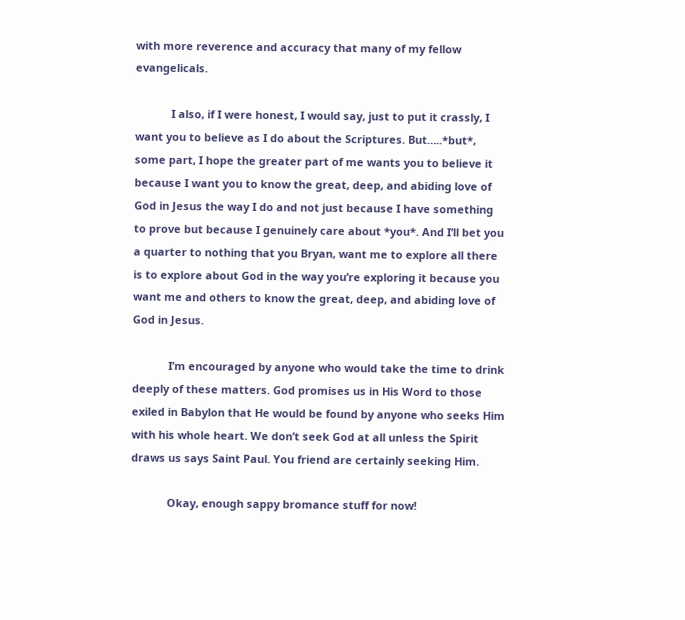with more reverence and accuracy that many of my fellow evangelicals.

            I also, if I were honest, I would say, just to put it crassly, I want you to believe as I do about the Scriptures. But…..*but*, some part, I hope the greater part of me wants you to believe it because I want you to know the great, deep, and abiding love of God in Jesus the way I do and not just because I have something to prove but because I genuinely care about *you*. And I’ll bet you a quarter to nothing that you Bryan, want me to explore all there is to explore about God in the way you’re exploring it because you want me and others to know the great, deep, and abiding love of God in Jesus.

            I’m encouraged by anyone who would take the time to drink deeply of these matters. God promises us in His Word to those exiled in Babylon that He would be found by anyone who seeks Him with his whole heart. We don’t seek God at all unless the Spirit draws us says Saint Paul. You friend are certainly seeking Him.

            Okay, enough sappy bromance stuff for now!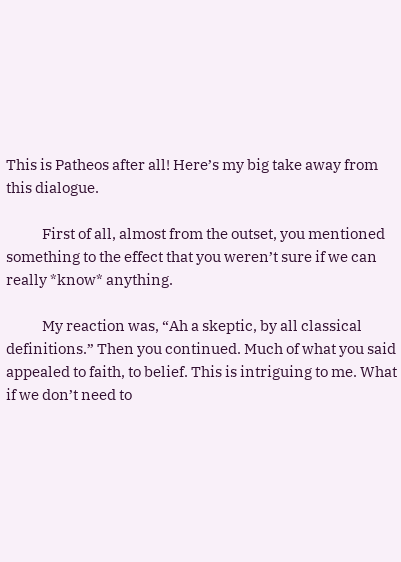This is Patheos after all! Here’s my big take away from this dialogue.

            First of all, almost from the outset, you mentioned something to the effect that you weren’t sure if we can really *know* anything.

            My reaction was, “Ah a skeptic, by all classical definitions.” Then you continued. Much of what you said appealed to faith, to belief. This is intriguing to me. What if we don’t need to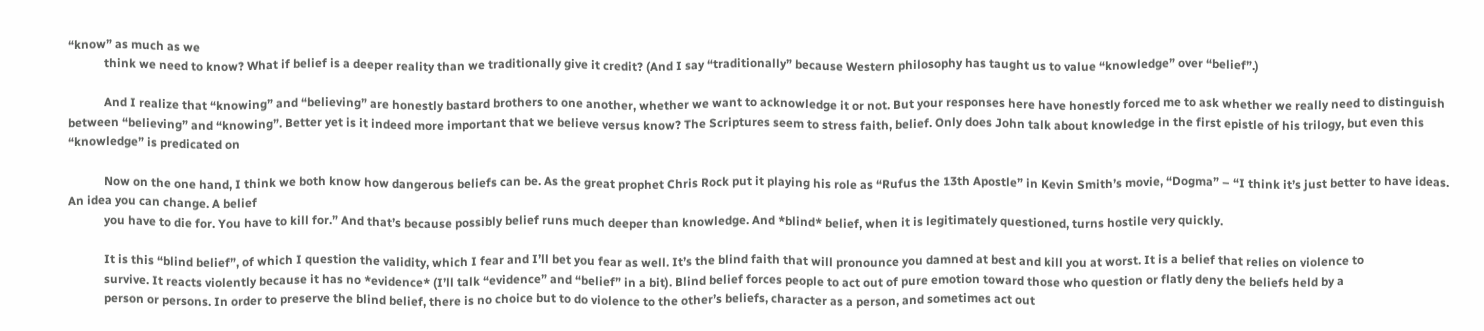“know” as much as we
            think we need to know? What if belief is a deeper reality than we traditionally give it credit? (And I say “traditionally” because Western philosophy has taught us to value “knowledge” over “belief”.)

            And I realize that “knowing” and “believing” are honestly bastard brothers to one another, whether we want to acknowledge it or not. But your responses here have honestly forced me to ask whether we really need to distinguish between “believing” and “knowing”. Better yet is it indeed more important that we believe versus know? The Scriptures seem to stress faith, belief. Only does John talk about knowledge in the first epistle of his trilogy, but even this “knowledge” is predicated on

            Now on the one hand, I think we both know how dangerous beliefs can be. As the great prophet Chris Rock put it playing his role as “Rufus the 13th Apostle” in Kevin Smith’s movie, “Dogma” – “I think it’s just better to have ideas. An idea you can change. A belief
            you have to die for. You have to kill for.” And that’s because possibly belief runs much deeper than knowledge. And *blind* belief, when it is legitimately questioned, turns hostile very quickly.

            It is this “blind belief”, of which I question the validity, which I fear and I’ll bet you fear as well. It’s the blind faith that will pronounce you damned at best and kill you at worst. It is a belief that relies on violence to
            survive. It reacts violently because it has no *evidence* (I’ll talk “evidence” and “belief” in a bit). Blind belief forces people to act out of pure emotion toward those who question or flatly deny the beliefs held by a
            person or persons. In order to preserve the blind belief, there is no choice but to do violence to the other’s beliefs, character as a person, and sometimes act out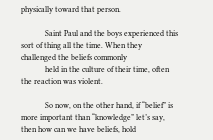physically toward that person.

            Saint Paul and the boys experienced this sort of thing all the time. When they challenged the beliefs commonly
            held in the culture of their time, often the reaction was violent.

            So now, on the other hand, if “belief” is more important than “knowledge” let’s say, then how can we have beliefs, hold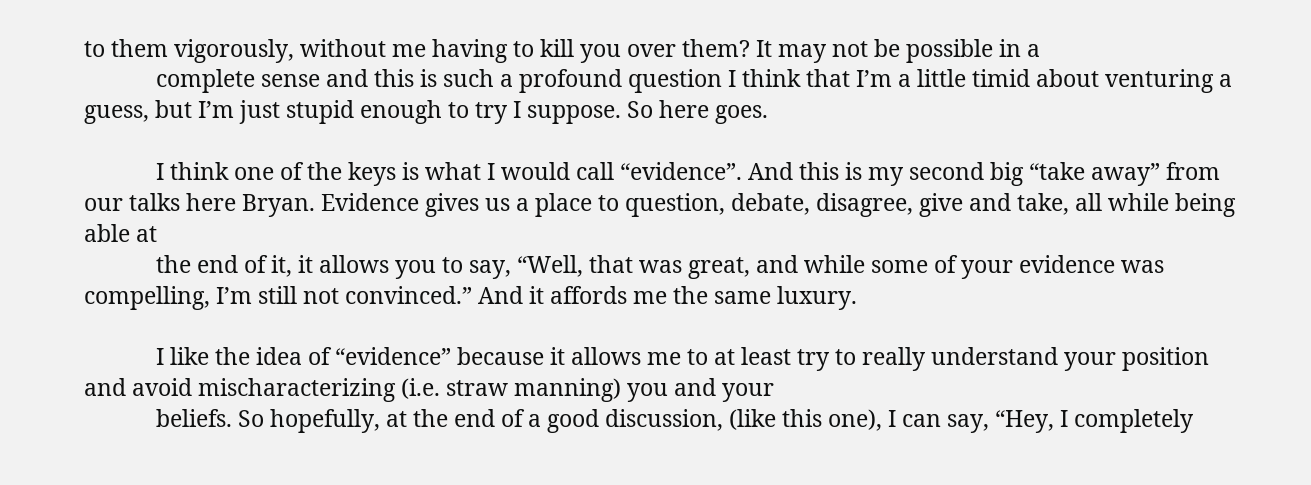to them vigorously, without me having to kill you over them? It may not be possible in a
            complete sense and this is such a profound question I think that I’m a little timid about venturing a guess, but I’m just stupid enough to try I suppose. So here goes.

            I think one of the keys is what I would call “evidence”. And this is my second big “take away” from our talks here Bryan. Evidence gives us a place to question, debate, disagree, give and take, all while being able at
            the end of it, it allows you to say, “Well, that was great, and while some of your evidence was compelling, I’m still not convinced.” And it affords me the same luxury.

            I like the idea of “evidence” because it allows me to at least try to really understand your position and avoid mischaracterizing (i.e. straw manning) you and your
            beliefs. So hopefully, at the end of a good discussion, (like this one), I can say, “Hey, I completely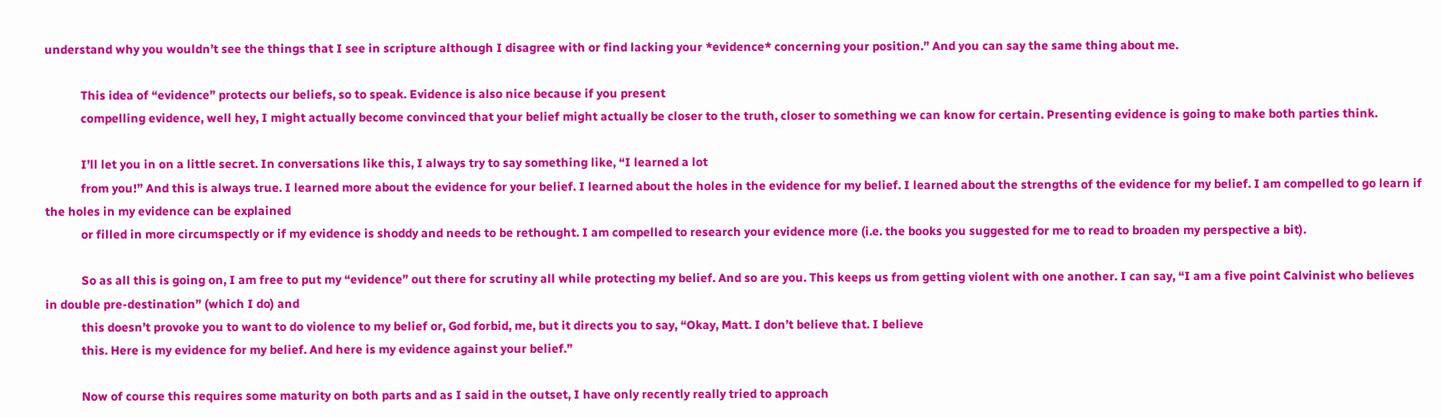understand why you wouldn’t see the things that I see in scripture although I disagree with or find lacking your *evidence* concerning your position.” And you can say the same thing about me.

            This idea of “evidence” protects our beliefs, so to speak. Evidence is also nice because if you present
            compelling evidence, well hey, I might actually become convinced that your belief might actually be closer to the truth, closer to something we can know for certain. Presenting evidence is going to make both parties think.

            I’ll let you in on a little secret. In conversations like this, I always try to say something like, “I learned a lot
            from you!” And this is always true. I learned more about the evidence for your belief. I learned about the holes in the evidence for my belief. I learned about the strengths of the evidence for my belief. I am compelled to go learn if the holes in my evidence can be explained
            or filled in more circumspectly or if my evidence is shoddy and needs to be rethought. I am compelled to research your evidence more (i.e. the books you suggested for me to read to broaden my perspective a bit).

            So as all this is going on, I am free to put my “evidence” out there for scrutiny all while protecting my belief. And so are you. This keeps us from getting violent with one another. I can say, “I am a five point Calvinist who believes in double pre-destination” (which I do) and
            this doesn’t provoke you to want to do violence to my belief or, God forbid, me, but it directs you to say, “Okay, Matt. I don’t believe that. I believe
            this. Here is my evidence for my belief. And here is my evidence against your belief.”

            Now of course this requires some maturity on both parts and as I said in the outset, I have only recently really tried to approach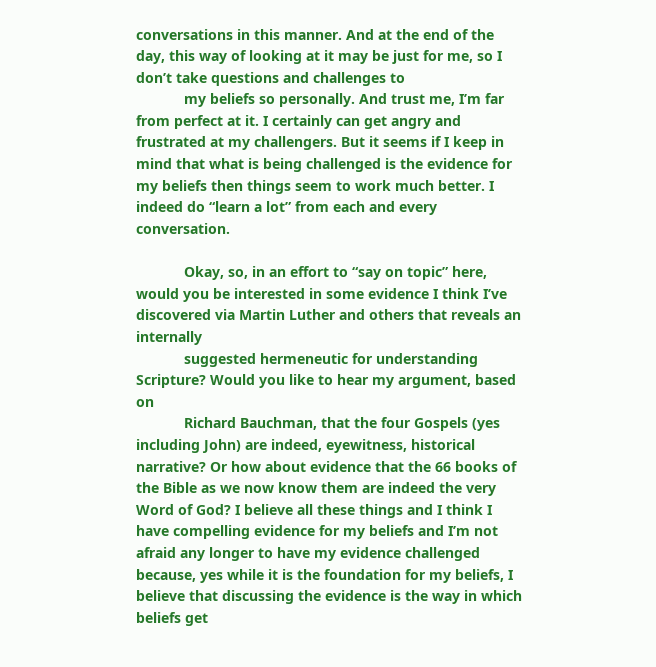conversations in this manner. And at the end of the day, this way of looking at it may be just for me, so I don’t take questions and challenges to
            my beliefs so personally. And trust me, I’m far from perfect at it. I certainly can get angry and frustrated at my challengers. But it seems if I keep in mind that what is being challenged is the evidence for my beliefs then things seem to work much better. I indeed do “learn a lot” from each and every conversation.

            Okay, so, in an effort to “say on topic” here, would you be interested in some evidence I think I’ve discovered via Martin Luther and others that reveals an internally
            suggested hermeneutic for understanding Scripture? Would you like to hear my argument, based on
            Richard Bauchman, that the four Gospels (yes including John) are indeed, eyewitness, historical narrative? Or how about evidence that the 66 books of the Bible as we now know them are indeed the very Word of God? I believe all these things and I think I have compelling evidence for my beliefs and I’m not afraid any longer to have my evidence challenged because, yes while it is the foundation for my beliefs, I believe that discussing the evidence is the way in which beliefs get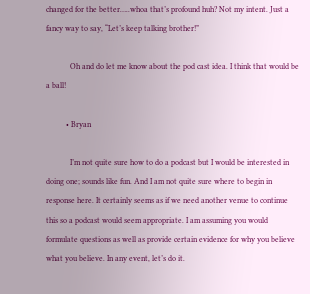changed for the better…..whoa that’s profound huh? Not my intent. Just a fancy way to say, “Let’s keep talking brother!”

            Oh and do let me know about the pod cast idea. I think that would be a ball!

          • Bryan

            I’m not quite sure how to do a podcast but I would be interested in doing one; sounds like fun. And I am not quite sure where to begin in response here. It certainly seems as if we need another venue to continue this so a podcast would seem appropriate. I am assuming you would formulate questions as well as provide certain evidence for why you believe what you believe. In any event, let’s do it.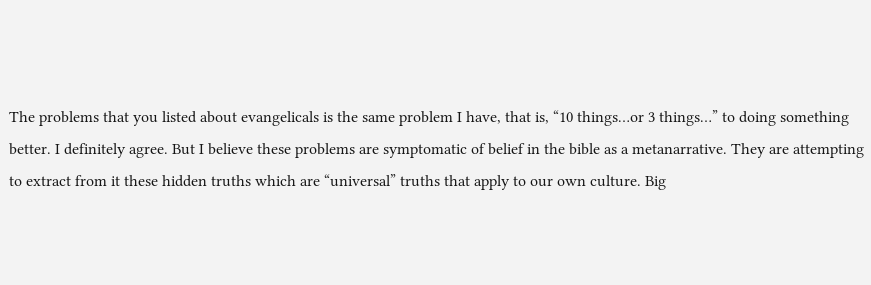The problems that you listed about evangelicals is the same problem I have, that is, “10 things…or 3 things…” to doing something better. I definitely agree. But I believe these problems are symptomatic of belief in the bible as a metanarrative. They are attempting to extract from it these hidden truths which are “universal” truths that apply to our own culture. Big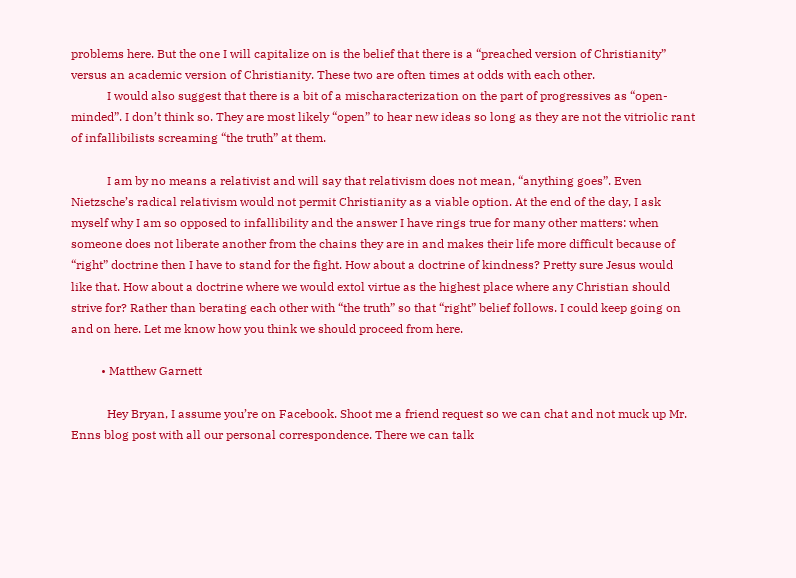problems here. But the one I will capitalize on is the belief that there is a “preached version of Christianity” versus an academic version of Christianity. These two are often times at odds with each other.
            I would also suggest that there is a bit of a mischaracterization on the part of progressives as “open-minded”. I don’t think so. They are most likely “open” to hear new ideas so long as they are not the vitriolic rant of infallibilists screaming “the truth” at them.

            I am by no means a relativist and will say that relativism does not mean, “anything goes”. Even Nietzsche’s radical relativism would not permit Christianity as a viable option. At the end of the day, I ask myself why I am so opposed to infallibility and the answer I have rings true for many other matters: when someone does not liberate another from the chains they are in and makes their life more difficult because of “right” doctrine then I have to stand for the fight. How about a doctrine of kindness? Pretty sure Jesus would like that. How about a doctrine where we would extol virtue as the highest place where any Christian should strive for? Rather than berating each other with “the truth” so that “right” belief follows. I could keep going on and on here. Let me know how you think we should proceed from here.

          • Matthew Garnett

            Hey Bryan, I assume you’re on Facebook. Shoot me a friend request so we can chat and not muck up Mr. Enns blog post with all our personal correspondence. There we can talk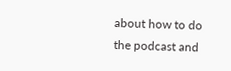about how to do the podcast and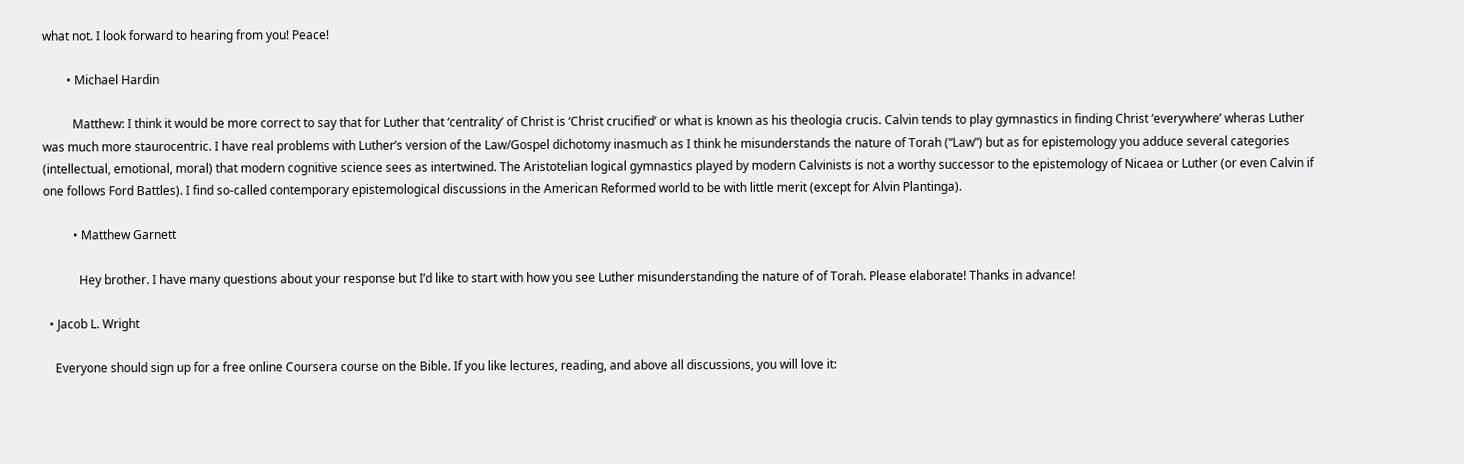what not. I look forward to hearing from you! Peace!

        • Michael Hardin

          Matthew: I think it would be more correct to say that for Luther that ‘centrality’ of Christ is ‘Christ crucified’ or what is known as his theologia crucis. Calvin tends to play gymnastics in finding Christ ‘everywhere’ wheras Luther was much more staurocentric. I have real problems with Luther’s version of the Law/Gospel dichotomy inasmuch as I think he misunderstands the nature of Torah (“Law”) but as for epistemology you adduce several categories (intellectual, emotional, moral) that modern cognitive science sees as intertwined. The Aristotelian logical gymnastics played by modern Calvinists is not a worthy successor to the epistemology of Nicaea or Luther (or even Calvin if one follows Ford Battles). I find so-called contemporary epistemological discussions in the American Reformed world to be with little merit (except for Alvin Plantinga).

          • Matthew Garnett

            Hey brother. I have many questions about your response but I’d like to start with how you see Luther misunderstanding the nature of of Torah. Please elaborate! Thanks in advance!

  • Jacob L. Wright

    Everyone should sign up for a free online Coursera course on the Bible. If you like lectures, reading, and above all discussions, you will love it: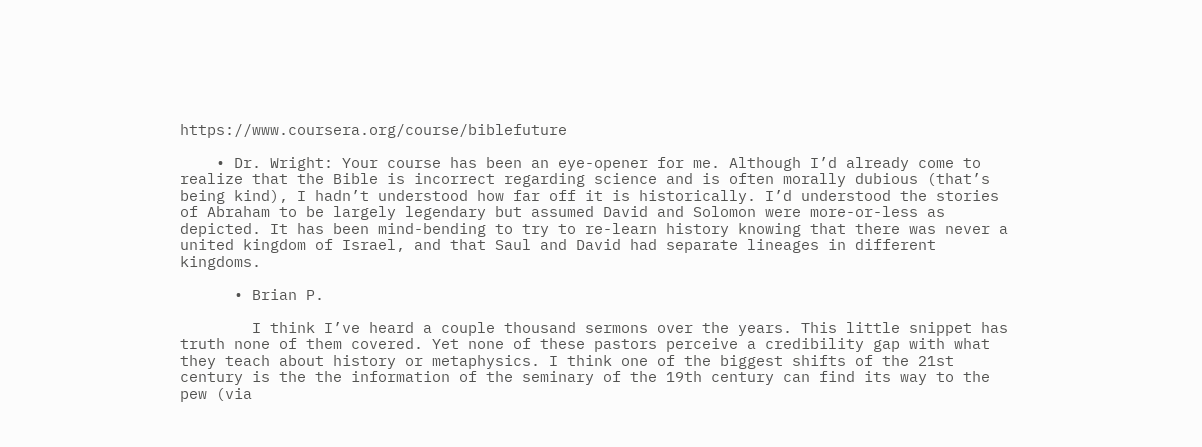https://www.coursera.org/course/biblefuture

    • Dr. Wright: Your course has been an eye-opener for me. Although I’d already come to realize that the Bible is incorrect regarding science and is often morally dubious (that’s being kind), I hadn’t understood how far off it is historically. I’d understood the stories of Abraham to be largely legendary but assumed David and Solomon were more-or-less as depicted. It has been mind-bending to try to re-learn history knowing that there was never a united kingdom of Israel, and that Saul and David had separate lineages in different kingdoms.

      • Brian P.

        I think I’ve heard a couple thousand sermons over the years. This little snippet has truth none of them covered. Yet none of these pastors perceive a credibility gap with what they teach about history or metaphysics. I think one of the biggest shifts of the 21st century is the the information of the seminary of the 19th century can find its way to the pew (via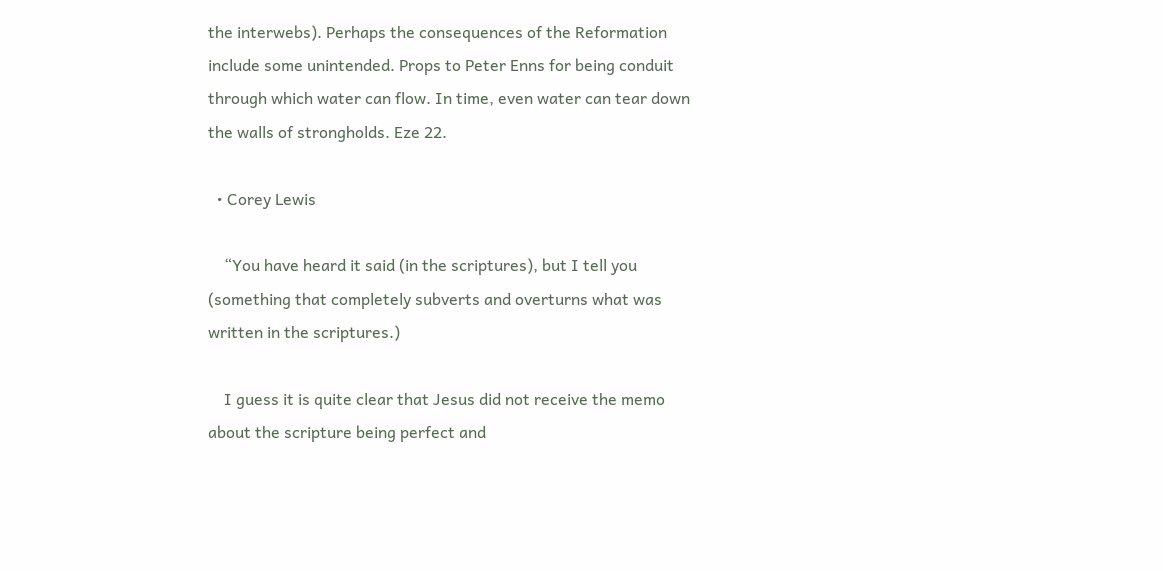the interwebs). Perhaps the consequences of the Reformation include some unintended. Props to Peter Enns for being conduit through which water can flow. In time, even water can tear down the walls of strongholds. Eze 22.

  • Corey Lewis

    “You have heard it said (in the scriptures), but I tell you (something that completely subverts and overturns what was written in the scriptures.)

    I guess it is quite clear that Jesus did not receive the memo about the scripture being perfect and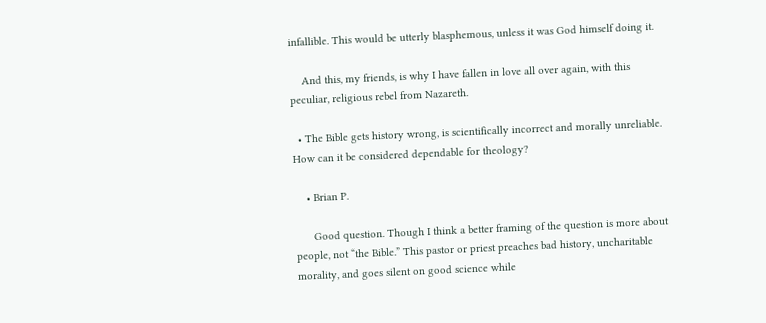infallible. This would be utterly blasphemous, unless it was God himself doing it.

    And this, my friends, is why I have fallen in love all over again, with this peculiar, religious rebel from Nazareth.

  • The Bible gets history wrong, is scientifically incorrect and morally unreliable. How can it be considered dependable for theology?

    • Brian P.

      Good question. Though I think a better framing of the question is more about people, not “the Bible.” This pastor or priest preaches bad history, uncharitable morality, and goes silent on good science while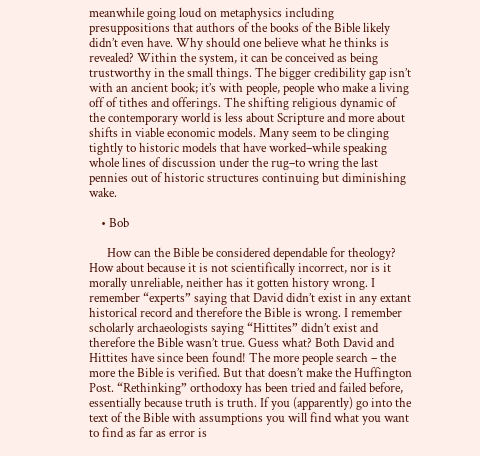meanwhile going loud on metaphysics including presuppositions that authors of the books of the Bible likely didn’t even have. Why should one believe what he thinks is revealed? Within the system, it can be conceived as being trustworthy in the small things. The bigger credibility gap isn’t with an ancient book; it’s with people, people who make a living off of tithes and offerings. The shifting religious dynamic of the contemporary world is less about Scripture and more about shifts in viable economic models. Many seem to be clinging tightly to historic models that have worked–while speaking whole lines of discussion under the rug–to wring the last pennies out of historic structures continuing but diminishing wake.

    • Bob

      How can the Bible be considered dependable for theology? How about because it is not scientifically incorrect, nor is it morally unreliable, neither has it gotten history wrong. I remember “experts” saying that David didn’t exist in any extant historical record and therefore the Bible is wrong. I remember scholarly archaeologists saying “Hittites” didn’t exist and therefore the Bible wasn’t true. Guess what? Both David and Hittites have since been found! The more people search – the more the Bible is verified. But that doesn’t make the Huffington Post. “Rethinking” orthodoxy has been tried and failed before, essentially because truth is truth. If you (apparently) go into the text of the Bible with assumptions you will find what you want to find as far as error is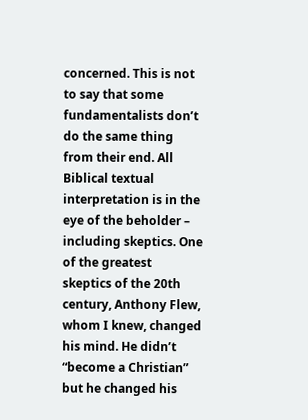concerned. This is not to say that some fundamentalists don’t do the same thing from their end. All Biblical textual interpretation is in the eye of the beholder – including skeptics. One of the greatest skeptics of the 20th century, Anthony Flew, whom I knew, changed his mind. He didn’t “become a Christian” but he changed his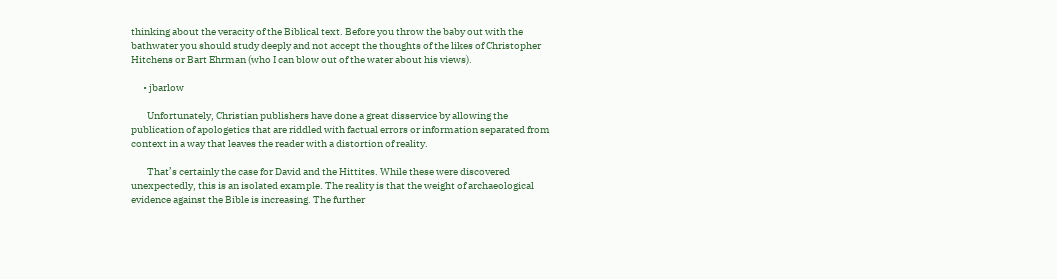thinking about the veracity of the Biblical text. Before you throw the baby out with the bathwater you should study deeply and not accept the thoughts of the likes of Christopher Hitchens or Bart Ehrman (who I can blow out of the water about his views).

      • jbarlow

        Unfortunately, Christian publishers have done a great disservice by allowing the publication of apologetics that are riddled with factual errors or information separated from context in a way that leaves the reader with a distortion of reality.

        That’s certainly the case for David and the Hittites. While these were discovered unexpectedly, this is an isolated example. The reality is that the weight of archaeological evidence against the Bible is increasing. The further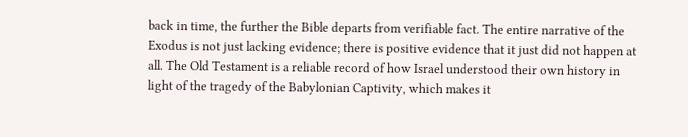back in time, the further the Bible departs from verifiable fact. The entire narrative of the Exodus is not just lacking evidence; there is positive evidence that it just did not happen at all. The Old Testament is a reliable record of how Israel understood their own history in light of the tragedy of the Babylonian Captivity, which makes it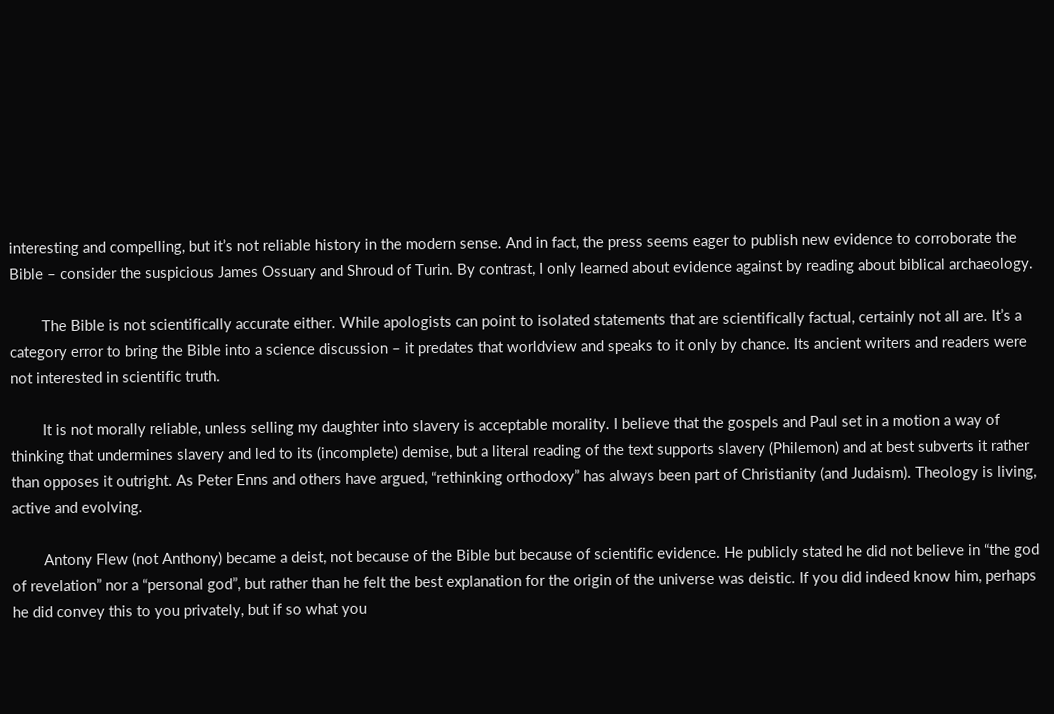interesting and compelling, but it’s not reliable history in the modern sense. And in fact, the press seems eager to publish new evidence to corroborate the Bible – consider the suspicious James Ossuary and Shroud of Turin. By contrast, I only learned about evidence against by reading about biblical archaeology.

        The Bible is not scientifically accurate either. While apologists can point to isolated statements that are scientifically factual, certainly not all are. It’s a category error to bring the Bible into a science discussion – it predates that worldview and speaks to it only by chance. Its ancient writers and readers were not interested in scientific truth.

        It is not morally reliable, unless selling my daughter into slavery is acceptable morality. I believe that the gospels and Paul set in a motion a way of thinking that undermines slavery and led to its (incomplete) demise, but a literal reading of the text supports slavery (Philemon) and at best subverts it rather than opposes it outright. As Peter Enns and others have argued, “rethinking orthodoxy” has always been part of Christianity (and Judaism). Theology is living, active and evolving.

        Antony Flew (not Anthony) became a deist, not because of the Bible but because of scientific evidence. He publicly stated he did not believe in “the god of revelation” nor a “personal god”, but rather than he felt the best explanation for the origin of the universe was deistic. If you did indeed know him, perhaps he did convey this to you privately, but if so what you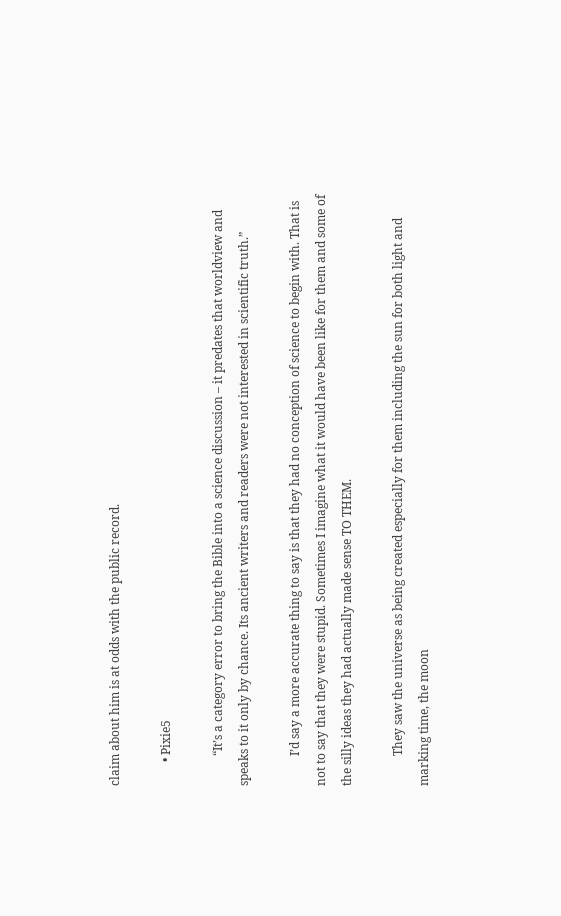claim about him is at odds with the public record.

        • Pixie5

          “It’s a category error to bring the Bible into a science discussion – it predates that worldview and speaks to it only by chance. Its ancient writers and readers were not interested in scientific truth.”

          I’d say a more accurate thing to say is that they had no conception of science to begin with. That is not to say that they were stupid. Sometimes I imagine what it would have been like for them and some of the silly ideas they had actually made sense TO THEM.

          They saw the universe as being created especially for them including the sun for both light and marking time, the moon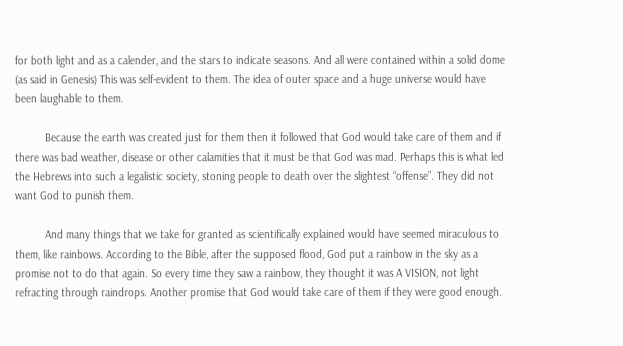for both light and as a calender, and the stars to indicate seasons. And all were contained within a solid dome (as said in Genesis) This was self-evident to them. The idea of outer space and a huge universe would have been laughable to them.

          Because the earth was created just for them then it followed that God would take care of them and if there was bad weather, disease or other calamities that it must be that God was mad. Perhaps this is what led the Hebrews into such a legalistic society, stoning people to death over the slightest “offense”. They did not want God to punish them.

          And many things that we take for granted as scientifically explained would have seemed miraculous to them, like rainbows. According to the Bible, after the supposed flood, God put a rainbow in the sky as a promise not to do that again. So every time they saw a rainbow, they thought it was A VISION, not light refracting through raindrops. Another promise that God would take care of them if they were good enough.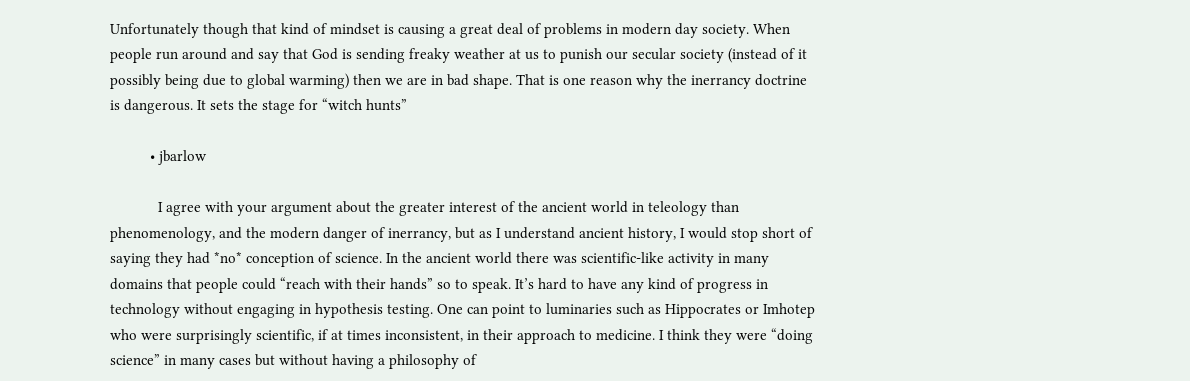Unfortunately though that kind of mindset is causing a great deal of problems in modern day society. When people run around and say that God is sending freaky weather at us to punish our secular society (instead of it possibly being due to global warming) then we are in bad shape. That is one reason why the inerrancy doctrine is dangerous. It sets the stage for “witch hunts”

          • jbarlow

            I agree with your argument about the greater interest of the ancient world in teleology than phenomenology, and the modern danger of inerrancy, but as I understand ancient history, I would stop short of saying they had *no* conception of science. In the ancient world there was scientific-like activity in many domains that people could “reach with their hands” so to speak. It’s hard to have any kind of progress in technology without engaging in hypothesis testing. One can point to luminaries such as Hippocrates or Imhotep who were surprisingly scientific, if at times inconsistent, in their approach to medicine. I think they were “doing science” in many cases but without having a philosophy of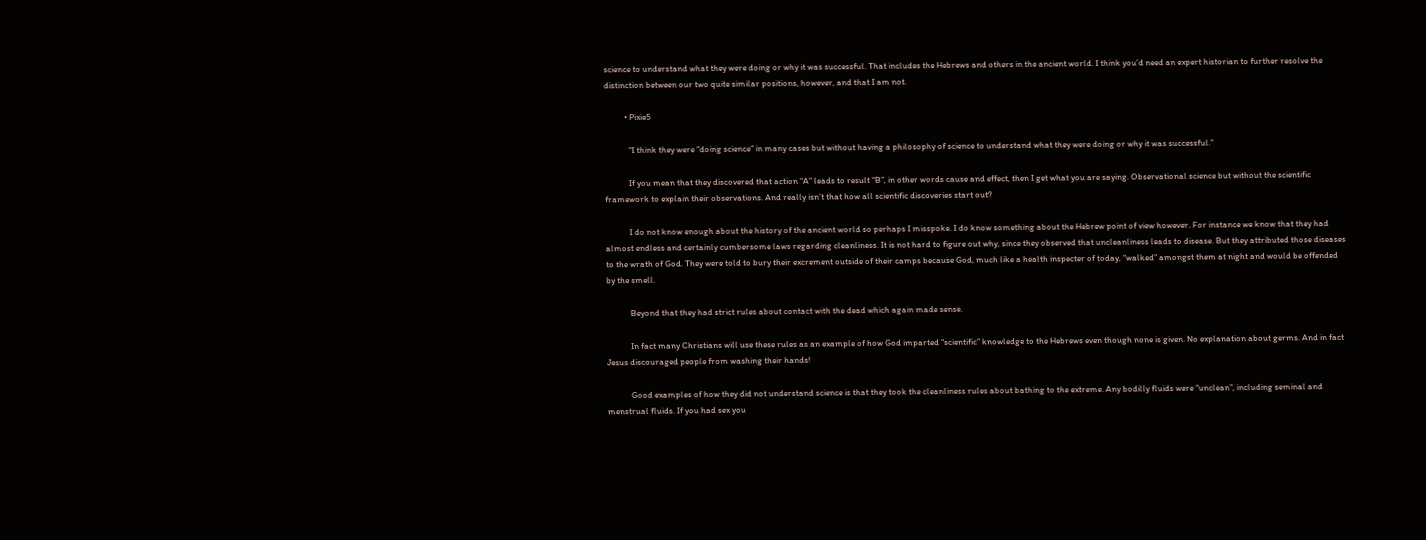science to understand what they were doing or why it was successful. That includes the Hebrews and others in the ancient world. I think you’d need an expert historian to further resolve the distinction between our two quite similar positions, however, and that I am not.

          • Pixie5

            “I think they were “doing science” in many cases but without having a philosophy of science to understand what they were doing or why it was successful.”

            If you mean that they discovered that action “A” leads to result “B”, in other words cause and effect, then I get what you are saying. Observational science but without the scientific framework to explain their observations. And really isn’t that how all scientific discoveries start out?

            I do not know enough about the history of the ancient world so perhaps I misspoke. I do know something about the Hebrew point of view however. For instance we know that they had almost endless and certainly cumbersome laws regarding cleanliness. It is not hard to figure out why, since they observed that uncleanliness leads to disease. But they attributed those diseases to the wrath of God. They were told to bury their excrement outside of their camps because God, much like a health inspecter of today, “walked” amongst them at night and would be offended by the smell.

            Beyond that they had strict rules about contact with the dead which again made sense.

            In fact many Christians will use these rules as an example of how God imparted “scientific” knowledge to the Hebrews even though none is given. No explanation about germs. And in fact Jesus discouraged people from washing their hands!

            Good examples of how they did not understand science is that they took the cleanliness rules about bathing to the extreme. Any bodilly fluids were “unclean”, including seminal and menstrual fluids. If you had sex you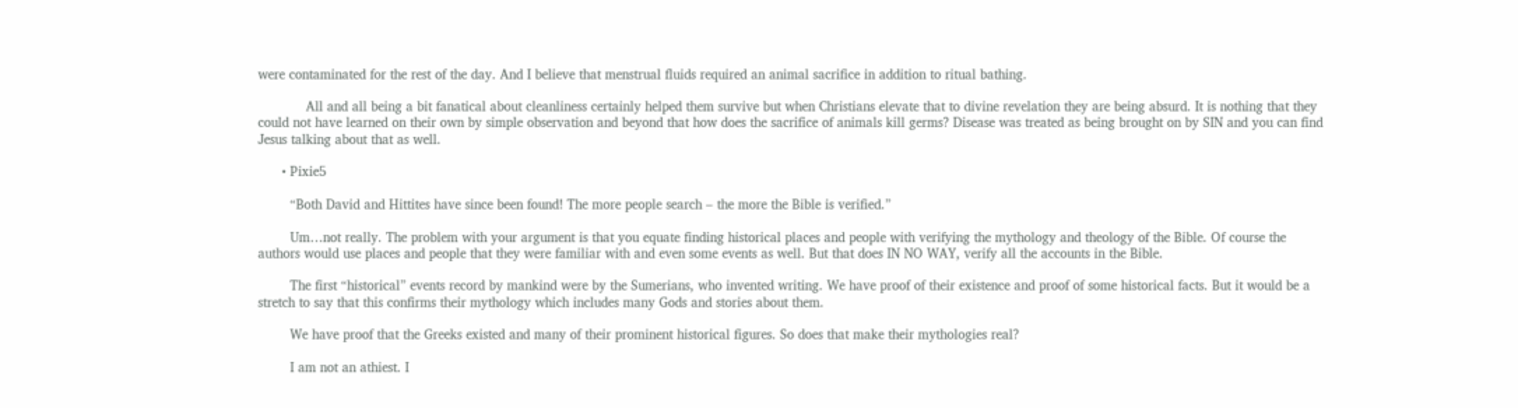were contaminated for the rest of the day. And I believe that menstrual fluids required an animal sacrifice in addition to ritual bathing.

            All and all being a bit fanatical about cleanliness certainly helped them survive but when Christians elevate that to divine revelation they are being absurd. It is nothing that they could not have learned on their own by simple observation and beyond that how does the sacrifice of animals kill germs? Disease was treated as being brought on by SIN and you can find Jesus talking about that as well.

      • Pixie5

        “Both David and Hittites have since been found! The more people search – the more the Bible is verified.”

        Um…not really. The problem with your argument is that you equate finding historical places and people with verifying the mythology and theology of the Bible. Of course the authors would use places and people that they were familiar with and even some events as well. But that does IN NO WAY, verify all the accounts in the Bible.

        The first “historical” events record by mankind were by the Sumerians, who invented writing. We have proof of their existence and proof of some historical facts. But it would be a stretch to say that this confirms their mythology which includes many Gods and stories about them.

        We have proof that the Greeks existed and many of their prominent historical figures. So does that make their mythologies real?

        I am not an athiest. I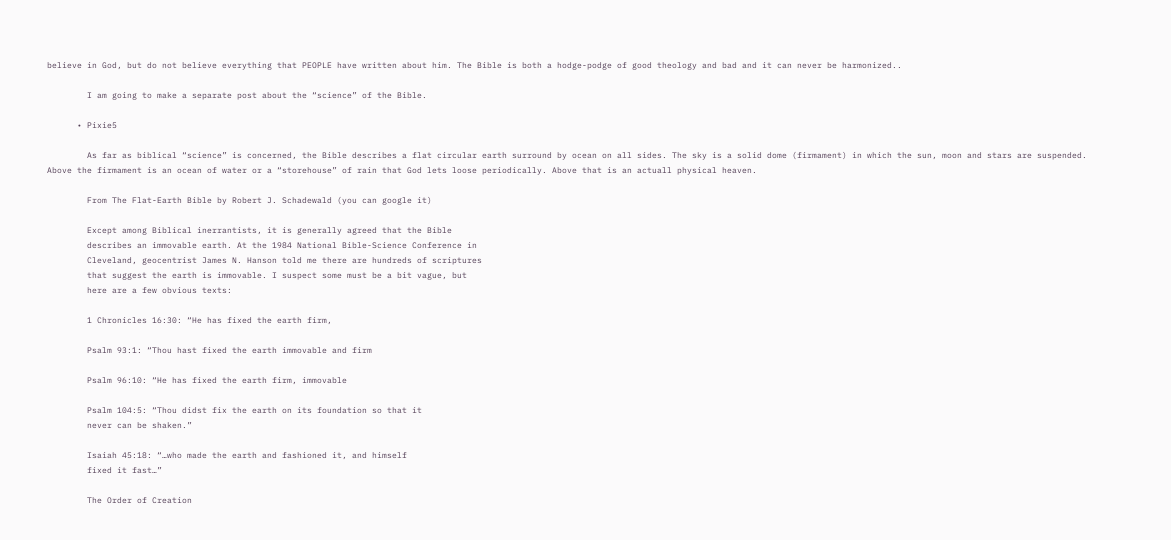believe in God, but do not believe everything that PEOPLE have written about him. The Bible is both a hodge-podge of good theology and bad and it can never be harmonized..

        I am going to make a separate post about the “science” of the Bible.

      • Pixie5

        As far as biblical “science” is concerned, the Bible describes a flat circular earth surround by ocean on all sides. The sky is a solid dome (firmament) in which the sun, moon and stars are suspended. Above the firmament is an ocean of water or a “storehouse” of rain that God lets loose periodically. Above that is an actuall physical heaven.

        From The Flat-Earth Bible by Robert J. Schadewald (you can google it)

        Except among Biblical inerrantists, it is generally agreed that the Bible
        describes an immovable earth. At the 1984 National Bible-Science Conference in
        Cleveland, geocentrist James N. Hanson told me there are hundreds of scriptures
        that suggest the earth is immovable. I suspect some must be a bit vague, but
        here are a few obvious texts:

        1 Chronicles 16:30: “He has fixed the earth firm,

        Psalm 93:1: “Thou hast fixed the earth immovable and firm

        Psalm 96:10: “He has fixed the earth firm, immovable

        Psalm 104:5: “Thou didst fix the earth on its foundation so that it
        never can be shaken.”

        Isaiah 45:18: “…who made the earth and fashioned it, and himself
        fixed it fast…”

        The Order of Creation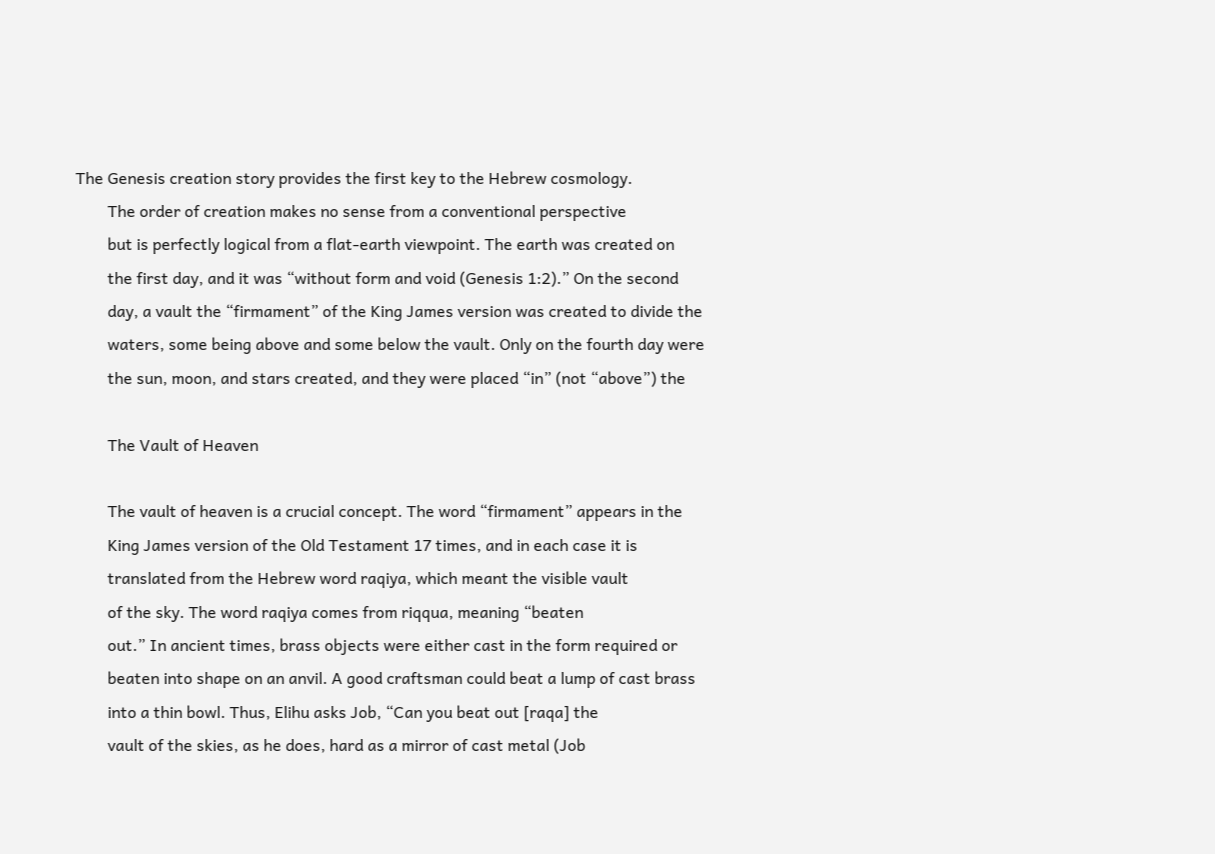The Genesis creation story provides the first key to the Hebrew cosmology.
        The order of creation makes no sense from a conventional perspective
        but is perfectly logical from a flat-earth viewpoint. The earth was created on
        the first day, and it was “without form and void (Genesis 1:2).” On the second
        day, a vault the “firmament” of the King James version was created to divide the
        waters, some being above and some below the vault. Only on the fourth day were
        the sun, moon, and stars created, and they were placed “in” (not “above”) the

        The Vault of Heaven

        The vault of heaven is a crucial concept. The word “firmament” appears in the
        King James version of the Old Testament 17 times, and in each case it is
        translated from the Hebrew word raqiya, which meant the visible vault
        of the sky. The word raqiya comes from riqqua, meaning “beaten
        out.” In ancient times, brass objects were either cast in the form required or
        beaten into shape on an anvil. A good craftsman could beat a lump of cast brass
        into a thin bowl. Thus, Elihu asks Job, “Can you beat out [raqa] the
        vault of the skies, as he does, hard as a mirror of cast metal (Job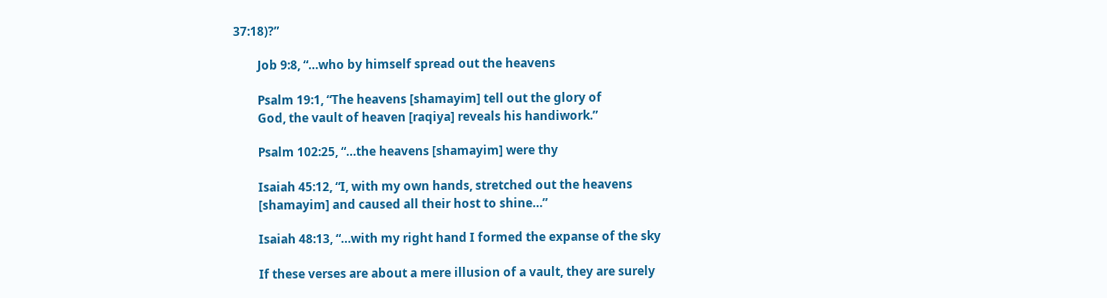37:18)?”

        Job 9:8, “…who by himself spread out the heavens

        Psalm 19:1, “The heavens [shamayim] tell out the glory of
        God, the vault of heaven [raqiya] reveals his handiwork.”

        Psalm 102:25, “…the heavens [shamayim] were thy

        Isaiah 45:12, “I, with my own hands, stretched out the heavens
        [shamayim] and caused all their host to shine…”

        Isaiah 48:13, “…with my right hand I formed the expanse of the sky

        If these verses are about a mere illusion of a vault, they are surely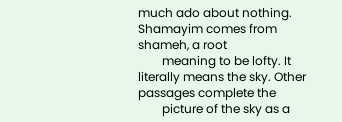much ado about nothing. Shamayim comes from shameh, a root
        meaning to be lofty. It literally means the sky. Other passages complete the
        picture of the sky as a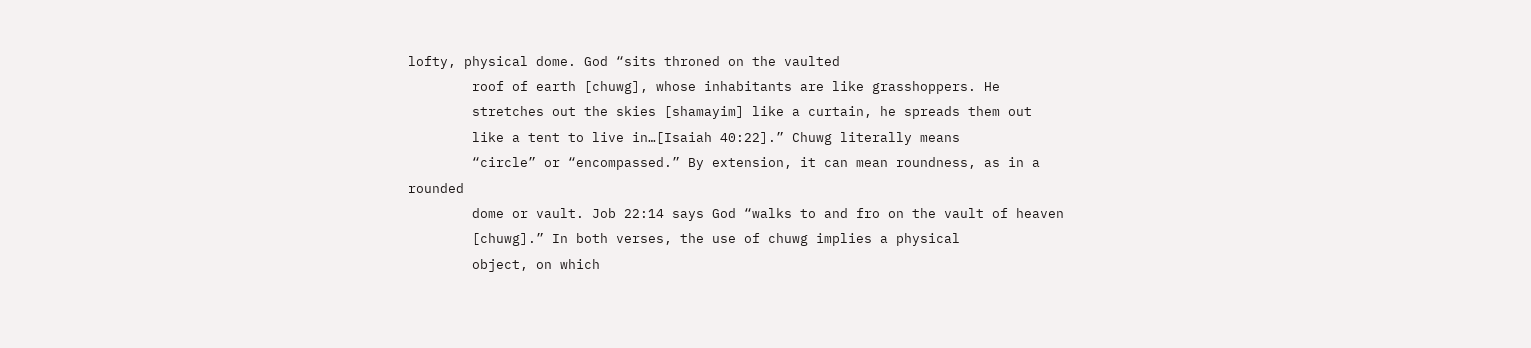lofty, physical dome. God “sits throned on the vaulted
        roof of earth [chuwg], whose inhabitants are like grasshoppers. He
        stretches out the skies [shamayim] like a curtain, he spreads them out
        like a tent to live in…[Isaiah 40:22].” Chuwg literally means
        “circle” or “encompassed.” By extension, it can mean roundness, as in a rounded
        dome or vault. Job 22:14 says God “walks to and fro on the vault of heaven
        [chuwg].” In both verses, the use of chuwg implies a physical
        object, on which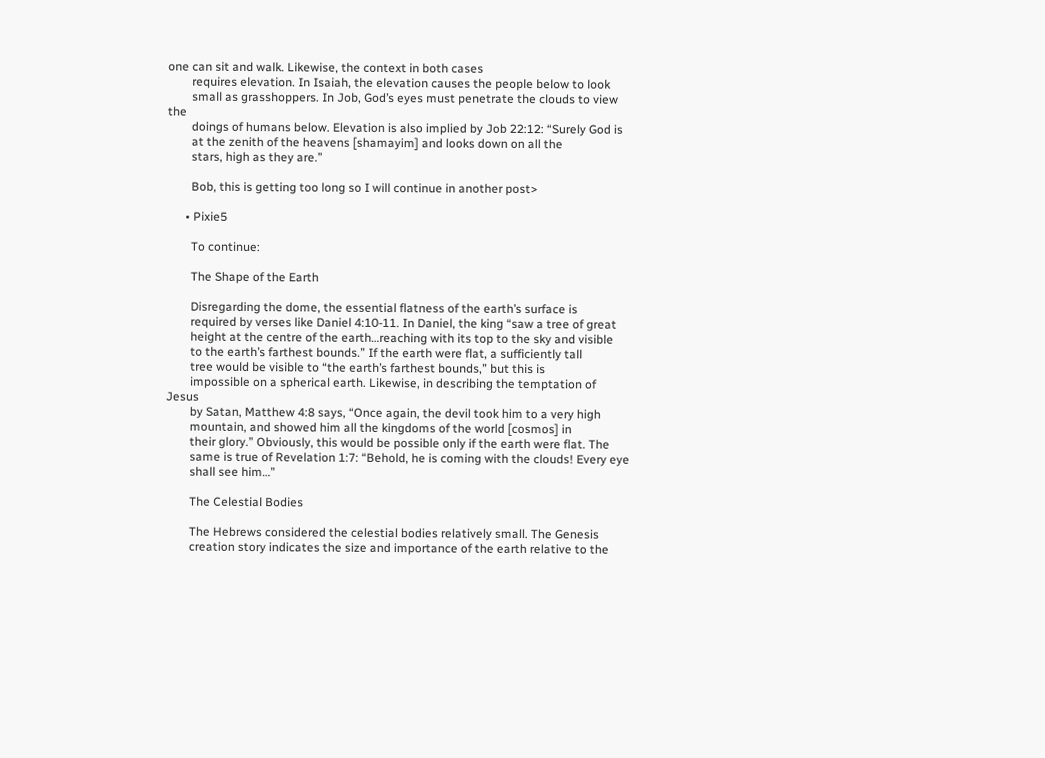one can sit and walk. Likewise, the context in both cases
        requires elevation. In Isaiah, the elevation causes the people below to look
        small as grasshoppers. In Job, God’s eyes must penetrate the clouds to view the
        doings of humans below. Elevation is also implied by Job 22:12: “Surely God is
        at the zenith of the heavens [shamayim] and looks down on all the
        stars, high as they are.”

        Bob, this is getting too long so I will continue in another post>

      • Pixie5

        To continue:

        The Shape of the Earth

        Disregarding the dome, the essential flatness of the earth’s surface is
        required by verses like Daniel 4:10-11. In Daniel, the king “saw a tree of great
        height at the centre of the earth…reaching with its top to the sky and visible
        to the earth’s farthest bounds.” If the earth were flat, a sufficiently tall
        tree would be visible to “the earth’s farthest bounds,” but this is
        impossible on a spherical earth. Likewise, in describing the temptation of Jesus
        by Satan, Matthew 4:8 says, “Once again, the devil took him to a very high
        mountain, and showed him all the kingdoms of the world [cosmos] in
        their glory.” Obviously, this would be possible only if the earth were flat. The
        same is true of Revelation 1:7: “Behold, he is coming with the clouds! Every eye
        shall see him…”

        The Celestial Bodies

        The Hebrews considered the celestial bodies relatively small. The Genesis
        creation story indicates the size and importance of the earth relative to the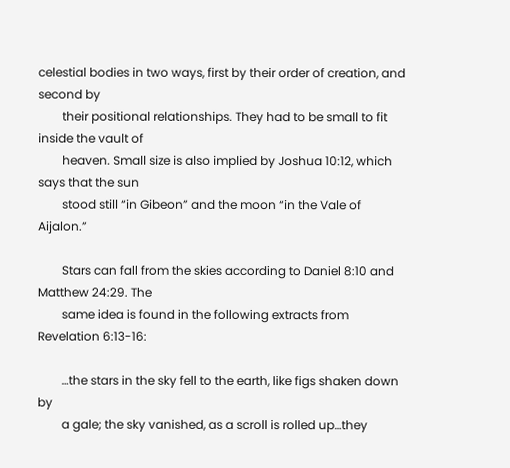celestial bodies in two ways, first by their order of creation, and second by
        their positional relationships. They had to be small to fit inside the vault of
        heaven. Small size is also implied by Joshua 10:12, which says that the sun
        stood still “in Gibeon” and the moon “in the Vale of Aijalon.”

        Stars can fall from the skies according to Daniel 8:10 and Matthew 24:29. The
        same idea is found in the following extracts from Revelation 6:13-16:

        …the stars in the sky fell to the earth, like figs shaken down by
        a gale; the sky vanished, as a scroll is rolled up…they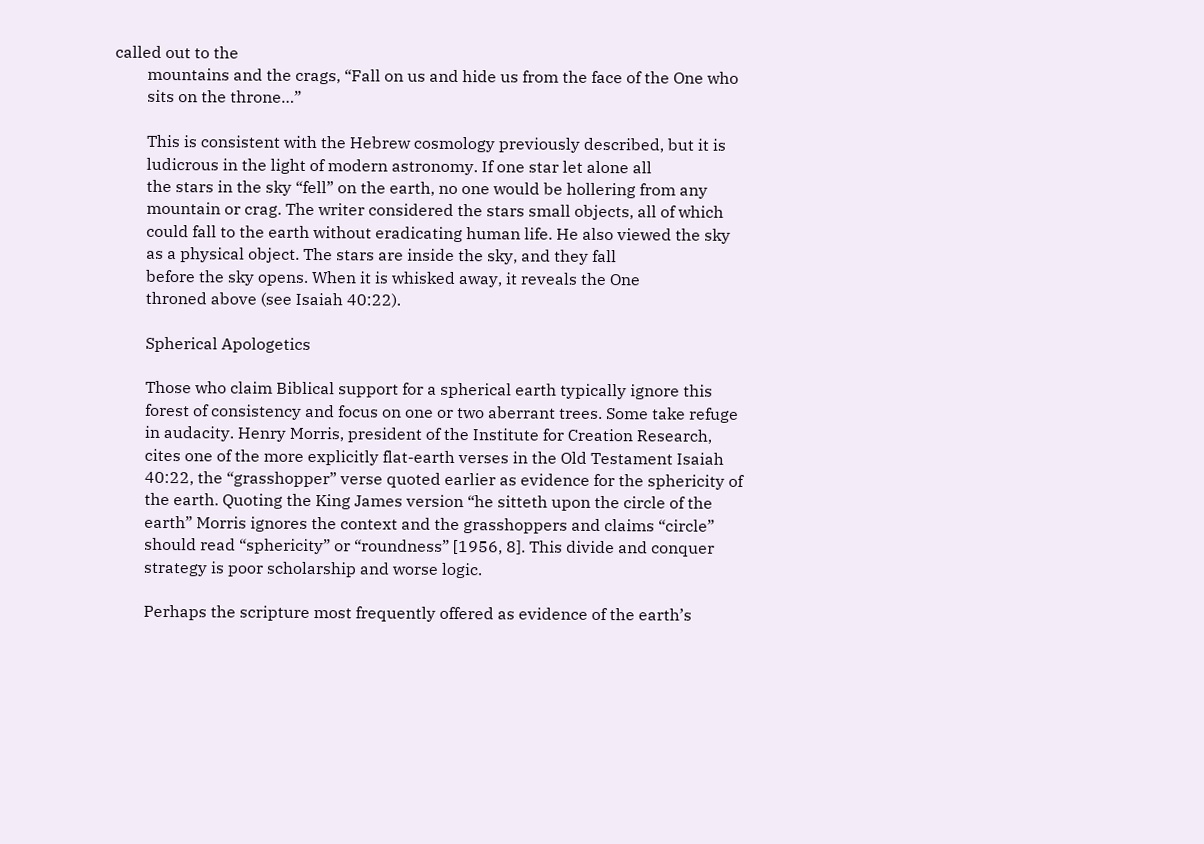called out to the
        mountains and the crags, “Fall on us and hide us from the face of the One who
        sits on the throne…”

        This is consistent with the Hebrew cosmology previously described, but it is
        ludicrous in the light of modern astronomy. If one star let alone all
        the stars in the sky “fell” on the earth, no one would be hollering from any
        mountain or crag. The writer considered the stars small objects, all of which
        could fall to the earth without eradicating human life. He also viewed the sky
        as a physical object. The stars are inside the sky, and they fall
        before the sky opens. When it is whisked away, it reveals the One
        throned above (see Isaiah 40:22).

        Spherical Apologetics

        Those who claim Biblical support for a spherical earth typically ignore this
        forest of consistency and focus on one or two aberrant trees. Some take refuge
        in audacity. Henry Morris, president of the Institute for Creation Research,
        cites one of the more explicitly flat-earth verses in the Old Testament Isaiah
        40:22, the “grasshopper” verse quoted earlier as evidence for the sphericity of
        the earth. Quoting the King James version “he sitteth upon the circle of the
        earth” Morris ignores the context and the grasshoppers and claims “circle”
        should read “sphericity” or “roundness” [1956, 8]. This divide and conquer
        strategy is poor scholarship and worse logic.

        Perhaps the scripture most frequently offered as evidence of the earth’s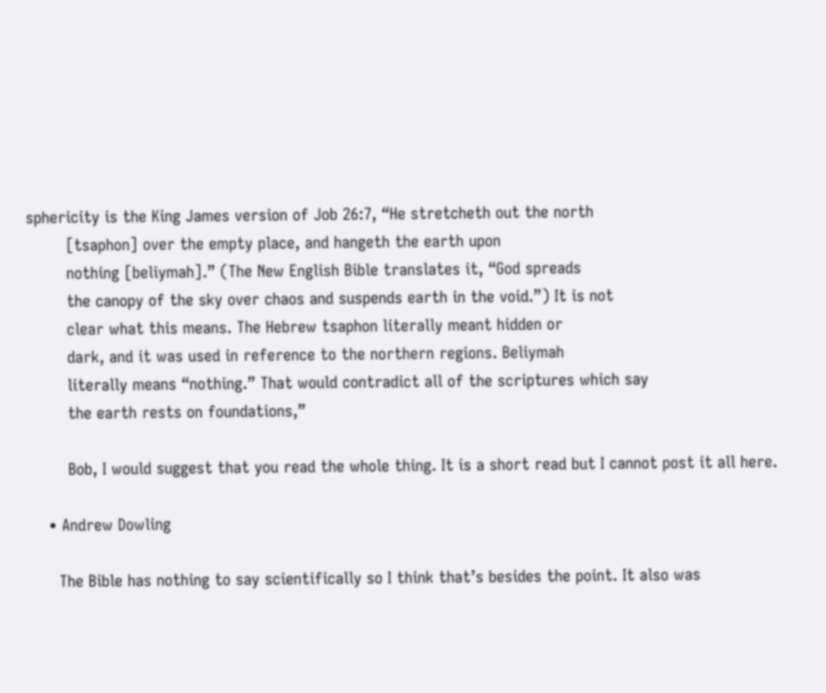sphericity is the King James version of Job 26:7, “He stretcheth out the north
        [tsaphon] over the empty place, and hangeth the earth upon
        nothing [beliymah].” (The New English Bible translates it, “God spreads
        the canopy of the sky over chaos and suspends earth in the void.”) It is not
        clear what this means. The Hebrew tsaphon literally meant hidden or
        dark, and it was used in reference to the northern regions. Beliymah
        literally means “nothing.” That would contradict all of the scriptures which say
        the earth rests on foundations,”

        Bob, I would suggest that you read the whole thing. It is a short read but I cannot post it all here.

    • Andrew Dowling

      The Bible has nothing to say scientifically so I think that’s besides the point. It also was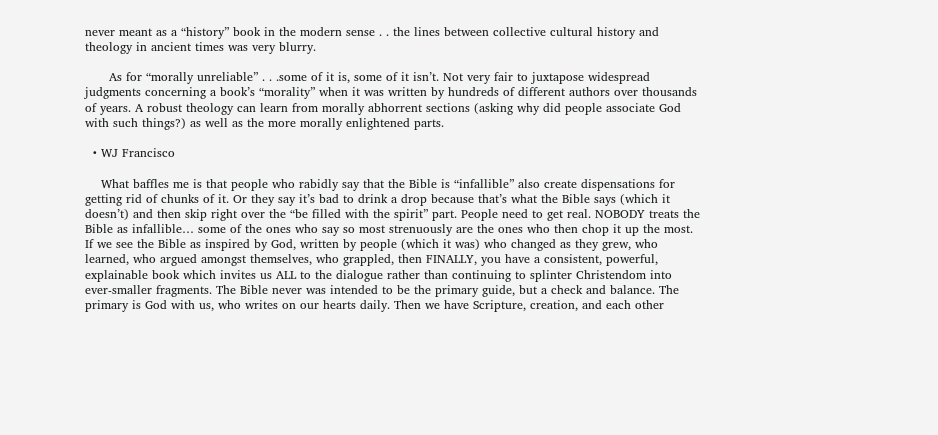never meant as a “history” book in the modern sense . . the lines between collective cultural history and theology in ancient times was very blurry.

      As for “morally unreliable” . . .some of it is, some of it isn’t. Not very fair to juxtapose widespread judgments concerning a book’s “morality” when it was written by hundreds of different authors over thousands of years. A robust theology can learn from morally abhorrent sections (asking why did people associate God with such things?) as well as the more morally enlightened parts.

  • WJ Francisco

    What baffles me is that people who rabidly say that the Bible is “infallible” also create dispensations for getting rid of chunks of it. Or they say it’s bad to drink a drop because that’s what the Bible says (which it doesn’t) and then skip right over the “be filled with the spirit” part. People need to get real. NOBODY treats the Bible as infallible… some of the ones who say so most strenuously are the ones who then chop it up the most. If we see the Bible as inspired by God, written by people (which it was) who changed as they grew, who learned, who argued amongst themselves, who grappled, then FINALLY, you have a consistent, powerful, explainable book which invites us ALL to the dialogue rather than continuing to splinter Christendom into ever-smaller fragments. The Bible never was intended to be the primary guide, but a check and balance. The primary is God with us, who writes on our hearts daily. Then we have Scripture, creation, and each other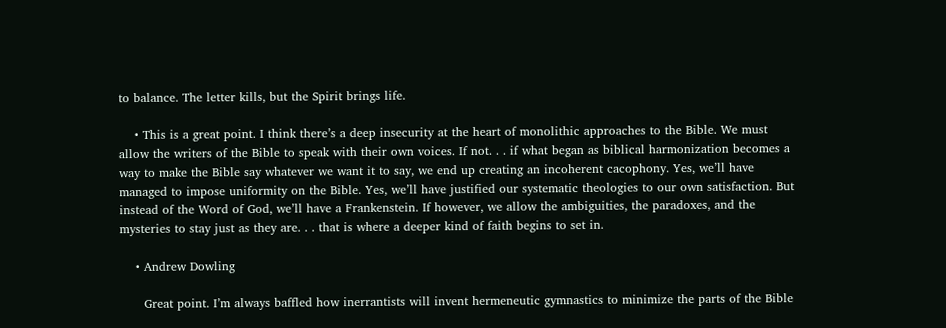to balance. The letter kills, but the Spirit brings life.

    • This is a great point. I think there’s a deep insecurity at the heart of monolithic approaches to the Bible. We must allow the writers of the Bible to speak with their own voices. If not. . . if what began as biblical harmonization becomes a way to make the Bible say whatever we want it to say, we end up creating an incoherent cacophony. Yes, we’ll have managed to impose uniformity on the Bible. Yes, we’ll have justified our systematic theologies to our own satisfaction. But instead of the Word of God, we’ll have a Frankenstein. If however, we allow the ambiguities, the paradoxes, and the mysteries to stay just as they are. . . that is where a deeper kind of faith begins to set in.

    • Andrew Dowling

      Great point. I’m always baffled how inerrantists will invent hermeneutic gymnastics to minimize the parts of the Bible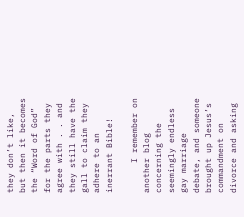they don’t like, but then it becomes the “Word of God” for the parts they agree with . . and they still have the gall to claim they adhere to an inerrant Bible!

      I remember on another blog concerning the seemingly endless gay marriage debate, and someone brought up Jesus’s commandment on divorce and asking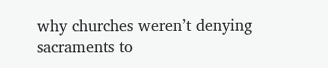why churches weren’t denying sacraments to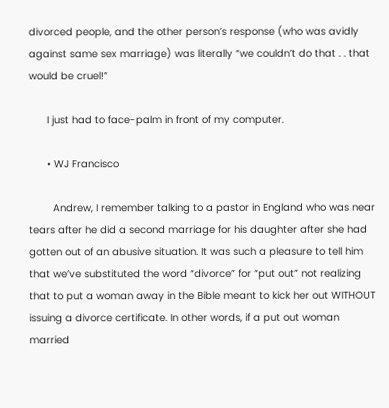divorced people, and the other person’s response (who was avidly against same sex marriage) was literally “we couldn’t do that . . that would be cruel!”

      I just had to face-palm in front of my computer.

      • WJ Francisco

        Andrew, I remember talking to a pastor in England who was near tears after he did a second marriage for his daughter after she had gotten out of an abusive situation. It was such a pleasure to tell him that we’ve substituted the word “divorce” for “put out” not realizing that to put a woman away in the Bible meant to kick her out WITHOUT issuing a divorce certificate. In other words, if a put out woman married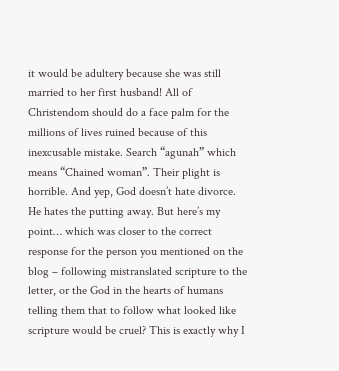it would be adultery because she was still married to her first husband! All of Christendom should do a face palm for the millions of lives ruined because of this inexcusable mistake. Search “agunah” which means “Chained woman”. Their plight is horrible. And yep, God doesn’t hate divorce. He hates the putting away. But here’s my point… which was closer to the correct response for the person you mentioned on the blog – following mistranslated scripture to the letter, or the God in the hearts of humans telling them that to follow what looked like scripture would be cruel? This is exactly why I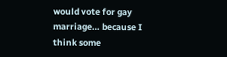would vote for gay marriage… because I think some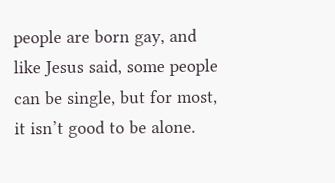people are born gay, and like Jesus said, some people can be single, but for most, it isn’t good to be alone.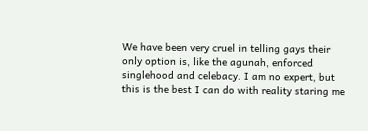We have been very cruel in telling gays their only option is, like the agunah, enforced singlehood and celebacy. I am no expert, but this is the best I can do with reality staring me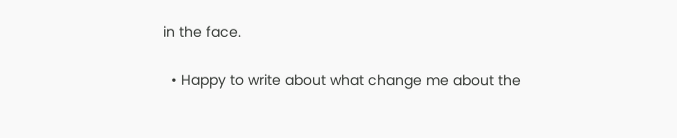in the face.

  • Happy to write about what change me about the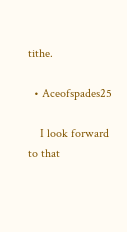tithe.

  • Aceofspades25

    I look forward to that